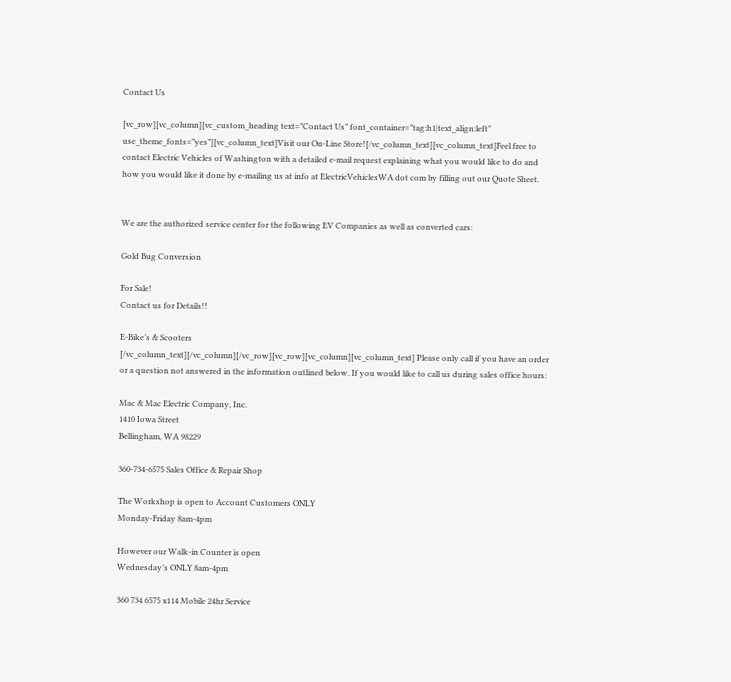Contact Us

[vc_row][vc_column][vc_custom_heading text=”Contact Us” font_container=”tag:h1|text_align:left” use_theme_fonts=”yes”][vc_column_text]Visit our On-Line Store![/vc_column_text][vc_column_text]Feel free to contact Electric Vehicles of Washington with a detailed e-mail request explaining what you would like to do and how you would like it done by e-mailing us at info at ElectricVehiclesWA dot com by filling out our Quote Sheet.


We are the authorized service center for the following EV Companies as well as converted cars:

Gold Bug Conversion

For Sale!
Contact us for Details!!

E-Bike’s & Scooters
[/vc_column_text][/vc_column][/vc_row][vc_row][vc_column][vc_column_text] Please only call if you have an order or a question not answered in the information outlined below. If you would like to call us during sales office hours:

Mac & Mac Electric Company, Inc.
1410 Iowa Street
Bellingham, WA 98229

360-734-6575 Sales Office & Repair Shop

The Workshop is open to Account Customers ONLY
Monday-Friday 8am-4pm

However our Walk-in Counter is open
Wednesday’s ONLY 8am-4pm

360 734 6575 x114 Mobile 24hr Service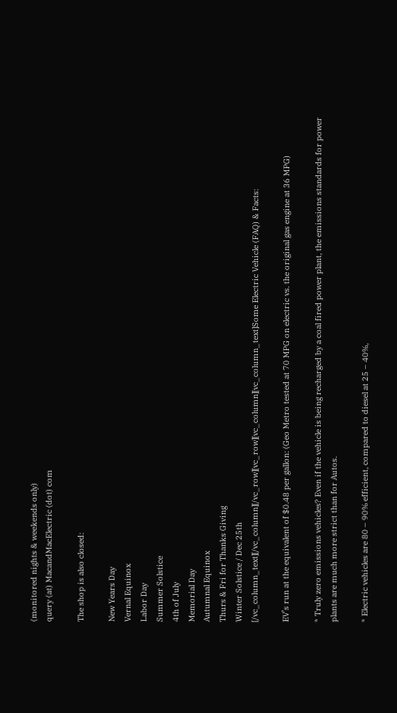(monitored nights & weekends only)
query (at) MacandMacElectric (dot) com

The shop is also closed:

New Years Day
Vernal Equinox
Labor Day
Summer Solstice
4th of July
Memorial Day
Autumnal Equinox
Thurs & Fri for Thanks Giving
Winter Solstice / Dec 25th
[/vc_column_text][/vc_column][/vc_row][vc_row][vc_column][vc_column_text]Some Electric Vehicle (FAQ) & Facts:

EV’s run at the equivalent of $0.48 per gallon: (Geo Metro tested at 70 MPG on electric vs. the original gas engine at 36 MPG)

* Truly zero emissions vehicles? Even if the vehicle is being recharged by a coal fired power plant, the emissions standards for power plants are much more strict than for Autos.

* Electric vehicles are 80 – 90% efficient, compared to diesel at 25 – 40%,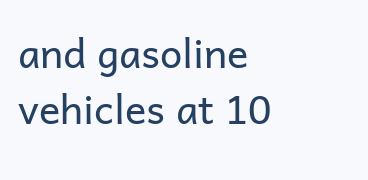and gasoline vehicles at 10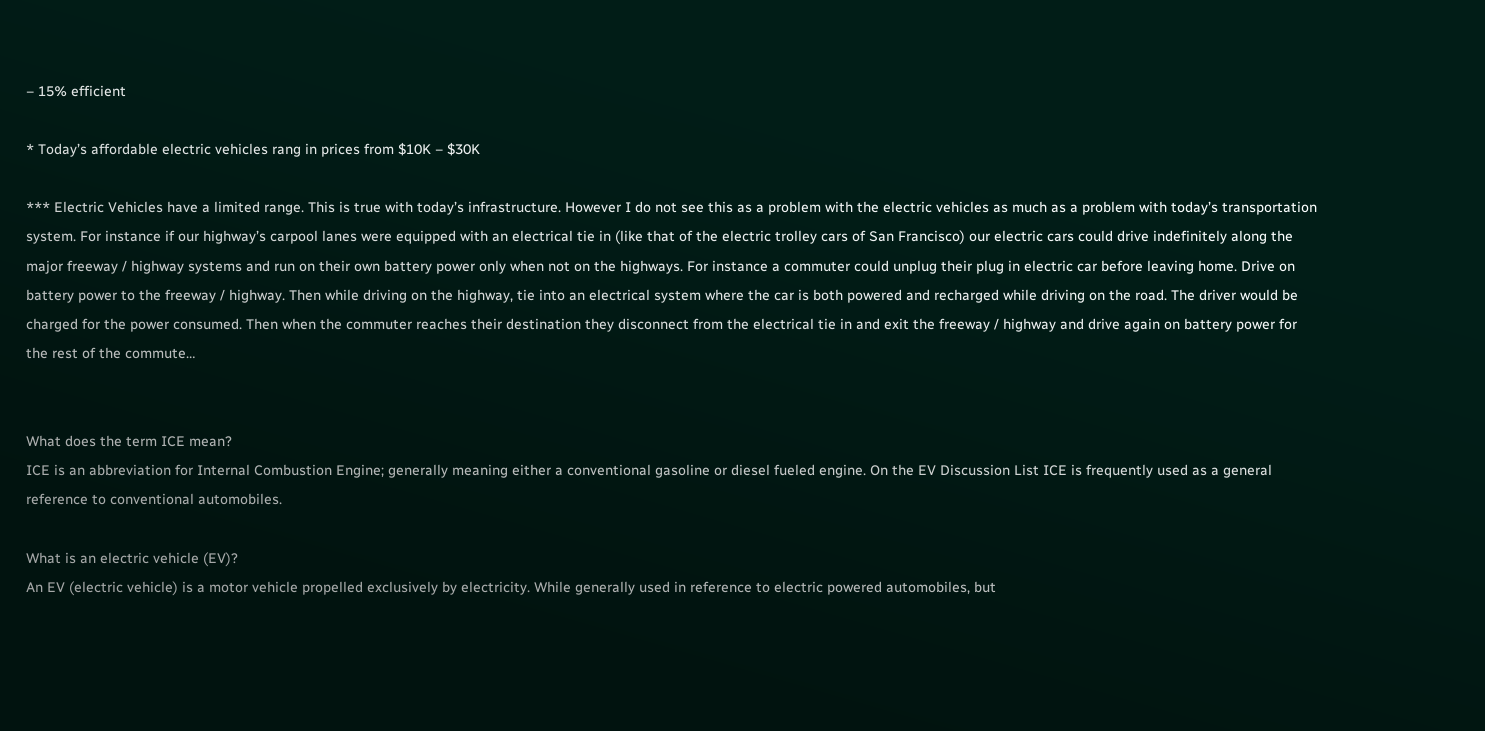– 15% efficient

* Today’s affordable electric vehicles rang in prices from $10K – $30K

*** Electric Vehicles have a limited range. This is true with today’s infrastructure. However I do not see this as a problem with the electric vehicles as much as a problem with today’s transportation system. For instance if our highway’s carpool lanes were equipped with an electrical tie in (like that of the electric trolley cars of San Francisco) our electric cars could drive indefinitely along the major freeway / highway systems and run on their own battery power only when not on the highways. For instance a commuter could unplug their plug in electric car before leaving home. Drive on battery power to the freeway / highway. Then while driving on the highway, tie into an electrical system where the car is both powered and recharged while driving on the road. The driver would be charged for the power consumed. Then when the commuter reaches their destination they disconnect from the electrical tie in and exit the freeway / highway and drive again on battery power for the rest of the commute…


What does the term ICE mean?
ICE is an abbreviation for Internal Combustion Engine; generally meaning either a conventional gasoline or diesel fueled engine. On the EV Discussion List ICE is frequently used as a general reference to conventional automobiles.

What is an electric vehicle (EV)?
An EV (electric vehicle) is a motor vehicle propelled exclusively by electricity. While generally used in reference to electric powered automobiles, but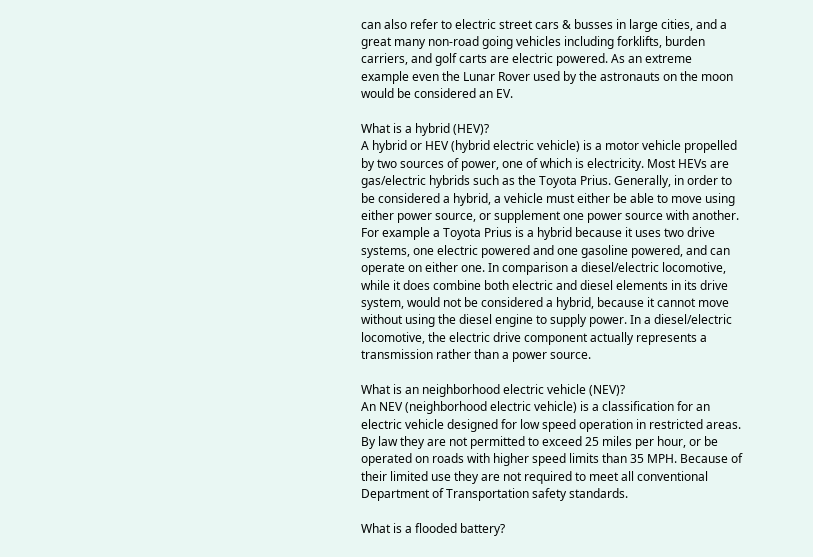can also refer to electric street cars & busses in large cities, and a great many non-road going vehicles including forklifts, burden carriers, and golf carts are electric powered. As an extreme example even the Lunar Rover used by the astronauts on the moon would be considered an EV.

What is a hybrid (HEV)?
A hybrid or HEV (hybrid electric vehicle) is a motor vehicle propelled by two sources of power, one of which is electricity. Most HEVs are gas/electric hybrids such as the Toyota Prius. Generally, in order to be considered a hybrid, a vehicle must either be able to move using either power source, or supplement one power source with another. For example a Toyota Prius is a hybrid because it uses two drive systems, one electric powered and one gasoline powered, and can operate on either one. In comparison a diesel/electric locomotive, while it does combine both electric and diesel elements in its drive system, would not be considered a hybrid, because it cannot move without using the diesel engine to supply power. In a diesel/electric locomotive, the electric drive component actually represents a transmission rather than a power source.

What is an neighborhood electric vehicle (NEV)?
An NEV (neighborhood electric vehicle) is a classification for an electric vehicle designed for low speed operation in restricted areas. By law they are not permitted to exceed 25 miles per hour, or be operated on roads with higher speed limits than 35 MPH. Because of their limited use they are not required to meet all conventional Department of Transportation safety standards.

What is a flooded battery?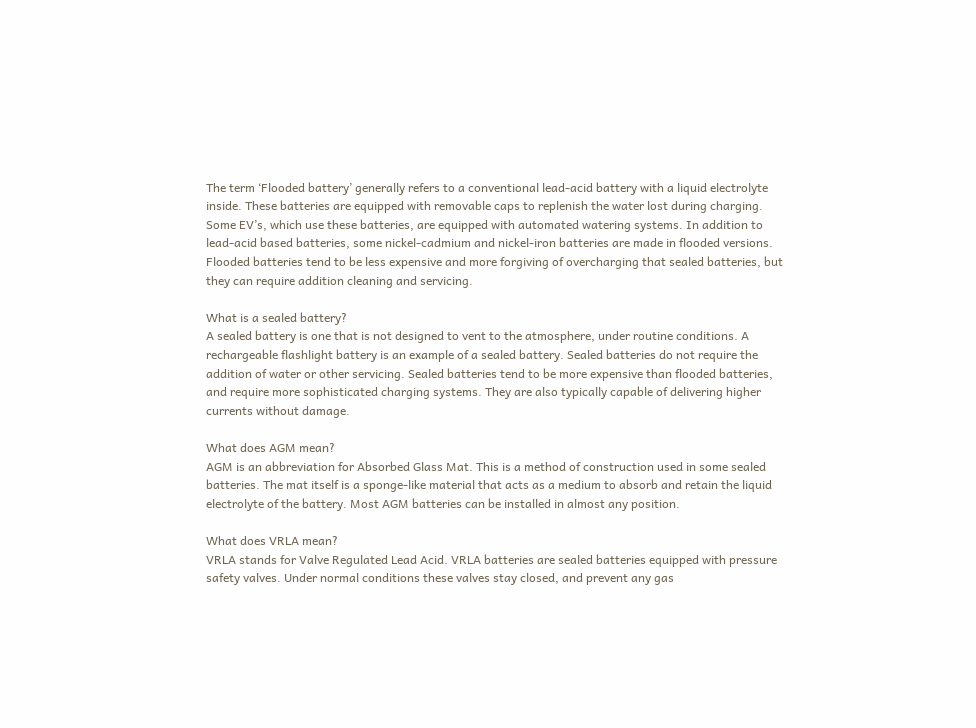The term ‘Flooded battery’ generally refers to a conventional lead-acid battery with a liquid electrolyte inside. These batteries are equipped with removable caps to replenish the water lost during charging. Some EV’s, which use these batteries, are equipped with automated watering systems. In addition to lead-acid based batteries, some nickel-cadmium and nickel-iron batteries are made in flooded versions. Flooded batteries tend to be less expensive and more forgiving of overcharging that sealed batteries, but they can require addition cleaning and servicing.

What is a sealed battery?
A sealed battery is one that is not designed to vent to the atmosphere, under routine conditions. A rechargeable flashlight battery is an example of a sealed battery. Sealed batteries do not require the addition of water or other servicing. Sealed batteries tend to be more expensive than flooded batteries, and require more sophisticated charging systems. They are also typically capable of delivering higher currents without damage.

What does AGM mean?
AGM is an abbreviation for Absorbed Glass Mat. This is a method of construction used in some sealed batteries. The mat itself is a sponge-like material that acts as a medium to absorb and retain the liquid electrolyte of the battery. Most AGM batteries can be installed in almost any position.

What does VRLA mean?
VRLA stands for Valve Regulated Lead Acid. VRLA batteries are sealed batteries equipped with pressure safety valves. Under normal conditions these valves stay closed, and prevent any gas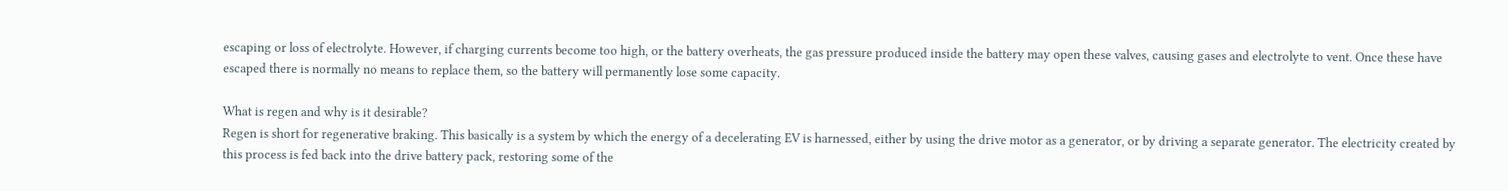escaping or loss of electrolyte. However, if charging currents become too high, or the battery overheats, the gas pressure produced inside the battery may open these valves, causing gases and electrolyte to vent. Once these have escaped there is normally no means to replace them, so the battery will permanently lose some capacity.

What is regen and why is it desirable?
Regen is short for regenerative braking. This basically is a system by which the energy of a decelerating EV is harnessed, either by using the drive motor as a generator, or by driving a separate generator. The electricity created by this process is fed back into the drive battery pack, restoring some of the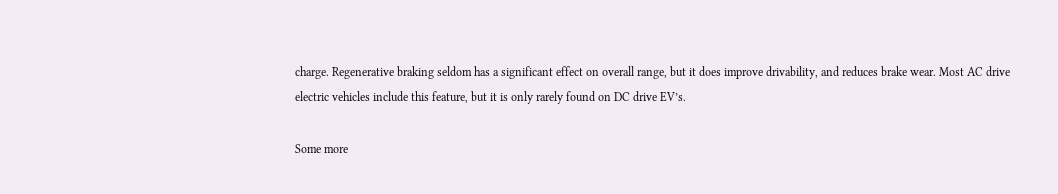charge. Regenerative braking seldom has a significant effect on overall range, but it does improve drivability, and reduces brake wear. Most AC drive electric vehicles include this feature, but it is only rarely found on DC drive EV’s.

Some more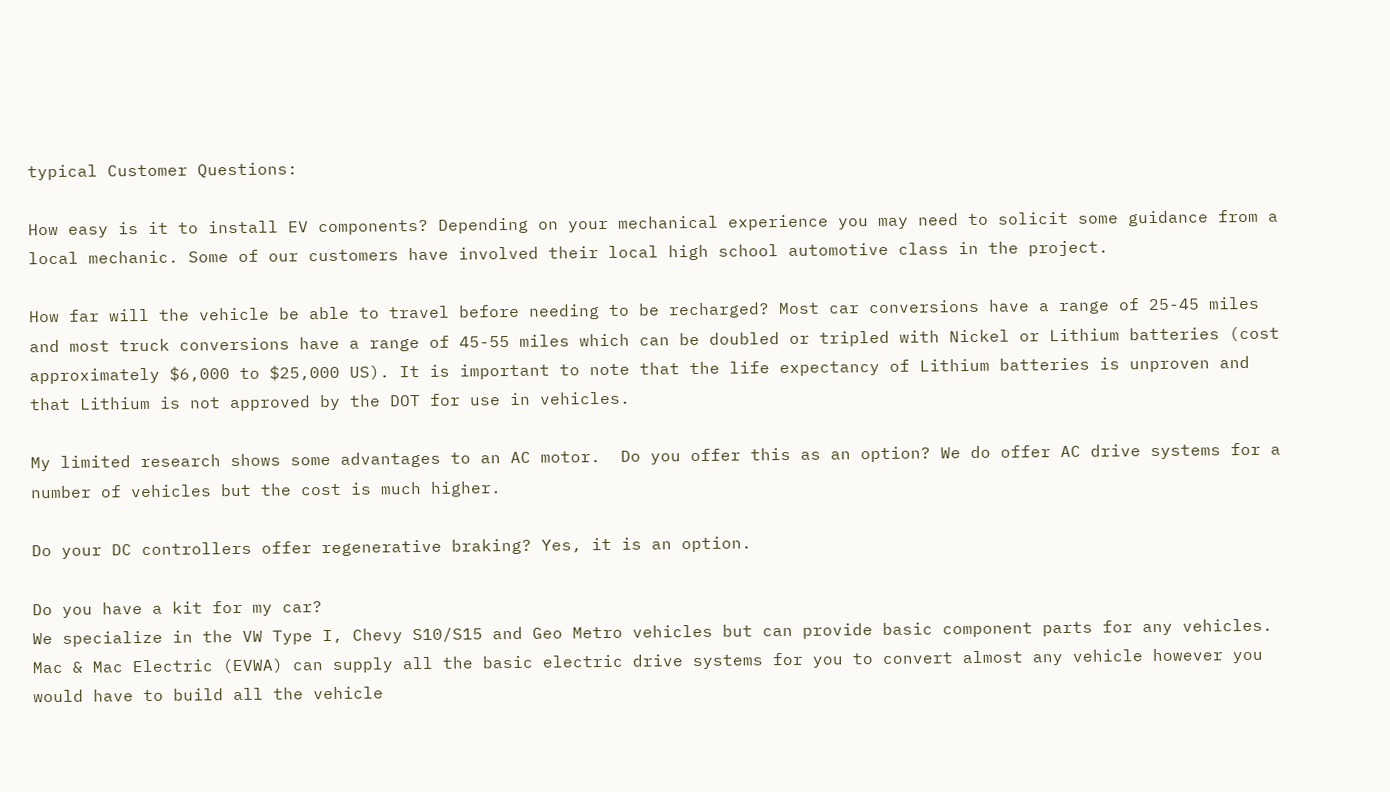typical Customer Questions:

How easy is it to install EV components? Depending on your mechanical experience you may need to solicit some guidance from a local mechanic. Some of our customers have involved their local high school automotive class in the project.

How far will the vehicle be able to travel before needing to be recharged? Most car conversions have a range of 25-45 miles and most truck conversions have a range of 45-55 miles which can be doubled or tripled with Nickel or Lithium batteries (cost approximately $6,000 to $25,000 US). It is important to note that the life expectancy of Lithium batteries is unproven and that Lithium is not approved by the DOT for use in vehicles.

My limited research shows some advantages to an AC motor.  Do you offer this as an option? We do offer AC drive systems for a number of vehicles but the cost is much higher.

Do your DC controllers offer regenerative braking? Yes, it is an option.

Do you have a kit for my car?
We specialize in the VW Type I, Chevy S10/S15 and Geo Metro vehicles but can provide basic component parts for any vehicles.
Mac & Mac Electric (EVWA) can supply all the basic electric drive systems for you to convert almost any vehicle however you would have to build all the vehicle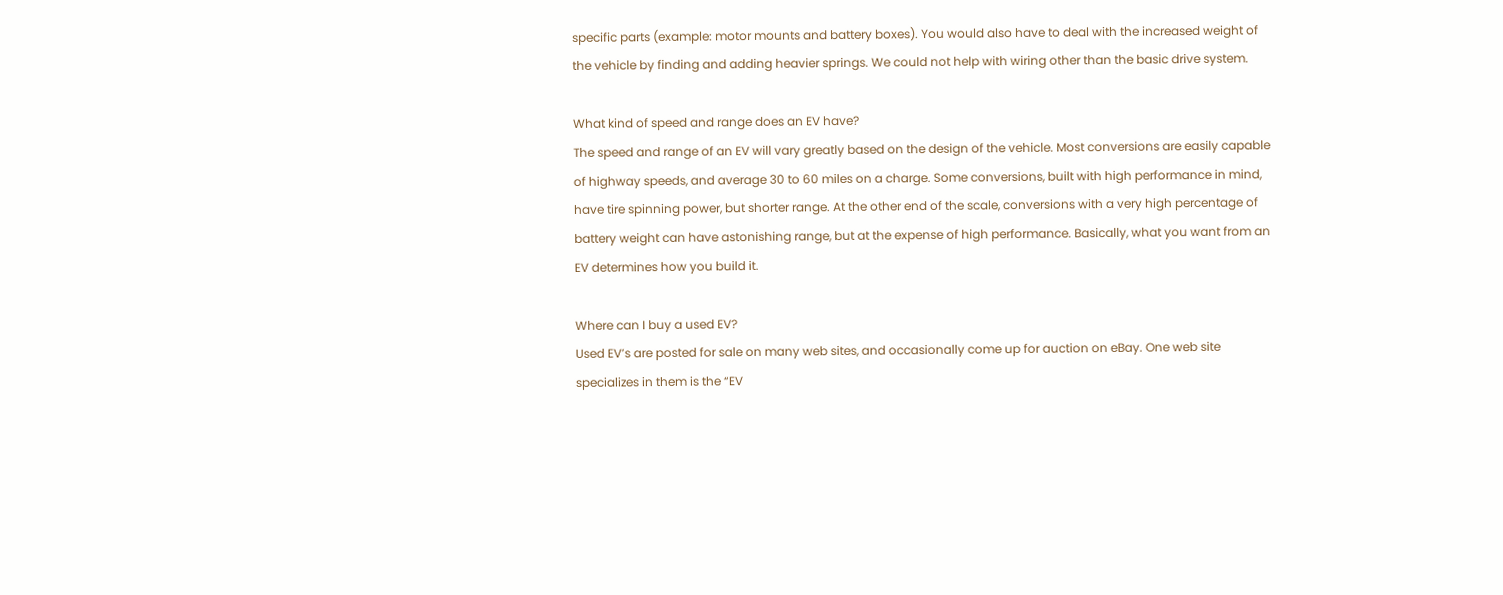specific parts (example: motor mounts and battery boxes). You would also have to deal with the increased weight of the vehicle by finding and adding heavier springs. We could not help with wiring other than the basic drive system.

What kind of speed and range does an EV have?
The speed and range of an EV will vary greatly based on the design of the vehicle. Most conversions are easily capable of highway speeds, and average 30 to 60 miles on a charge. Some conversions, built with high performance in mind, have tire spinning power, but shorter range. At the other end of the scale, conversions with a very high percentage of battery weight can have astonishing range, but at the expense of high performance. Basically, what you want from an EV determines how you build it.

Where can I buy a used EV?
Used EV’s are posted for sale on many web sites, and occasionally come up for auction on eBay. One web site specializes in them is the “EV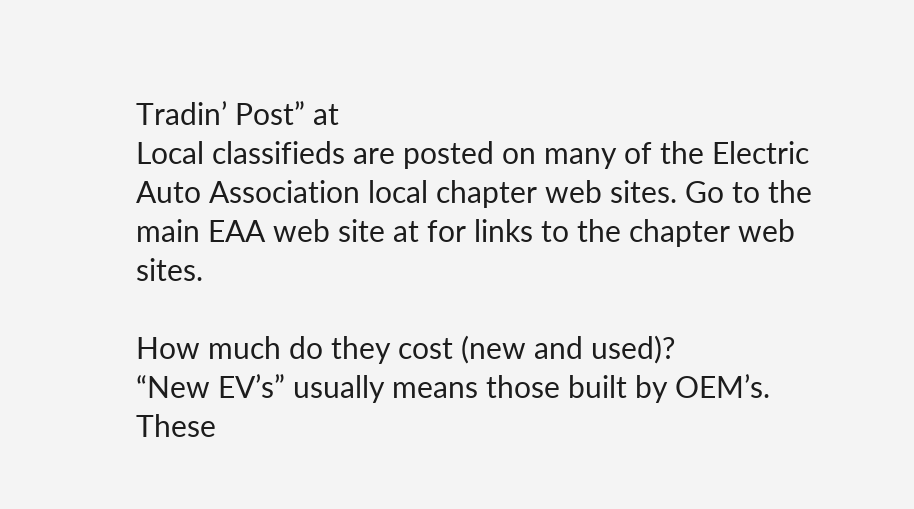Tradin’ Post” at
Local classifieds are posted on many of the Electric Auto Association local chapter web sites. Go to the main EAA web site at for links to the chapter web sites.

How much do they cost (new and used)?
“New EV’s” usually means those built by OEM’s. These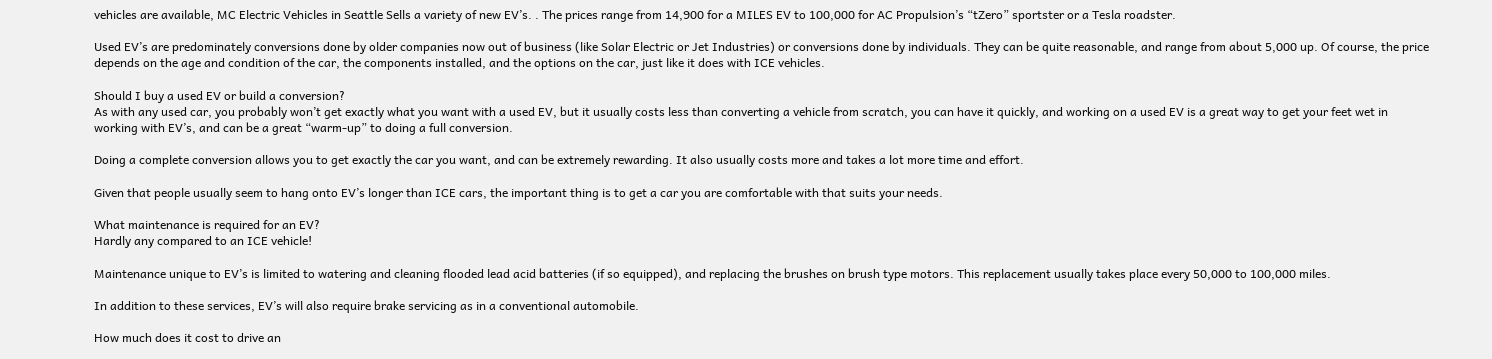vehicles are available, MC Electric Vehicles in Seattle Sells a variety of new EV’s. . The prices range from 14,900 for a MILES EV to 100,000 for AC Propulsion’s “tZero” sportster or a Tesla roadster.

Used EV’s are predominately conversions done by older companies now out of business (like Solar Electric or Jet Industries) or conversions done by individuals. They can be quite reasonable, and range from about 5,000 up. Of course, the price depends on the age and condition of the car, the components installed, and the options on the car, just like it does with ICE vehicles.

Should I buy a used EV or build a conversion?
As with any used car, you probably won’t get exactly what you want with a used EV, but it usually costs less than converting a vehicle from scratch, you can have it quickly, and working on a used EV is a great way to get your feet wet in working with EV’s, and can be a great “warm-up” to doing a full conversion.

Doing a complete conversion allows you to get exactly the car you want, and can be extremely rewarding. It also usually costs more and takes a lot more time and effort.

Given that people usually seem to hang onto EV’s longer than ICE cars, the important thing is to get a car you are comfortable with that suits your needs.

What maintenance is required for an EV?
Hardly any compared to an ICE vehicle!

Maintenance unique to EV’s is limited to watering and cleaning flooded lead acid batteries (if so equipped), and replacing the brushes on brush type motors. This replacement usually takes place every 50,000 to 100,000 miles.

In addition to these services, EV’s will also require brake servicing as in a conventional automobile.

How much does it cost to drive an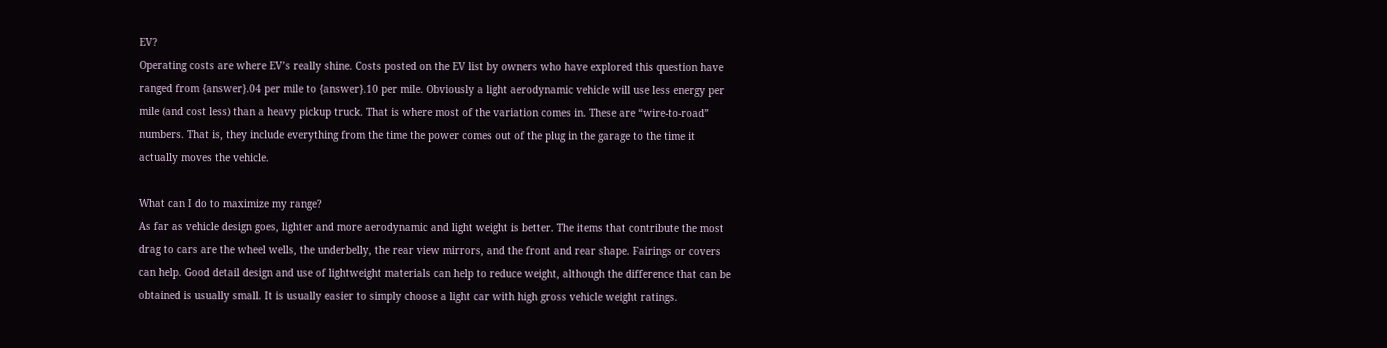EV?
Operating costs are where EV’s really shine. Costs posted on the EV list by owners who have explored this question have ranged from {answer}.04 per mile to {answer}.10 per mile. Obviously a light aerodynamic vehicle will use less energy per mile (and cost less) than a heavy pickup truck. That is where most of the variation comes in. These are “wire-to-road” numbers. That is, they include everything from the time the power comes out of the plug in the garage to the time it actually moves the vehicle.

What can I do to maximize my range?
As far as vehicle design goes, lighter and more aerodynamic and light weight is better. The items that contribute the most drag to cars are the wheel wells, the underbelly, the rear view mirrors, and the front and rear shape. Fairings or covers can help. Good detail design and use of lightweight materials can help to reduce weight, although the difference that can be obtained is usually small. It is usually easier to simply choose a light car with high gross vehicle weight ratings.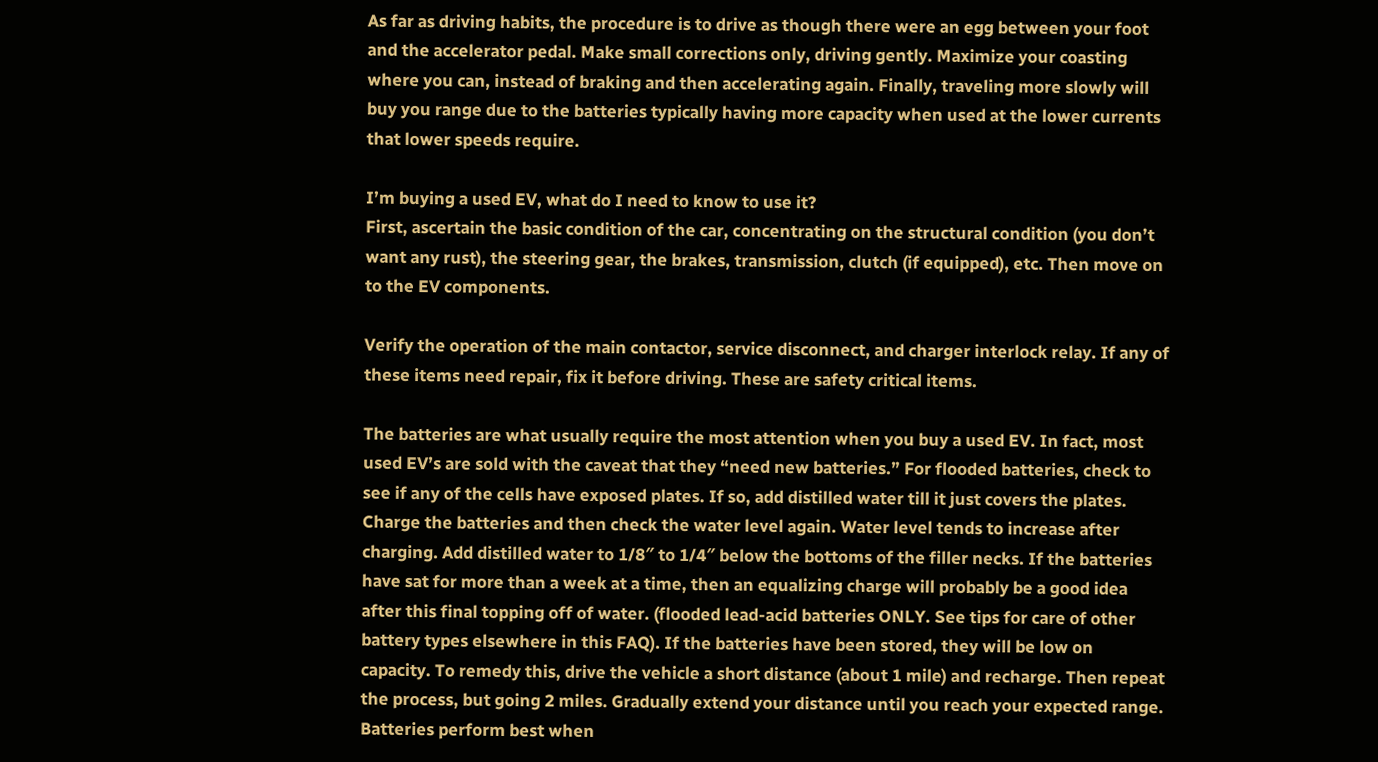As far as driving habits, the procedure is to drive as though there were an egg between your foot and the accelerator pedal. Make small corrections only, driving gently. Maximize your coasting where you can, instead of braking and then accelerating again. Finally, traveling more slowly will buy you range due to the batteries typically having more capacity when used at the lower currents that lower speeds require.

I’m buying a used EV, what do I need to know to use it?
First, ascertain the basic condition of the car, concentrating on the structural condition (you don’t want any rust), the steering gear, the brakes, transmission, clutch (if equipped), etc. Then move on to the EV components.

Verify the operation of the main contactor, service disconnect, and charger interlock relay. If any of these items need repair, fix it before driving. These are safety critical items.

The batteries are what usually require the most attention when you buy a used EV. In fact, most used EV’s are sold with the caveat that they “need new batteries.” For flooded batteries, check to see if any of the cells have exposed plates. If so, add distilled water till it just covers the plates. Charge the batteries and then check the water level again. Water level tends to increase after charging. Add distilled water to 1/8″ to 1/4″ below the bottoms of the filler necks. If the batteries have sat for more than a week at a time, then an equalizing charge will probably be a good idea after this final topping off of water. (flooded lead-acid batteries ONLY. See tips for care of other battery types elsewhere in this FAQ). If the batteries have been stored, they will be low on capacity. To remedy this, drive the vehicle a short distance (about 1 mile) and recharge. Then repeat the process, but going 2 miles. Gradually extend your distance until you reach your expected range. Batteries perform best when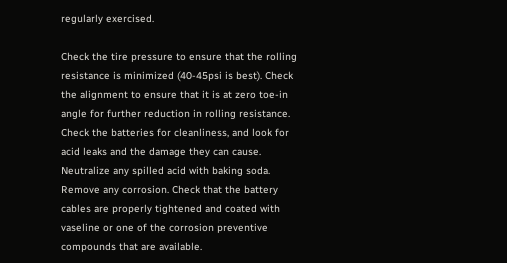regularly exercised.

Check the tire pressure to ensure that the rolling resistance is minimized (40-45psi is best). Check the alignment to ensure that it is at zero toe-in angle for further reduction in rolling resistance. Check the batteries for cleanliness, and look for acid leaks and the damage they can cause. Neutralize any spilled acid with baking soda. Remove any corrosion. Check that the battery cables are properly tightened and coated with vaseline or one of the corrosion preventive compounds that are available.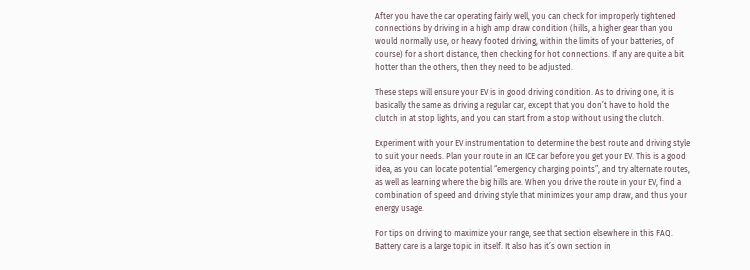After you have the car operating fairly well, you can check for improperly tightened connections by driving in a high amp draw condition (hills, a higher gear than you would normally use, or heavy footed driving, within the limits of your batteries, of course) for a short distance, then checking for hot connections. If any are quite a bit hotter than the others, then they need to be adjusted.

These steps will ensure your EV is in good driving condition. As to driving one, it is basically the same as driving a regular car, except that you don’t have to hold the clutch in at stop lights, and you can start from a stop without using the clutch.

Experiment with your EV instrumentation to determine the best route and driving style to suit your needs. Plan your route in an ICE car before you get your EV. This is a good idea, as you can locate potential “emergency charging points”, and try alternate routes, as well as learning where the big hills are. When you drive the route in your EV, find a combination of speed and driving style that minimizes your amp draw, and thus your energy usage.

For tips on driving to maximize your range, see that section elsewhere in this FAQ.
Battery care is a large topic in itself. It also has it’s own section in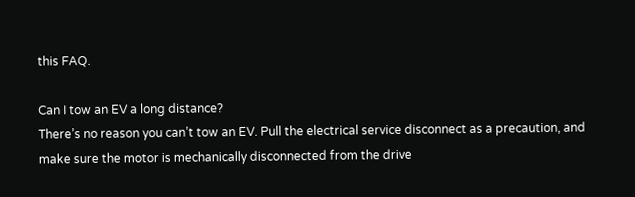this FAQ.

Can I tow an EV a long distance?
There’s no reason you can’t tow an EV. Pull the electrical service disconnect as a precaution, and make sure the motor is mechanically disconnected from the drive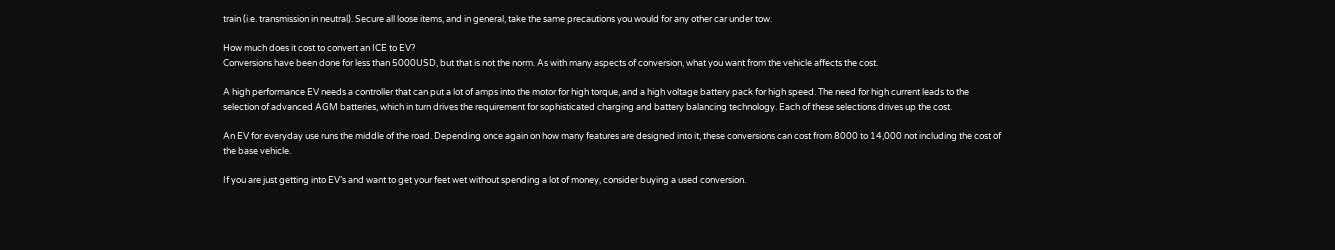train (i.e. transmission in neutral). Secure all loose items, and in general, take the same precautions you would for any other car under tow.

How much does it cost to convert an ICE to EV?
Conversions have been done for less than 5000USD, but that is not the norm. As with many aspects of conversion, what you want from the vehicle affects the cost.

A high performance EV needs a controller that can put a lot of amps into the motor for high torque, and a high voltage battery pack for high speed. The need for high current leads to the selection of advanced AGM batteries, which in turn drives the requirement for sophisticated charging and battery balancing technology. Each of these selections drives up the cost.

An EV for everyday use runs the middle of the road. Depending once again on how many features are designed into it, these conversions can cost from 8000 to 14,000 not including the cost of the base vehicle.

If you are just getting into EV’s and want to get your feet wet without spending a lot of money, consider buying a used conversion.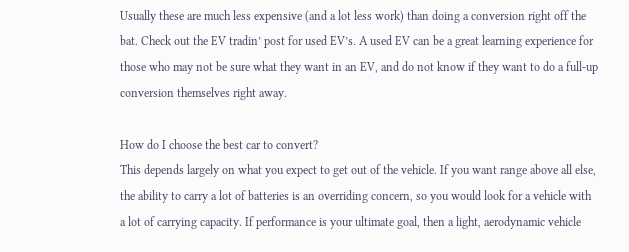Usually these are much less expensive (and a lot less work) than doing a conversion right off the bat. Check out the EV tradin’ post for used EV’s. A used EV can be a great learning experience for those who may not be sure what they want in an EV, and do not know if they want to do a full-up conversion themselves right away.

How do I choose the best car to convert?
This depends largely on what you expect to get out of the vehicle. If you want range above all else, the ability to carry a lot of batteries is an overriding concern, so you would look for a vehicle with a lot of carrying capacity. If performance is your ultimate goal, then a light, aerodynamic vehicle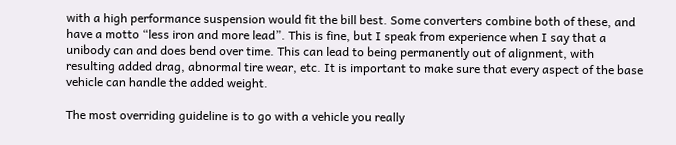with a high performance suspension would fit the bill best. Some converters combine both of these, and have a motto “less iron and more lead”. This is fine, but I speak from experience when I say that a unibody can and does bend over time. This can lead to being permanently out of alignment, with resulting added drag, abnormal tire wear, etc. It is important to make sure that every aspect of the base vehicle can handle the added weight.

The most overriding guideline is to go with a vehicle you really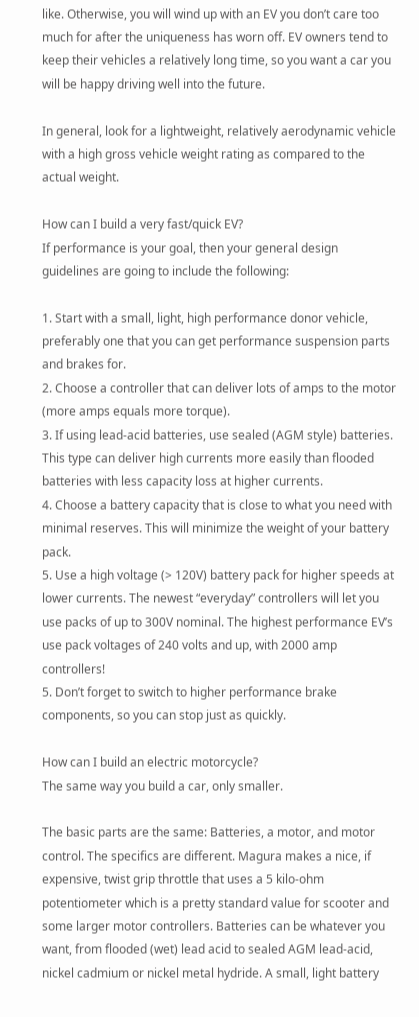like. Otherwise, you will wind up with an EV you don’t care too much for after the uniqueness has worn off. EV owners tend to keep their vehicles a relatively long time, so you want a car you will be happy driving well into the future.

In general, look for a lightweight, relatively aerodynamic vehicle with a high gross vehicle weight rating as compared to the actual weight.

How can I build a very fast/quick EV?
If performance is your goal, then your general design guidelines are going to include the following:

1. Start with a small, light, high performance donor vehicle, preferably one that you can get performance suspension parts and brakes for.
2. Choose a controller that can deliver lots of amps to the motor (more amps equals more torque).
3. If using lead-acid batteries, use sealed (AGM style) batteries. This type can deliver high currents more easily than flooded batteries with less capacity loss at higher currents.
4. Choose a battery capacity that is close to what you need with minimal reserves. This will minimize the weight of your battery pack.
5. Use a high voltage (> 120V) battery pack for higher speeds at lower currents. The newest “everyday” controllers will let you use packs of up to 300V nominal. The highest performance EV’s use pack voltages of 240 volts and up, with 2000 amp controllers!
5. Don’t forget to switch to higher performance brake components, so you can stop just as quickly.

How can I build an electric motorcycle?
The same way you build a car, only smaller.

The basic parts are the same: Batteries, a motor, and motor control. The specifics are different. Magura makes a nice, if expensive, twist grip throttle that uses a 5 kilo-ohm potentiometer which is a pretty standard value for scooter and some larger motor controllers. Batteries can be whatever you want, from flooded (wet) lead acid to sealed AGM lead-acid, nickel cadmium or nickel metal hydride. A small, light battery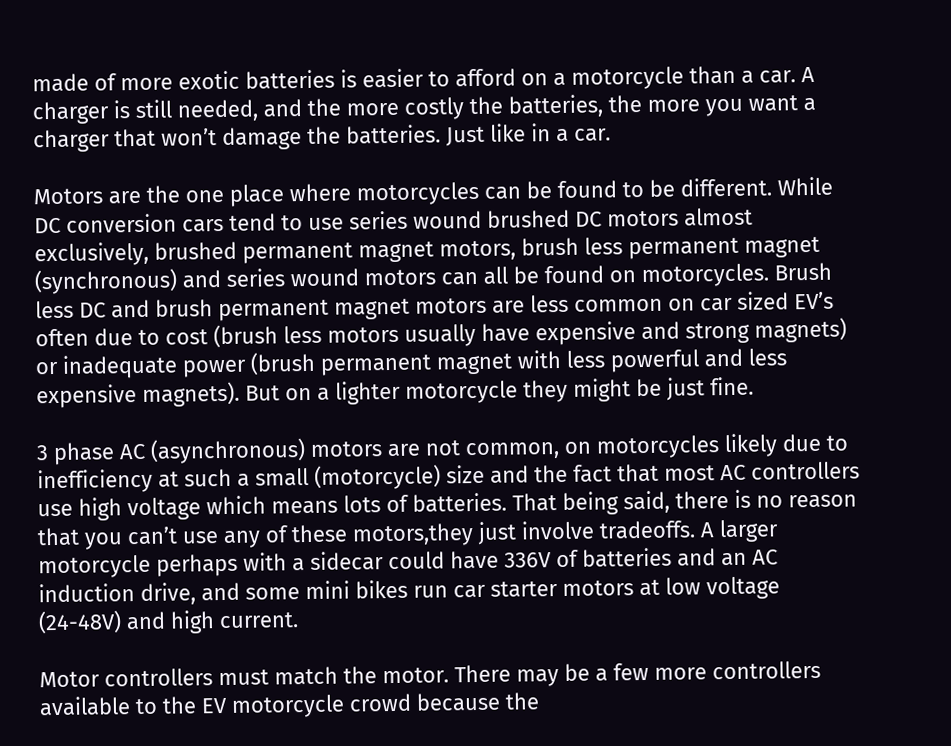made of more exotic batteries is easier to afford on a motorcycle than a car. A charger is still needed, and the more costly the batteries, the more you want a charger that won’t damage the batteries. Just like in a car.

Motors are the one place where motorcycles can be found to be different. While DC conversion cars tend to use series wound brushed DC motors almost exclusively, brushed permanent magnet motors, brush less permanent magnet (synchronous) and series wound motors can all be found on motorcycles. Brush less DC and brush permanent magnet motors are less common on car sized EV’s often due to cost (brush less motors usually have expensive and strong magnets) or inadequate power (brush permanent magnet with less powerful and less expensive magnets). But on a lighter motorcycle they might be just fine.

3 phase AC (asynchronous) motors are not common, on motorcycles likely due to inefficiency at such a small (motorcycle) size and the fact that most AC controllers use high voltage which means lots of batteries. That being said, there is no reason that you can’t use any of these motors,they just involve tradeoffs. A larger motorcycle perhaps with a sidecar could have 336V of batteries and an AC induction drive, and some mini bikes run car starter motors at low voltage (24-48V) and high current.

Motor controllers must match the motor. There may be a few more controllers available to the EV motorcycle crowd because the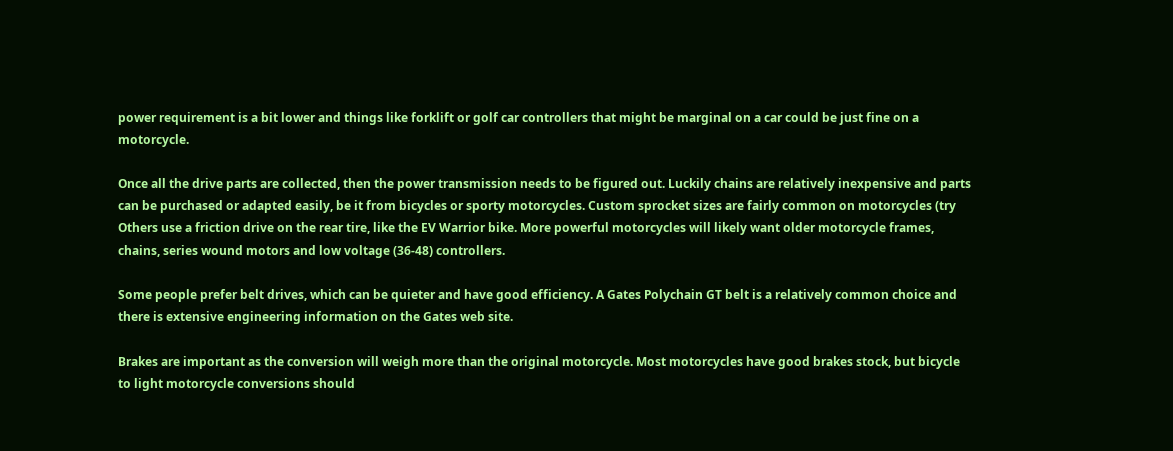power requirement is a bit lower and things like forklift or golf car controllers that might be marginal on a car could be just fine on a motorcycle.

Once all the drive parts are collected, then the power transmission needs to be figured out. Luckily chains are relatively inexpensive and parts can be purchased or adapted easily, be it from bicycles or sporty motorcycles. Custom sprocket sizes are fairly common on motorcycles (try Others use a friction drive on the rear tire, like the EV Warrior bike. More powerful motorcycles will likely want older motorcycle frames, chains, series wound motors and low voltage (36-48) controllers.

Some people prefer belt drives, which can be quieter and have good efficiency. A Gates Polychain GT belt is a relatively common choice and there is extensive engineering information on the Gates web site.

Brakes are important as the conversion will weigh more than the original motorcycle. Most motorcycles have good brakes stock, but bicycle to light motorcycle conversions should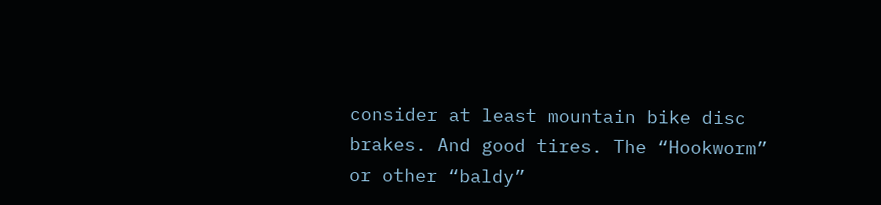consider at least mountain bike disc brakes. And good tires. The “Hookworm” or other “baldy”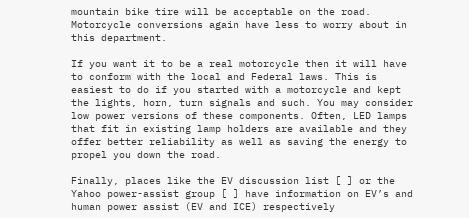mountain bike tire will be acceptable on the road. Motorcycle conversions again have less to worry about in this department.

If you want it to be a real motorcycle then it will have to conform with the local and Federal laws. This is easiest to do if you started with a motorcycle and kept the lights, horn, turn signals and such. You may consider low power versions of these components. Often, LED lamps that fit in existing lamp holders are available and they offer better reliability as well as saving the energy to propel you down the road.

Finally, places like the EV discussion list [ ] or the Yahoo power-assist group [ ] have information on EV’s and human power assist (EV and ICE) respectively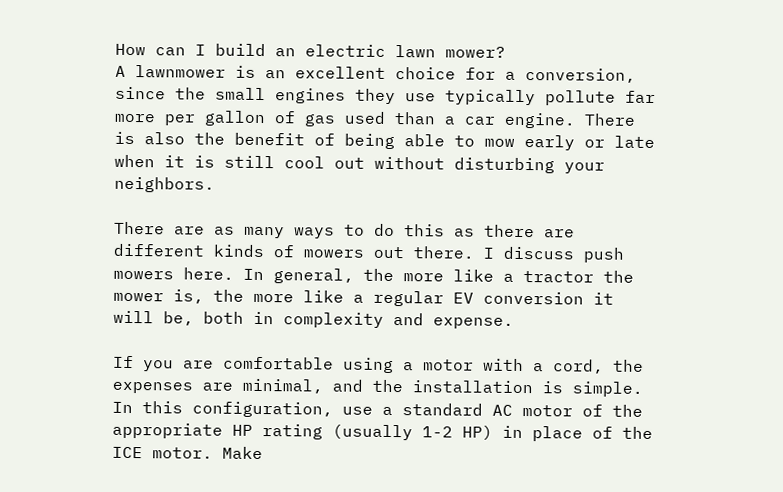How can I build an electric lawn mower?
A lawnmower is an excellent choice for a conversion, since the small engines they use typically pollute far more per gallon of gas used than a car engine. There is also the benefit of being able to mow early or late when it is still cool out without disturbing your neighbors.

There are as many ways to do this as there are different kinds of mowers out there. I discuss push mowers here. In general, the more like a tractor the mower is, the more like a regular EV conversion it will be, both in complexity and expense.

If you are comfortable using a motor with a cord, the expenses are minimal, and the installation is simple. In this configuration, use a standard AC motor of the appropriate HP rating (usually 1-2 HP) in place of the ICE motor. Make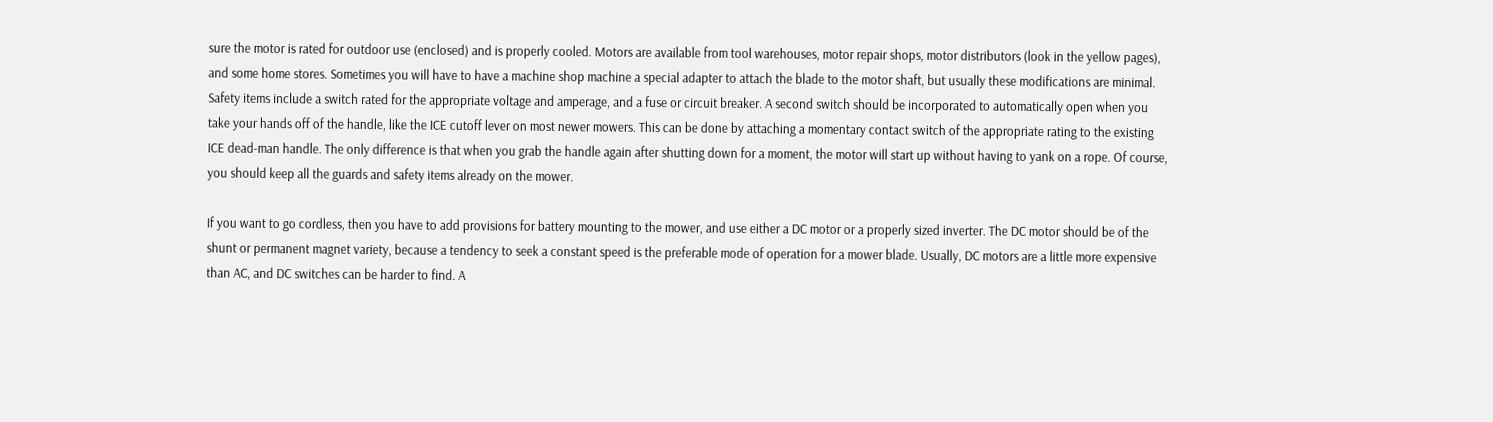sure the motor is rated for outdoor use (enclosed) and is properly cooled. Motors are available from tool warehouses, motor repair shops, motor distributors (look in the yellow pages), and some home stores. Sometimes you will have to have a machine shop machine a special adapter to attach the blade to the motor shaft, but usually these modifications are minimal. Safety items include a switch rated for the appropriate voltage and amperage, and a fuse or circuit breaker. A second switch should be incorporated to automatically open when you take your hands off of the handle, like the ICE cutoff lever on most newer mowers. This can be done by attaching a momentary contact switch of the appropriate rating to the existing ICE dead-man handle. The only difference is that when you grab the handle again after shutting down for a moment, the motor will start up without having to yank on a rope. Of course, you should keep all the guards and safety items already on the mower.

If you want to go cordless, then you have to add provisions for battery mounting to the mower, and use either a DC motor or a properly sized inverter. The DC motor should be of the shunt or permanent magnet variety, because a tendency to seek a constant speed is the preferable mode of operation for a mower blade. Usually, DC motors are a little more expensive than AC, and DC switches can be harder to find. A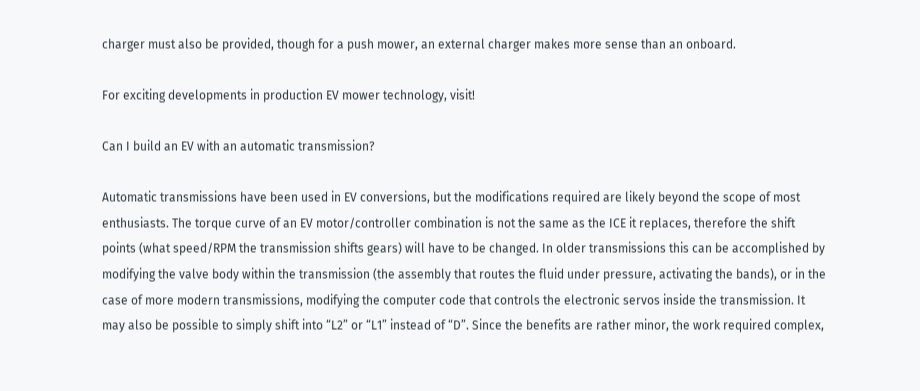charger must also be provided, though for a push mower, an external charger makes more sense than an onboard.

For exciting developments in production EV mower technology, visit!

Can I build an EV with an automatic transmission?

Automatic transmissions have been used in EV conversions, but the modifications required are likely beyond the scope of most enthusiasts. The torque curve of an EV motor/controller combination is not the same as the ICE it replaces, therefore the shift points (what speed/RPM the transmission shifts gears) will have to be changed. In older transmissions this can be accomplished by modifying the valve body within the transmission (the assembly that routes the fluid under pressure, activating the bands), or in the case of more modern transmissions, modifying the computer code that controls the electronic servos inside the transmission. It may also be possible to simply shift into “L2” or “L1” instead of “D”. Since the benefits are rather minor, the work required complex,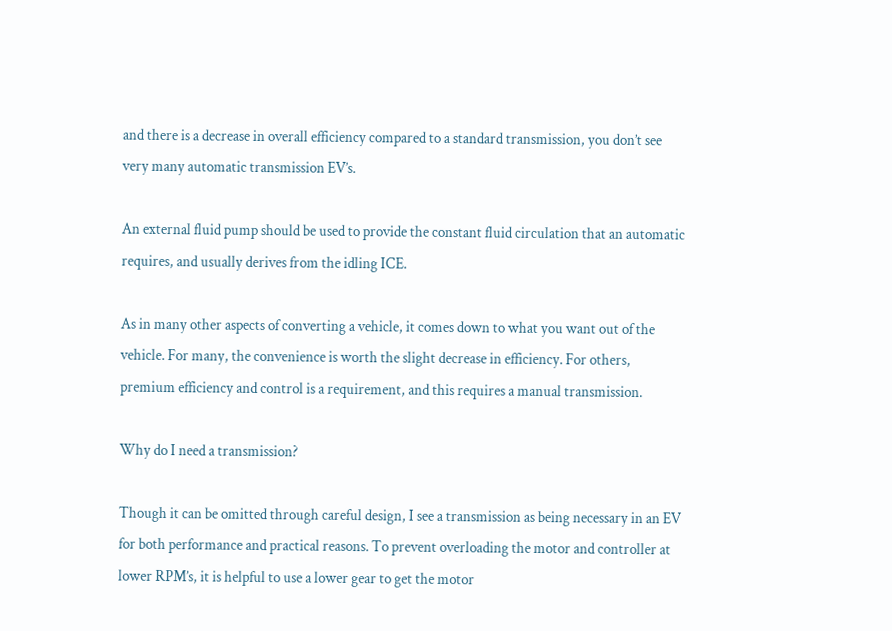and there is a decrease in overall efficiency compared to a standard transmission, you don’t see very many automatic transmission EV’s.

An external fluid pump should be used to provide the constant fluid circulation that an automatic requires, and usually derives from the idling ICE.

As in many other aspects of converting a vehicle, it comes down to what you want out of the vehicle. For many, the convenience is worth the slight decrease in efficiency. For others, premium efficiency and control is a requirement, and this requires a manual transmission.

Why do I need a transmission?

Though it can be omitted through careful design, I see a transmission as being necessary in an EV for both performance and practical reasons. To prevent overloading the motor and controller at lower RPM’s, it is helpful to use a lower gear to get the motor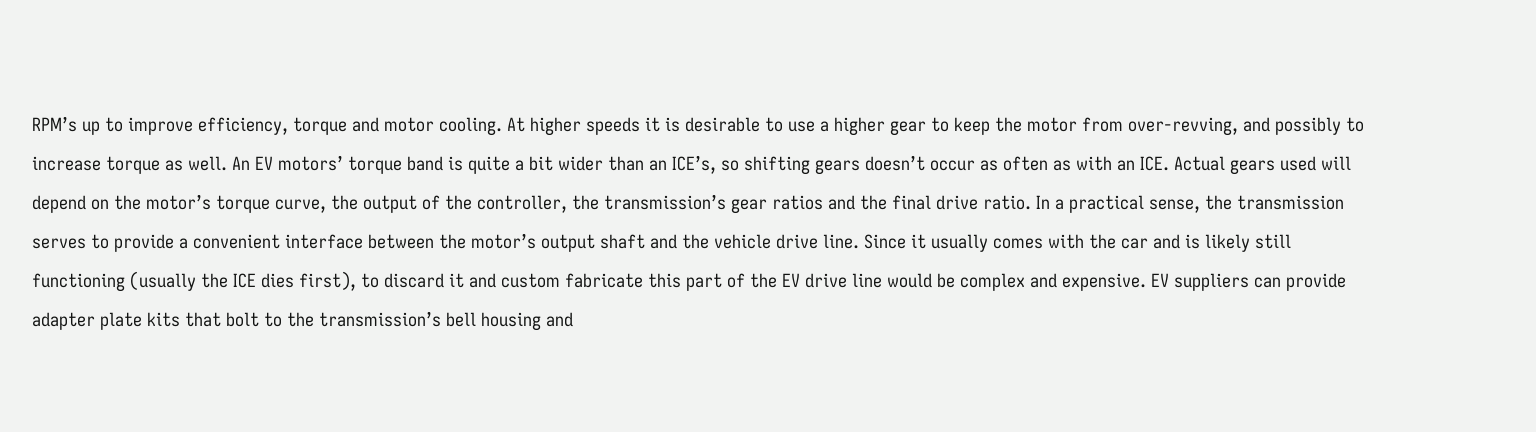RPM’s up to improve efficiency, torque and motor cooling. At higher speeds it is desirable to use a higher gear to keep the motor from over-revving, and possibly to increase torque as well. An EV motors’ torque band is quite a bit wider than an ICE’s, so shifting gears doesn’t occur as often as with an ICE. Actual gears used will depend on the motor’s torque curve, the output of the controller, the transmission’s gear ratios and the final drive ratio. In a practical sense, the transmission serves to provide a convenient interface between the motor’s output shaft and the vehicle drive line. Since it usually comes with the car and is likely still functioning (usually the ICE dies first), to discard it and custom fabricate this part of the EV drive line would be complex and expensive. EV suppliers can provide adapter plate kits that bolt to the transmission’s bell housing and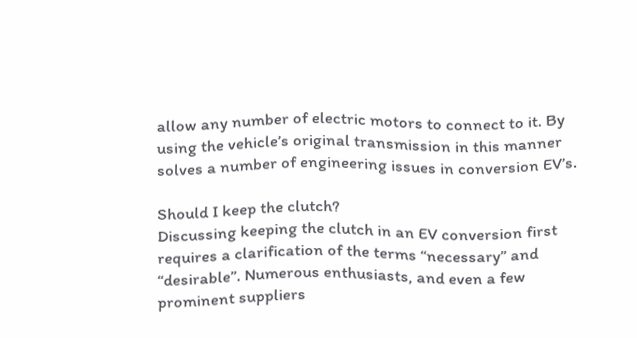allow any number of electric motors to connect to it. By using the vehicle’s original transmission in this manner solves a number of engineering issues in conversion EV’s.

Should I keep the clutch?
Discussing keeping the clutch in an EV conversion first requires a clarification of the terms “necessary” and “desirable”. Numerous enthusiasts, and even a few prominent suppliers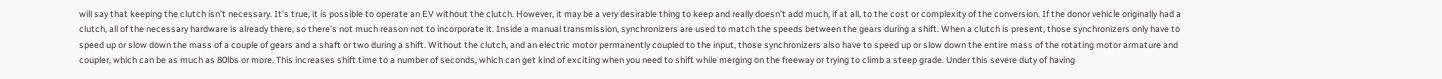will say that keeping the clutch isn’t necessary. It’s true, it is possible to operate an EV without the clutch. However, it may be a very desirable thing to keep and really doesn’t add much, if at all, to the cost or complexity of the conversion. If the donor vehicle originally had a clutch, all of the necessary hardware is already there, so there’s not much reason not to incorporate it. Inside a manual transmission, synchronizers are used to match the speeds between the gears during a shift. When a clutch is present, those synchronizers only have to speed up or slow down the mass of a couple of gears and a shaft or two during a shift. Without the clutch, and an electric motor permanently coupled to the input, those synchronizers also have to speed up or slow down the entire mass of the rotating motor armature and coupler, which can be as much as 80lbs or more. This increases shift time to a number of seconds, which can get kind of exciting when you need to shift while merging on the freeway or trying to climb a steep grade. Under this severe duty of having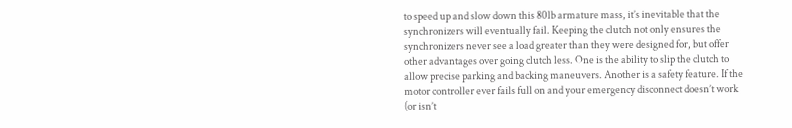to speed up and slow down this 80lb armature mass, it’s inevitable that the synchronizers will eventually fail. Keeping the clutch not only ensures the synchronizers never see a load greater than they were designed for, but offer other advantages over going clutch less. One is the ability to slip the clutch to allow precise parking and backing maneuvers. Another is a safety feature. If the motor controller ever fails full on and your emergency disconnect doesn’t work (or isn’t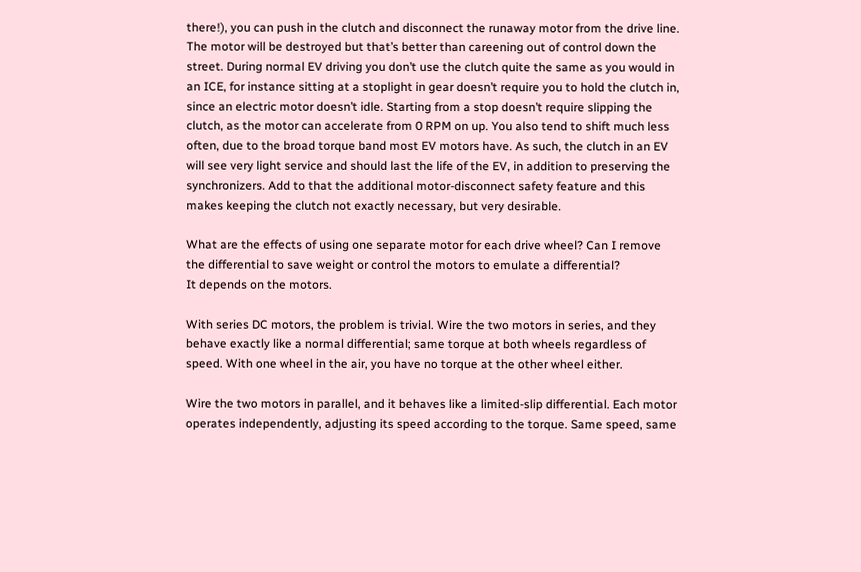there!), you can push in the clutch and disconnect the runaway motor from the drive line. The motor will be destroyed but that’s better than careening out of control down the street. During normal EV driving you don’t use the clutch quite the same as you would in an ICE, for instance sitting at a stoplight in gear doesn’t require you to hold the clutch in, since an electric motor doesn’t idle. Starting from a stop doesn’t require slipping the clutch, as the motor can accelerate from 0 RPM on up. You also tend to shift much less often, due to the broad torque band most EV motors have. As such, the clutch in an EV will see very light service and should last the life of the EV, in addition to preserving the synchronizers. Add to that the additional motor-disconnect safety feature and this makes keeping the clutch not exactly necessary, but very desirable.

What are the effects of using one separate motor for each drive wheel? Can I remove the differential to save weight or control the motors to emulate a differential?
It depends on the motors.

With series DC motors, the problem is trivial. Wire the two motors in series, and they behave exactly like a normal differential; same torque at both wheels regardless of speed. With one wheel in the air, you have no torque at the other wheel either.

Wire the two motors in parallel, and it behaves like a limited-slip differential. Each motor operates independently, adjusting its speed according to the torque. Same speed, same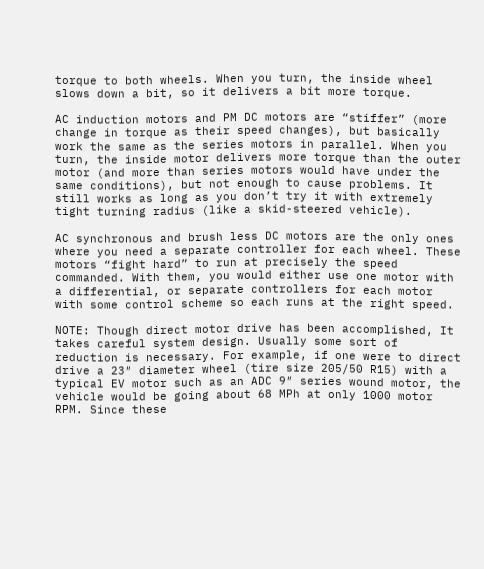torque to both wheels. When you turn, the inside wheel slows down a bit, so it delivers a bit more torque.

AC induction motors and PM DC motors are “stiffer” (more change in torque as their speed changes), but basically work the same as the series motors in parallel. When you turn, the inside motor delivers more torque than the outer motor (and more than series motors would have under the same conditions), but not enough to cause problems. It still works as long as you don’t try it with extremely tight turning radius (like a skid-steered vehicle).

AC synchronous and brush less DC motors are the only ones where you need a separate controller for each wheel. These motors “fight hard” to run at precisely the speed commanded. With them, you would either use one motor with a differential, or separate controllers for each motor with some control scheme so each runs at the right speed.

NOTE: Though direct motor drive has been accomplished, It takes careful system design. Usually some sort of reduction is necessary. For example, if one were to direct drive a 23″ diameter wheel (tire size 205/50 R15) with a typical EV motor such as an ADC 9″ series wound motor, the vehicle would be going about 68 MPh at only 1000 motor RPM. Since these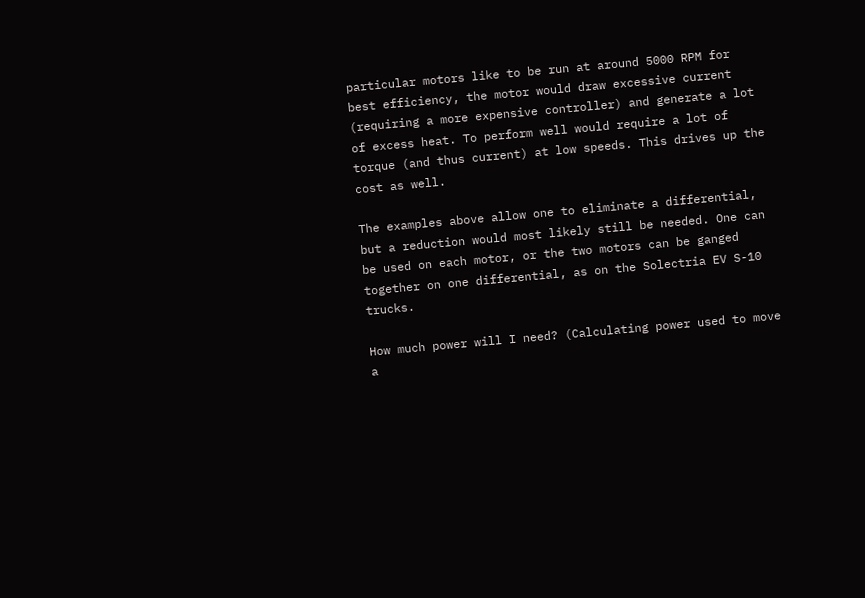particular motors like to be run at around 5000 RPM for best efficiency, the motor would draw excessive current (requiring a more expensive controller) and generate a lot of excess heat. To perform well would require a lot of torque (and thus current) at low speeds. This drives up the cost as well.

The examples above allow one to eliminate a differential, but a reduction would most likely still be needed. One can be used on each motor, or the two motors can be ganged together on one differential, as on the Solectria EV S-10 trucks.

How much power will I need? (Calculating power used to move a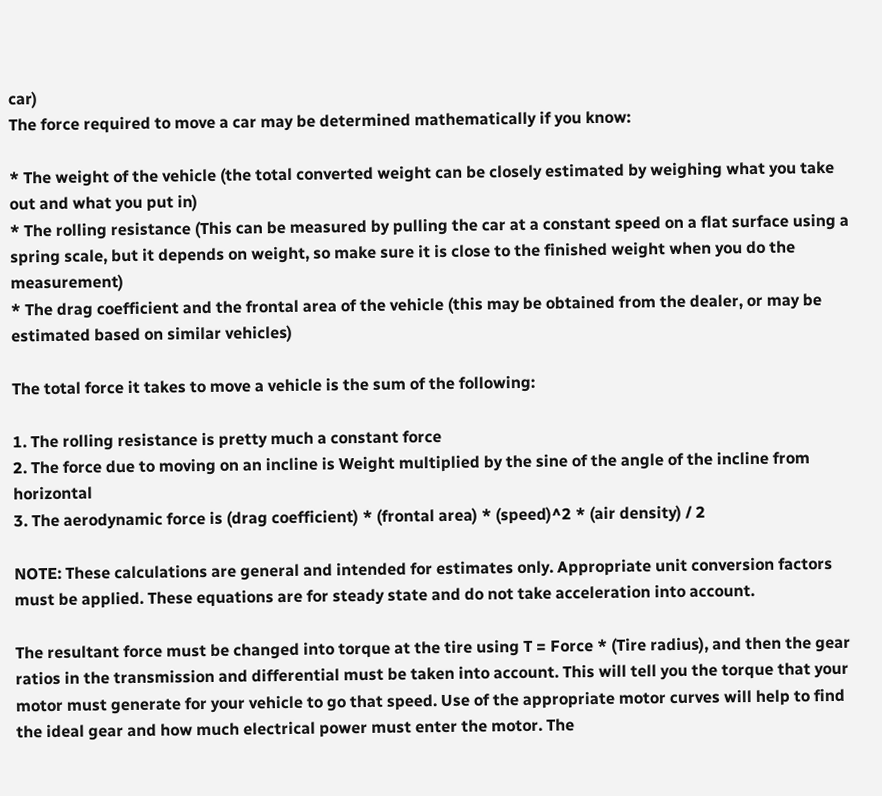car)
The force required to move a car may be determined mathematically if you know:

* The weight of the vehicle (the total converted weight can be closely estimated by weighing what you take out and what you put in)
* The rolling resistance (This can be measured by pulling the car at a constant speed on a flat surface using a spring scale, but it depends on weight, so make sure it is close to the finished weight when you do the measurement)
* The drag coefficient and the frontal area of the vehicle (this may be obtained from the dealer, or may be estimated based on similar vehicles)

The total force it takes to move a vehicle is the sum of the following:

1. The rolling resistance is pretty much a constant force
2. The force due to moving on an incline is Weight multiplied by the sine of the angle of the incline from horizontal
3. The aerodynamic force is (drag coefficient) * (frontal area) * (speed)^2 * (air density) / 2

NOTE: These calculations are general and intended for estimates only. Appropriate unit conversion factors must be applied. These equations are for steady state and do not take acceleration into account.

The resultant force must be changed into torque at the tire using T = Force * (Tire radius), and then the gear ratios in the transmission and differential must be taken into account. This will tell you the torque that your motor must generate for your vehicle to go that speed. Use of the appropriate motor curves will help to find the ideal gear and how much electrical power must enter the motor. The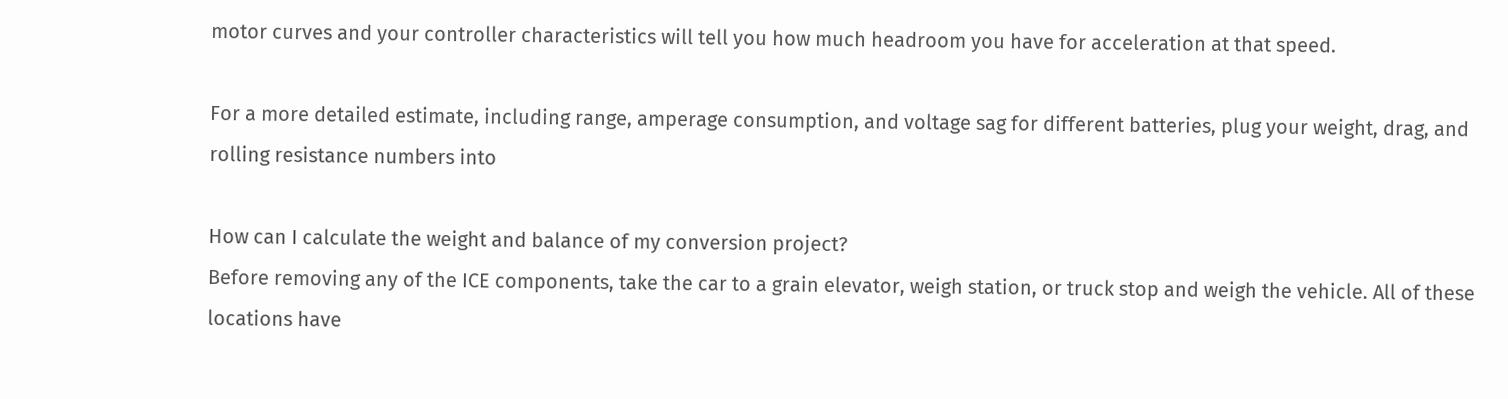motor curves and your controller characteristics will tell you how much headroom you have for acceleration at that speed.

For a more detailed estimate, including range, amperage consumption, and voltage sag for different batteries, plug your weight, drag, and rolling resistance numbers into

How can I calculate the weight and balance of my conversion project?
Before removing any of the ICE components, take the car to a grain elevator, weigh station, or truck stop and weigh the vehicle. All of these locations have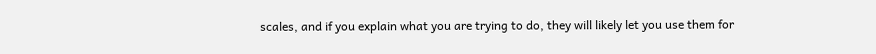scales, and if you explain what you are trying to do, they will likely let you use them for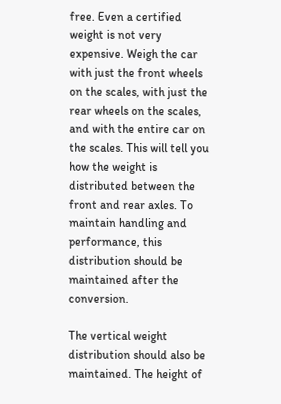free. Even a certified weight is not very expensive. Weigh the car with just the front wheels on the scales, with just the rear wheels on the scales, and with the entire car on the scales. This will tell you how the weight is distributed between the front and rear axles. To maintain handling and performance, this distribution should be maintained after the conversion.

The vertical weight distribution should also be maintained. The height of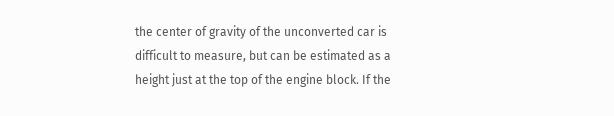the center of gravity of the unconverted car is difficult to measure, but can be estimated as a height just at the top of the engine block. If the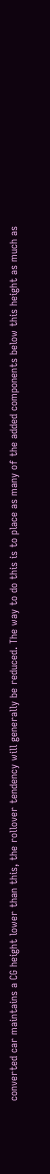converted car maintains a CG height lower than this, the rollover tendency will generally be reduced. The way to do this is to place as many of the added components below this height as much as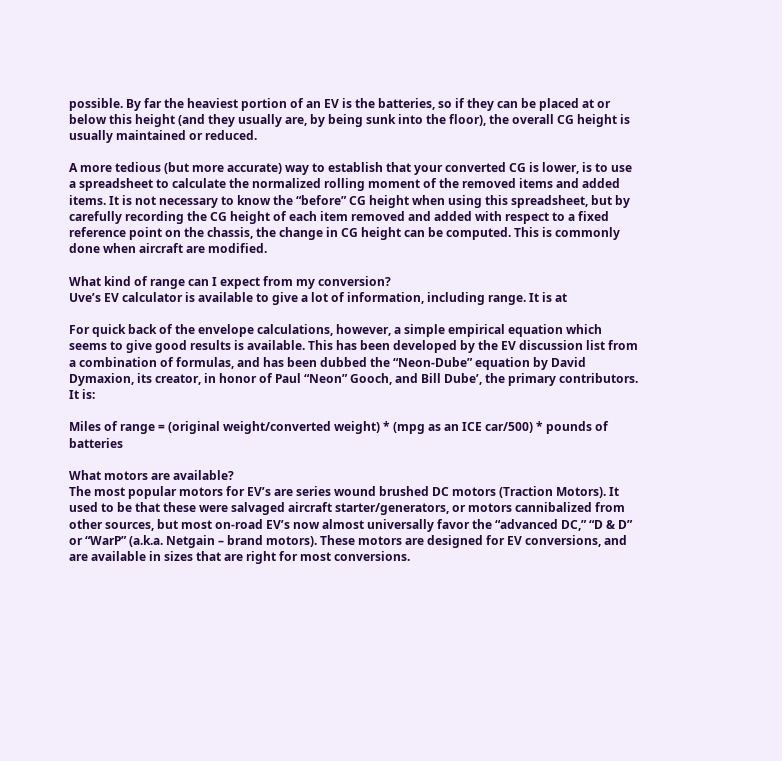possible. By far the heaviest portion of an EV is the batteries, so if they can be placed at or below this height (and they usually are, by being sunk into the floor), the overall CG height is usually maintained or reduced.

A more tedious (but more accurate) way to establish that your converted CG is lower, is to use a spreadsheet to calculate the normalized rolling moment of the removed items and added items. It is not necessary to know the “before” CG height when using this spreadsheet, but by carefully recording the CG height of each item removed and added with respect to a fixed reference point on the chassis, the change in CG height can be computed. This is commonly done when aircraft are modified.

What kind of range can I expect from my conversion?
Uve’s EV calculator is available to give a lot of information, including range. It is at

For quick back of the envelope calculations, however, a simple empirical equation which seems to give good results is available. This has been developed by the EV discussion list from a combination of formulas, and has been dubbed the “Neon-Dube” equation by David Dymaxion, its creator, in honor of Paul “Neon” Gooch, and Bill Dube’, the primary contributors. It is:

Miles of range = (original weight/converted weight) * (mpg as an ICE car/500) * pounds of batteries

What motors are available?
The most popular motors for EV’s are series wound brushed DC motors (Traction Motors). It used to be that these were salvaged aircraft starter/generators, or motors cannibalized from other sources, but most on-road EV’s now almost universally favor the “advanced DC,” “D & D” or “WarP” (a.k.a. Netgain – brand motors). These motors are designed for EV conversions, and are available in sizes that are right for most conversions.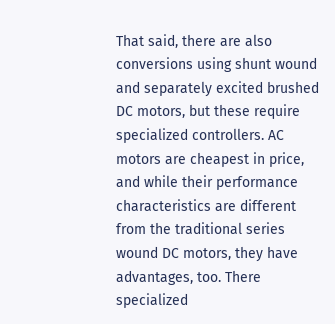That said, there are also conversions using shunt wound and separately excited brushed DC motors, but these require specialized controllers. AC motors are cheapest in price, and while their performance characteristics are different from the traditional series wound DC motors, they have advantages, too. There specialized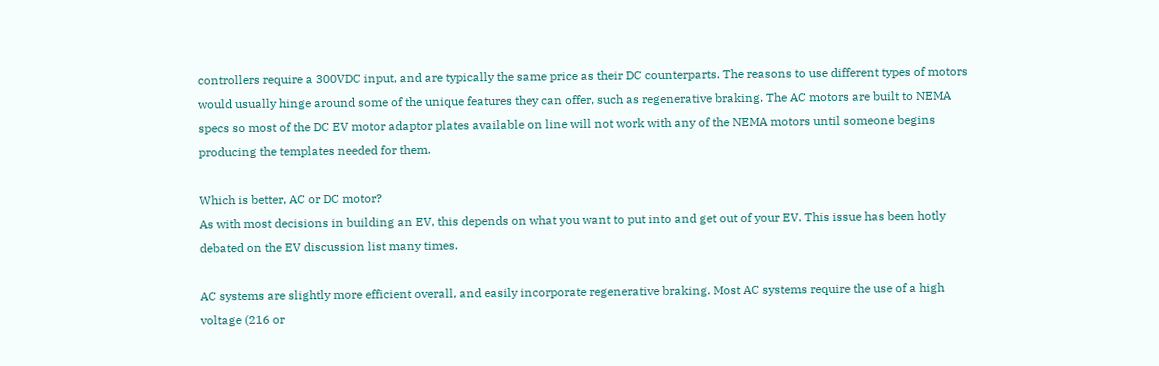controllers require a 300VDC input, and are typically the same price as their DC counterparts. The reasons to use different types of motors would usually hinge around some of the unique features they can offer, such as regenerative braking. The AC motors are built to NEMA specs so most of the DC EV motor adaptor plates available on line will not work with any of the NEMA motors until someone begins producing the templates needed for them.

Which is better, AC or DC motor?
As with most decisions in building an EV, this depends on what you want to put into and get out of your EV. This issue has been hotly debated on the EV discussion list many times.

AC systems are slightly more efficient overall, and easily incorporate regenerative braking. Most AC systems require the use of a high voltage (216 or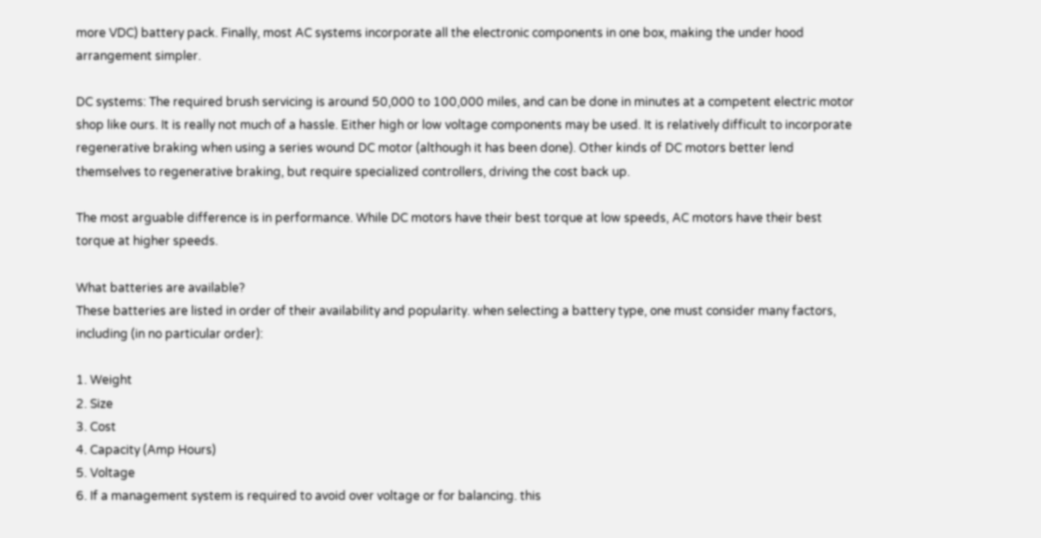more VDC) battery pack. Finally, most AC systems incorporate all the electronic components in one box, making the under hood arrangement simpler.

DC systems: The required brush servicing is around 50,000 to 100,000 miles, and can be done in minutes at a competent electric motor shop like ours. It is really not much of a hassle. Either high or low voltage components may be used. It is relatively difficult to incorporate regenerative braking when using a series wound DC motor (although it has been done). Other kinds of DC motors better lend themselves to regenerative braking, but require specialized controllers, driving the cost back up.

The most arguable difference is in performance. While DC motors have their best torque at low speeds, AC motors have their best torque at higher speeds.

What batteries are available?
These batteries are listed in order of their availability and popularity. when selecting a battery type, one must consider many factors, including (in no particular order):

1. Weight
2. Size
3. Cost
4. Capacity (Amp Hours)
5. Voltage
6. If a management system is required to avoid over voltage or for balancing. this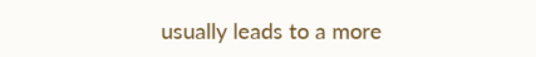usually leads to a more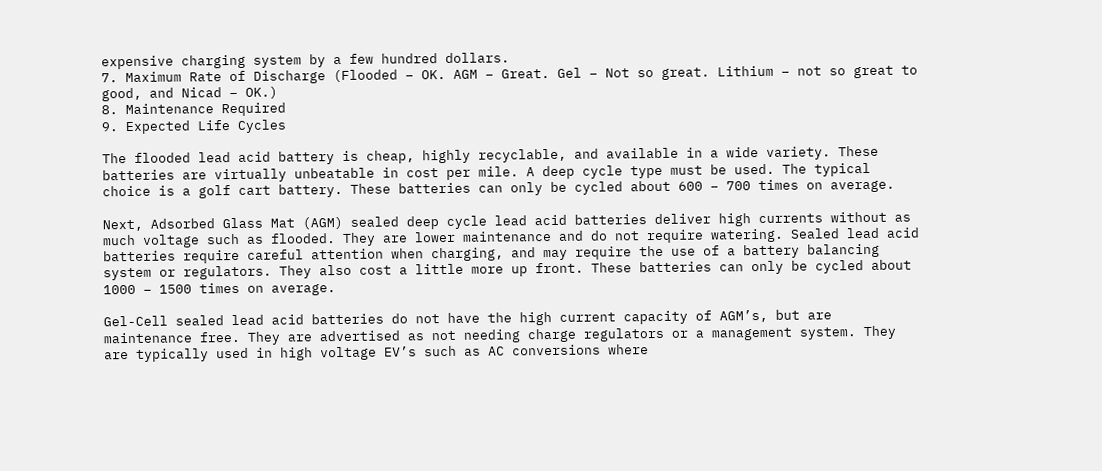expensive charging system by a few hundred dollars.
7. Maximum Rate of Discharge (Flooded – OK. AGM – Great. Gel – Not so great. Lithium – not so great to good, and Nicad – OK.)
8. Maintenance Required
9. Expected Life Cycles

The flooded lead acid battery is cheap, highly recyclable, and available in a wide variety. These batteries are virtually unbeatable in cost per mile. A deep cycle type must be used. The typical choice is a golf cart battery. These batteries can only be cycled about 600 – 700 times on average.

Next, Adsorbed Glass Mat (AGM) sealed deep cycle lead acid batteries deliver high currents without as much voltage such as flooded. They are lower maintenance and do not require watering. Sealed lead acid batteries require careful attention when charging, and may require the use of a battery balancing system or regulators. They also cost a little more up front. These batteries can only be cycled about 1000 – 1500 times on average.

Gel-Cell sealed lead acid batteries do not have the high current capacity of AGM’s, but are maintenance free. They are advertised as not needing charge regulators or a management system. They are typically used in high voltage EV’s such as AC conversions where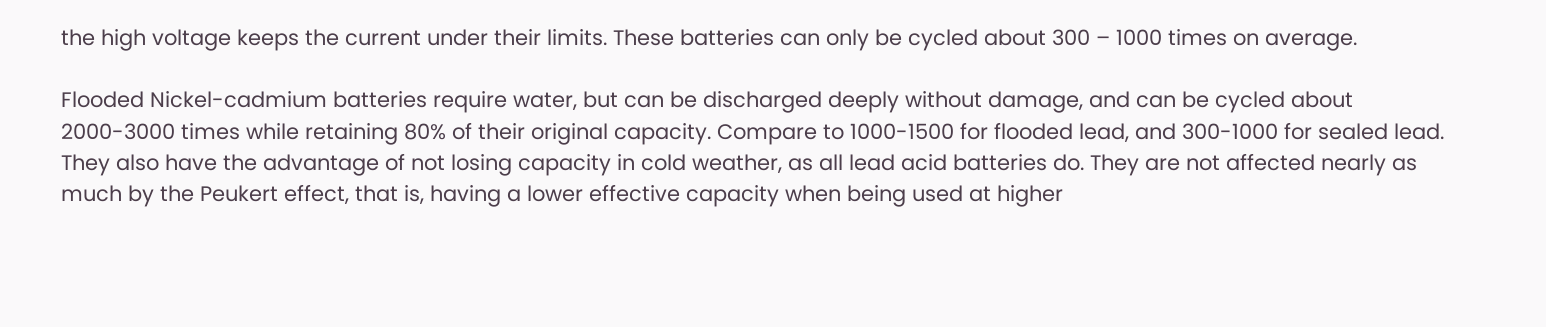the high voltage keeps the current under their limits. These batteries can only be cycled about 300 – 1000 times on average.

Flooded Nickel-cadmium batteries require water, but can be discharged deeply without damage, and can be cycled about 2000-3000 times while retaining 80% of their original capacity. Compare to 1000-1500 for flooded lead, and 300-1000 for sealed lead. They also have the advantage of not losing capacity in cold weather, as all lead acid batteries do. They are not affected nearly as much by the Peukert effect, that is, having a lower effective capacity when being used at higher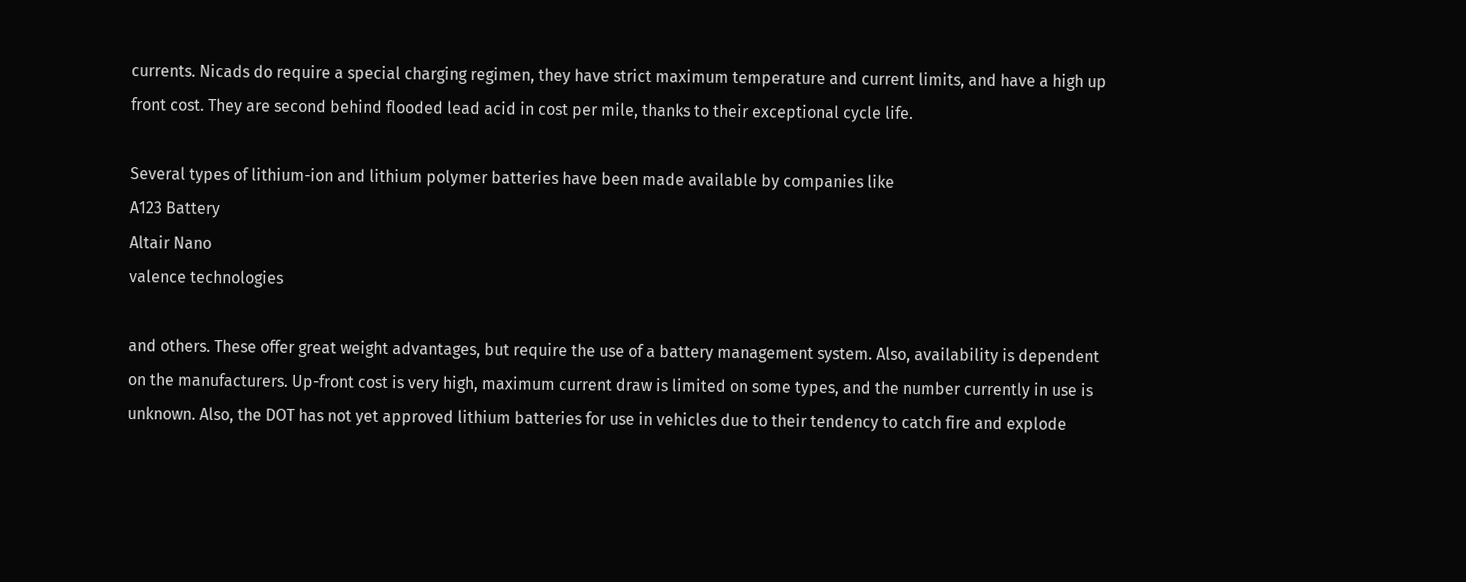currents. Nicads do require a special charging regimen, they have strict maximum temperature and current limits, and have a high up front cost. They are second behind flooded lead acid in cost per mile, thanks to their exceptional cycle life.

Several types of lithium-ion and lithium polymer batteries have been made available by companies like
A123 Battery
Altair Nano
valence technologies

and others. These offer great weight advantages, but require the use of a battery management system. Also, availability is dependent on the manufacturers. Up-front cost is very high, maximum current draw is limited on some types, and the number currently in use is unknown. Also, the DOT has not yet approved lithium batteries for use in vehicles due to their tendency to catch fire and explode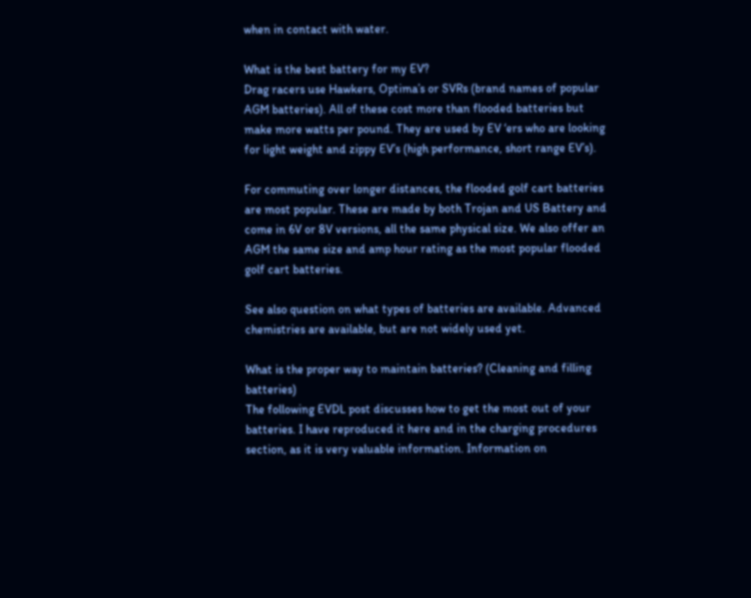when in contact with water.

What is the best battery for my EV?
Drag racers use Hawkers, Optima’s or SVRs (brand names of popular AGM batteries). All of these cost more than flooded batteries but make more watts per pound. They are used by EV ‘ers who are looking for light weight and zippy EV’s (high performance, short range EV’s).

For commuting over longer distances, the flooded golf cart batteries are most popular. These are made by both Trojan and US Battery and come in 6V or 8V versions, all the same physical size. We also offer an AGM the same size and amp hour rating as the most popular flooded golf cart batteries.

See also question on what types of batteries are available. Advanced chemistries are available, but are not widely used yet.

What is the proper way to maintain batteries? (Cleaning and filling batteries)
The following EVDL post discusses how to get the most out of your batteries. I have reproduced it here and in the charging procedures section, as it is very valuable information. Information on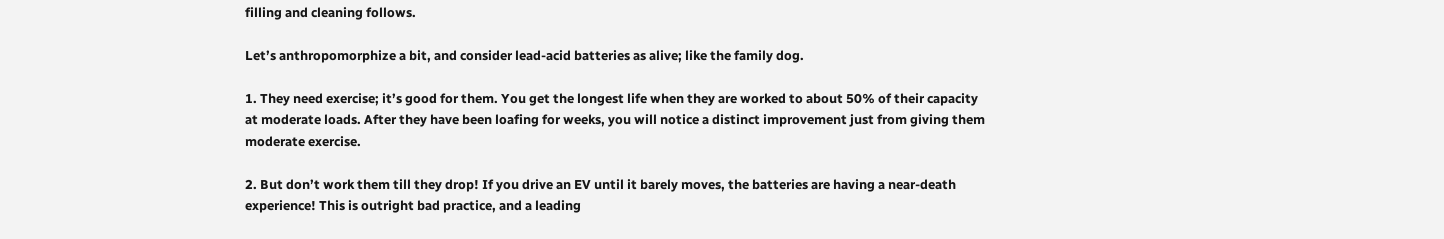filling and cleaning follows.

Let’s anthropomorphize a bit, and consider lead-acid batteries as alive; like the family dog.

1. They need exercise; it’s good for them. You get the longest life when they are worked to about 50% of their capacity at moderate loads. After they have been loafing for weeks, you will notice a distinct improvement just from giving them moderate exercise.

2. But don’t work them till they drop! If you drive an EV until it barely moves, the batteries are having a near-death experience! This is outright bad practice, and a leading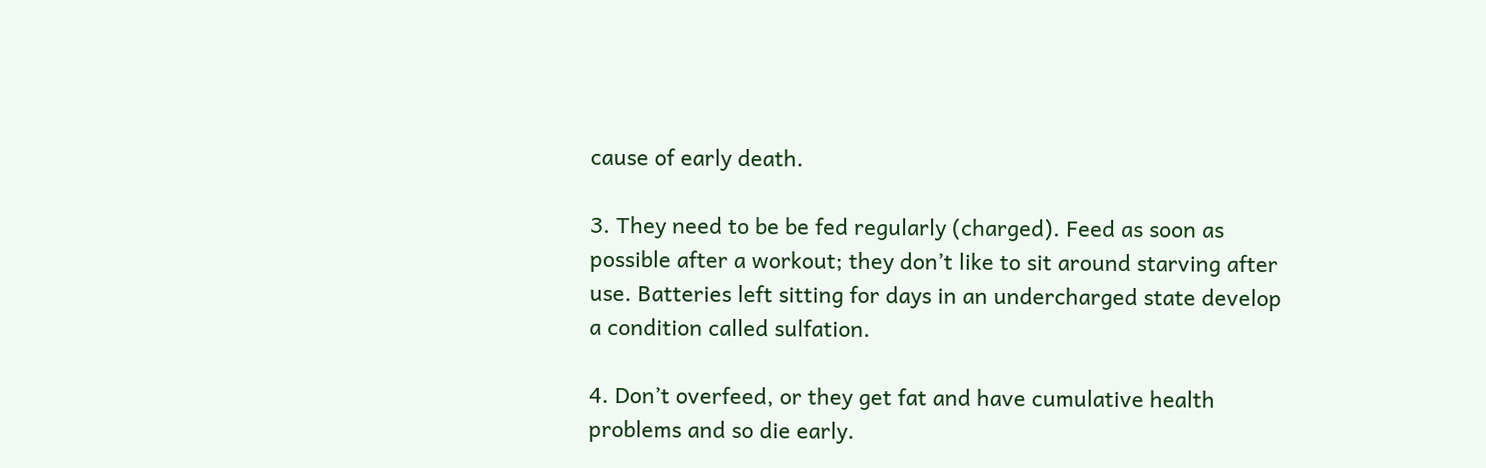cause of early death.

3. They need to be be fed regularly (charged). Feed as soon as possible after a workout; they don’t like to sit around starving after use. Batteries left sitting for days in an undercharged state develop a condition called sulfation.

4. Don’t overfeed, or they get fat and have cumulative health problems and so die early.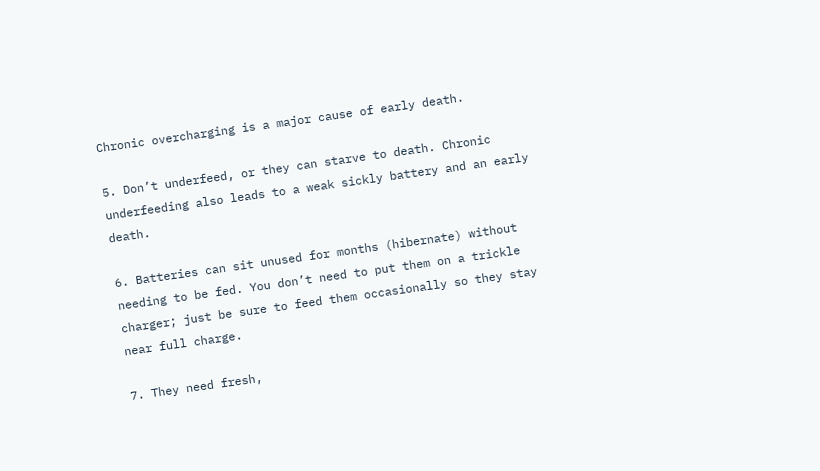Chronic overcharging is a major cause of early death.

5. Don’t underfeed, or they can starve to death. Chronic underfeeding also leads to a weak sickly battery and an early death.

6. Batteries can sit unused for months (hibernate) without needing to be fed. You don’t need to put them on a trickle charger; just be sure to feed them occasionally so they stay near full charge.

7. They need fresh,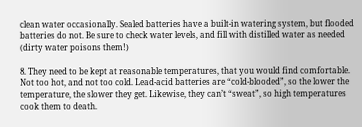clean water occasionally. Sealed batteries have a built-in watering system, but flooded batteries do not. Be sure to check water levels, and fill with distilled water as needed (dirty water poisons them!)

8. They need to be kept at reasonable temperatures, that you would find comfortable. Not too hot, and not too cold. Lead-acid batteries are “cold-blooded”, so the lower the temperature, the slower they get. Likewise, they can’t “sweat”, so high temperatures cook them to death.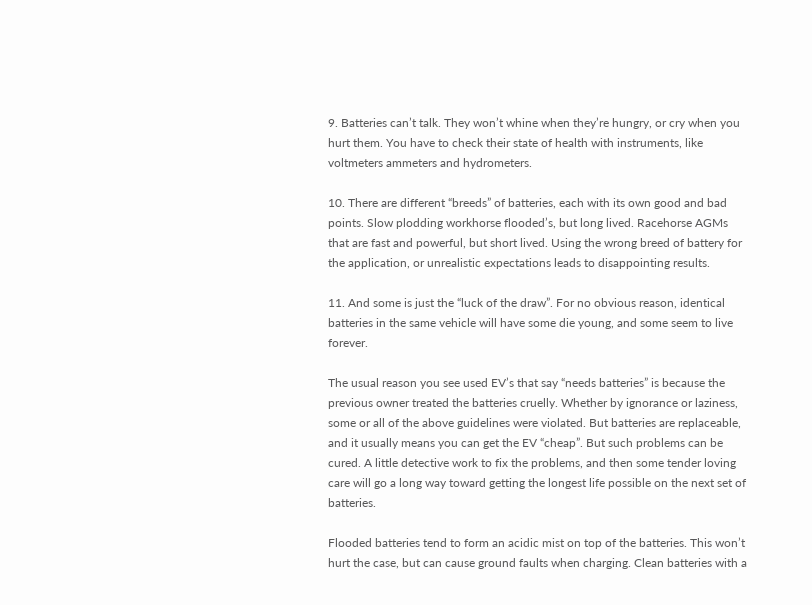9. Batteries can’t talk. They won’t whine when they’re hungry, or cry when you hurt them. You have to check their state of health with instruments, like voltmeters ammeters and hydrometers.

10. There are different “breeds” of batteries, each with its own good and bad points. Slow plodding workhorse flooded’s, but long lived. Racehorse AGMs that are fast and powerful, but short lived. Using the wrong breed of battery for the application, or unrealistic expectations leads to disappointing results.

11. And some is just the “luck of the draw”. For no obvious reason, identical batteries in the same vehicle will have some die young, and some seem to live forever.

The usual reason you see used EV’s that say “needs batteries” is because the previous owner treated the batteries cruelly. Whether by ignorance or laziness, some or all of the above guidelines were violated. But batteries are replaceable, and it usually means you can get the EV “cheap”. But such problems can be cured. A little detective work to fix the problems, and then some tender loving care will go a long way toward getting the longest life possible on the next set of batteries.

Flooded batteries tend to form an acidic mist on top of the batteries. This won’t hurt the case, but can cause ground faults when charging. Clean batteries with a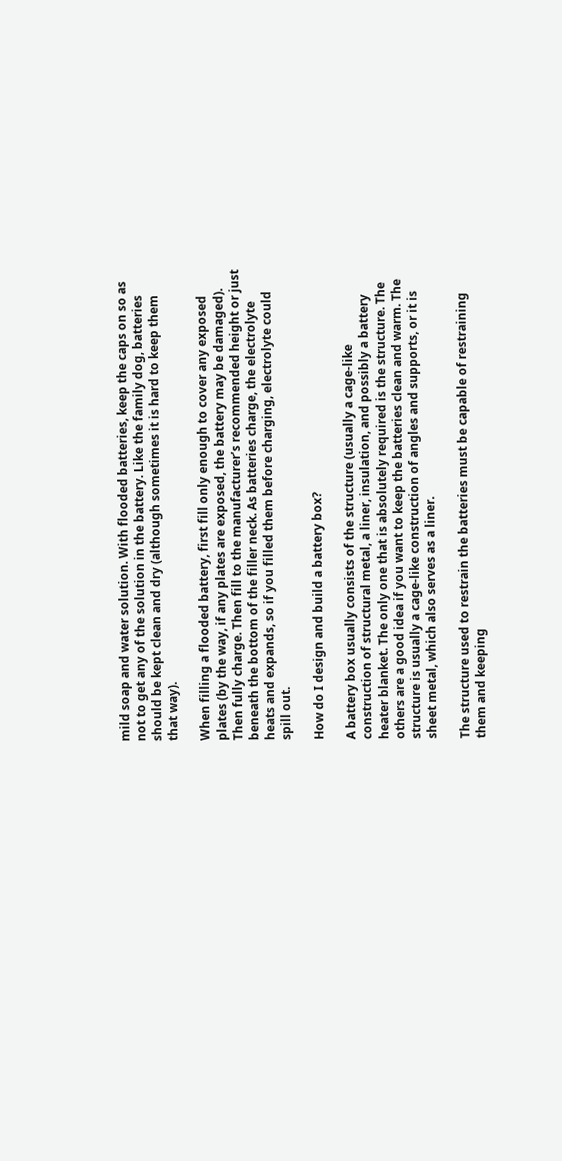mild soap and water solution. With flooded batteries, keep the caps on so as not to get any of the solution in the battery. Like the family dog, batteries should be kept clean and dry (although sometimes it is hard to keep them that way).

When filling a flooded battery, first fill only enough to cover any exposed plates (by the way, if any plates are exposed, the battery may be damaged). Then fully charge. Then fill to the manufacturer’s recommended height or just beneath the bottom of the filler neck. As batteries charge, the electrolyte heats and expands, so if you filled them before charging, electrolyte could spill out.

How do I design and build a battery box?

A battery box usually consists of the structure (usually a cage-like construction of structural metal, a liner, insulation, and possibly a battery heater blanket. The only one that is absolutely required is the structure. The others are a good idea if you want to keep the batteries clean and warm. The structure is usually a cage-like construction of angles and supports, or it is sheet metal, which also serves as a liner.

The structure used to restrain the batteries must be capable of restraining them and keeping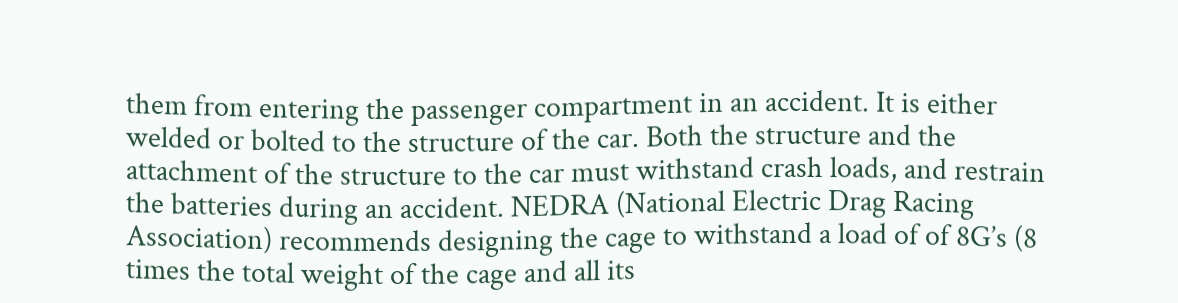them from entering the passenger compartment in an accident. It is either welded or bolted to the structure of the car. Both the structure and the attachment of the structure to the car must withstand crash loads, and restrain the batteries during an accident. NEDRA (National Electric Drag Racing Association) recommends designing the cage to withstand a load of of 8G’s (8 times the total weight of the cage and all its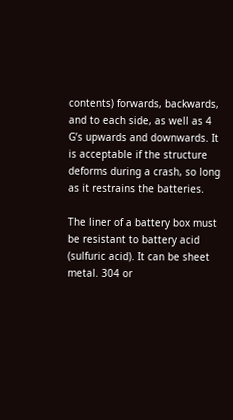contents) forwards, backwards, and to each side, as well as 4 G’s upwards and downwards. It is acceptable if the structure deforms during a crash, so long as it restrains the batteries.

The liner of a battery box must be resistant to battery acid (sulfuric acid). It can be sheet metal. 304 or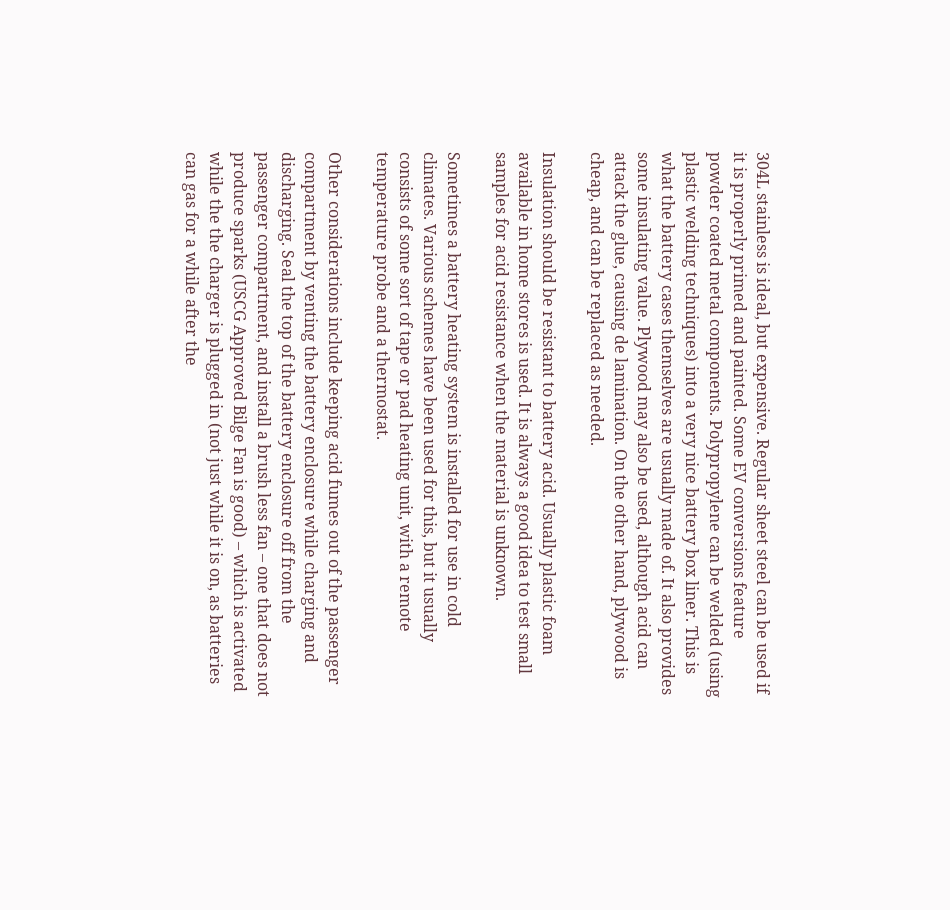304L stainless is ideal, but expensive. Regular sheet steel can be used if it is properly primed and painted. Some EV conversions feature powder coated metal components. Polypropylene can be welded (using plastic welding techniques) into a very nice battery box liner. This is what the battery cases themselves are usually made of. It also provides some insulating value. Plywood may also be used, although acid can attack the glue, causing de lamination. On the other hand, plywood is cheap, and can be replaced as needed.

Insulation should be resistant to battery acid. Usually plastic foam available in home stores is used. It is always a good idea to test small samples for acid resistance when the material is unknown.

Sometimes a battery heating system is installed for use in cold climates. Various schemes have been used for this, but it usually consists of some sort of tape or pad heating unit, with a remote temperature probe and a thermostat.

Other considerations include keeping acid fumes out of the passenger compartment by venting the battery enclosure while charging and discharging. Seal the top of the battery enclosure off from the passenger compartment, and install a brush less fan – one that does not produce sparks (USCG Approved Bilge Fan is good) – which is activated while the the charger is plugged in (not just while it is on, as batteries can gas for a while after the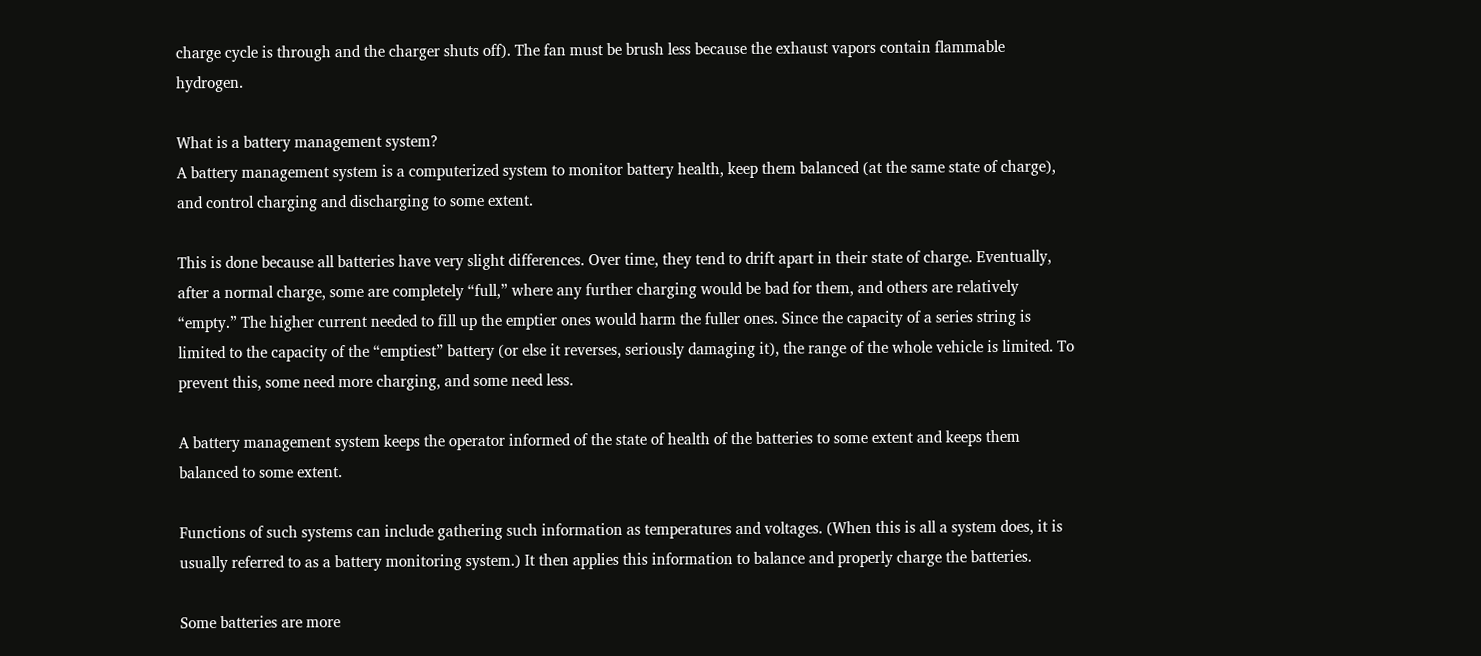charge cycle is through and the charger shuts off). The fan must be brush less because the exhaust vapors contain flammable hydrogen.

What is a battery management system?
A battery management system is a computerized system to monitor battery health, keep them balanced (at the same state of charge), and control charging and discharging to some extent.

This is done because all batteries have very slight differences. Over time, they tend to drift apart in their state of charge. Eventually, after a normal charge, some are completely “full,” where any further charging would be bad for them, and others are relatively “empty.” The higher current needed to fill up the emptier ones would harm the fuller ones. Since the capacity of a series string is limited to the capacity of the “emptiest” battery (or else it reverses, seriously damaging it), the range of the whole vehicle is limited. To prevent this, some need more charging, and some need less.

A battery management system keeps the operator informed of the state of health of the batteries to some extent and keeps them balanced to some extent.

Functions of such systems can include gathering such information as temperatures and voltages. (When this is all a system does, it is usually referred to as a battery monitoring system.) It then applies this information to balance and properly charge the batteries.

Some batteries are more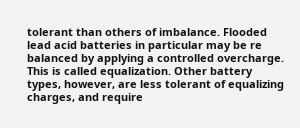tolerant than others of imbalance. Flooded lead acid batteries in particular may be re balanced by applying a controlled overcharge. This is called equalization. Other battery types, however, are less tolerant of equalizing charges, and require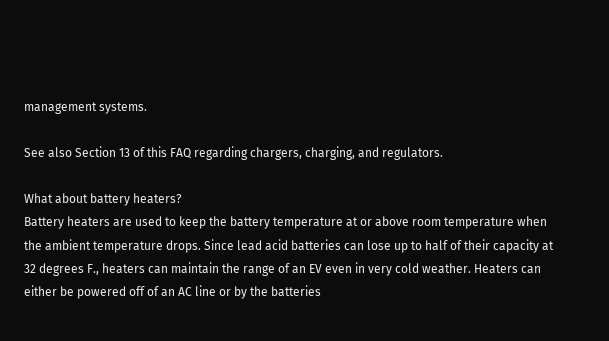management systems.

See also Section 13 of this FAQ regarding chargers, charging, and regulators.

What about battery heaters?
Battery heaters are used to keep the battery temperature at or above room temperature when the ambient temperature drops. Since lead acid batteries can lose up to half of their capacity at 32 degrees F., heaters can maintain the range of an EV even in very cold weather. Heaters can either be powered off of an AC line or by the batteries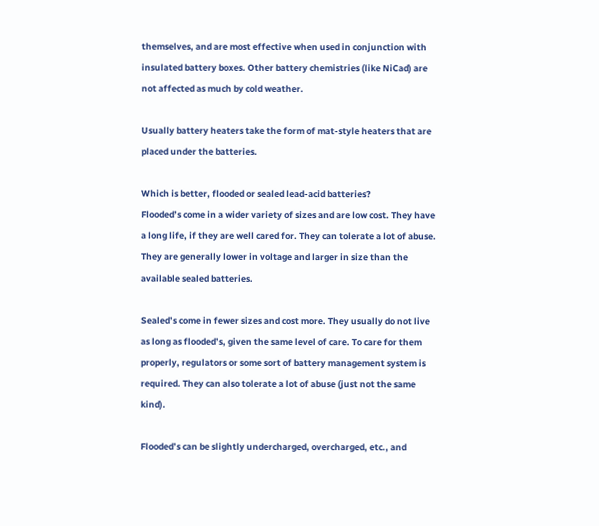themselves, and are most effective when used in conjunction with insulated battery boxes. Other battery chemistries (like NiCad) are not affected as much by cold weather.

Usually battery heaters take the form of mat-style heaters that are placed under the batteries.

Which is better, flooded or sealed lead-acid batteries?
Flooded’s come in a wider variety of sizes and are low cost. They have a long life, if they are well cared for. They can tolerate a lot of abuse. They are generally lower in voltage and larger in size than the available sealed batteries.

Sealed’s come in fewer sizes and cost more. They usually do not live as long as flooded’s, given the same level of care. To care for them properly, regulators or some sort of battery management system is required. They can also tolerate a lot of abuse (just not the same kind).

Flooded’s can be slightly undercharged, overcharged, etc., and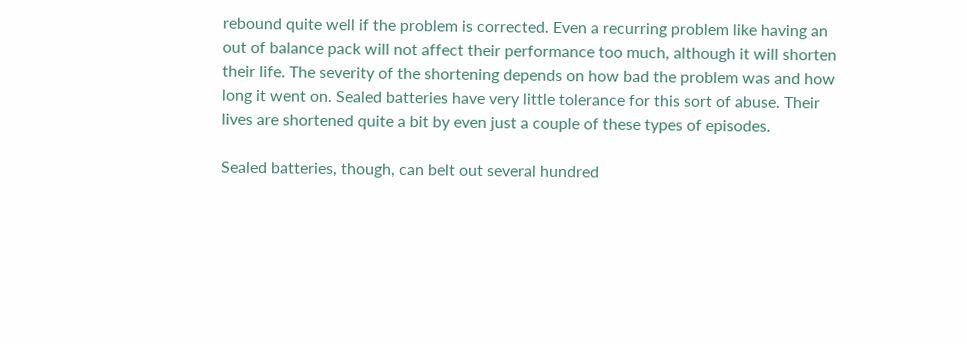rebound quite well if the problem is corrected. Even a recurring problem like having an out of balance pack will not affect their performance too much, although it will shorten their life. The severity of the shortening depends on how bad the problem was and how long it went on. Sealed batteries have very little tolerance for this sort of abuse. Their lives are shortened quite a bit by even just a couple of these types of episodes.

Sealed batteries, though, can belt out several hundred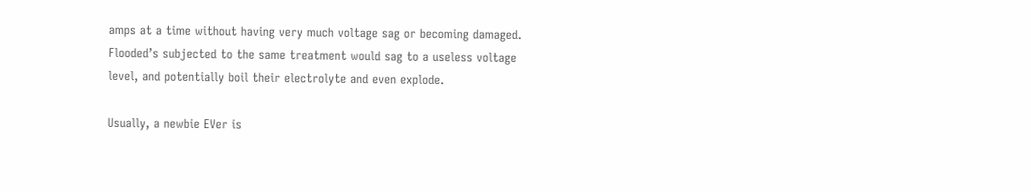amps at a time without having very much voltage sag or becoming damaged. Flooded’s subjected to the same treatment would sag to a useless voltage level, and potentially boil their electrolyte and even explode.

Usually, a newbie EVer is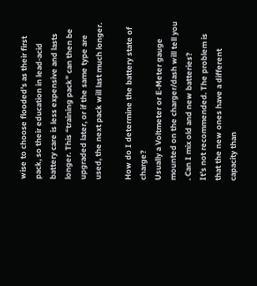wise to choose flooded’s as their first pack, so their education in lead-acid battery care is less expensive and lasts longer. This “training pack” can then be upgraded later, or if the same type are used, the next pack will last much longer.

How do I determine the battery state of charge?
Usually a Voltmeter or E-Meter gauge mounted on the charger/dash will tell you . Can I mix old and new batteries?
It’s not recommended. The problem is that the new ones have a different capacity than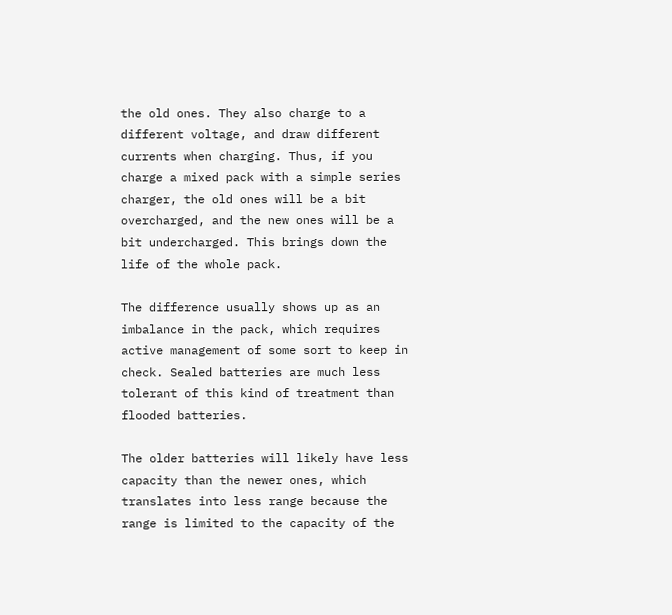the old ones. They also charge to a different voltage, and draw different currents when charging. Thus, if you charge a mixed pack with a simple series charger, the old ones will be a bit overcharged, and the new ones will be a bit undercharged. This brings down the life of the whole pack.

The difference usually shows up as an imbalance in the pack, which requires active management of some sort to keep in check. Sealed batteries are much less tolerant of this kind of treatment than flooded batteries.

The older batteries will likely have less capacity than the newer ones, which translates into less range because the range is limited to the capacity of the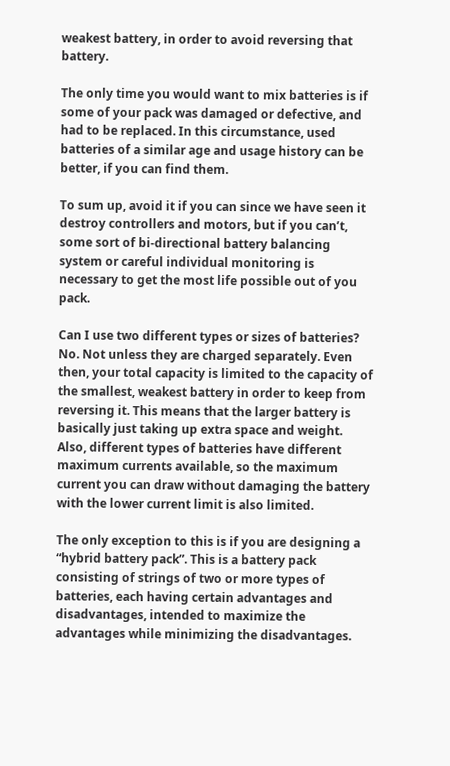weakest battery, in order to avoid reversing that battery.

The only time you would want to mix batteries is if some of your pack was damaged or defective, and had to be replaced. In this circumstance, used batteries of a similar age and usage history can be better, if you can find them.

To sum up, avoid it if you can since we have seen it destroy controllers and motors, but if you can’t, some sort of bi-directional battery balancing system or careful individual monitoring is necessary to get the most life possible out of you pack.

Can I use two different types or sizes of batteries?
No. Not unless they are charged separately. Even then, your total capacity is limited to the capacity of the smallest, weakest battery in order to keep from reversing it. This means that the larger battery is basically just taking up extra space and weight. Also, different types of batteries have different maximum currents available, so the maximum current you can draw without damaging the battery with the lower current limit is also limited.

The only exception to this is if you are designing a “hybrid battery pack”. This is a battery pack consisting of strings of two or more types of batteries, each having certain advantages and disadvantages, intended to maximize the advantages while minimizing the disadvantages.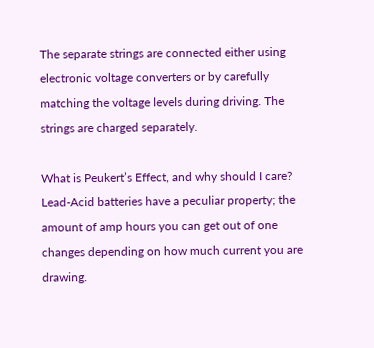The separate strings are connected either using electronic voltage converters or by carefully matching the voltage levels during driving. The strings are charged separately.

What is Peukert’s Effect, and why should I care?
Lead-Acid batteries have a peculiar property; the amount of amp hours you can get out of one changes depending on how much current you are drawing.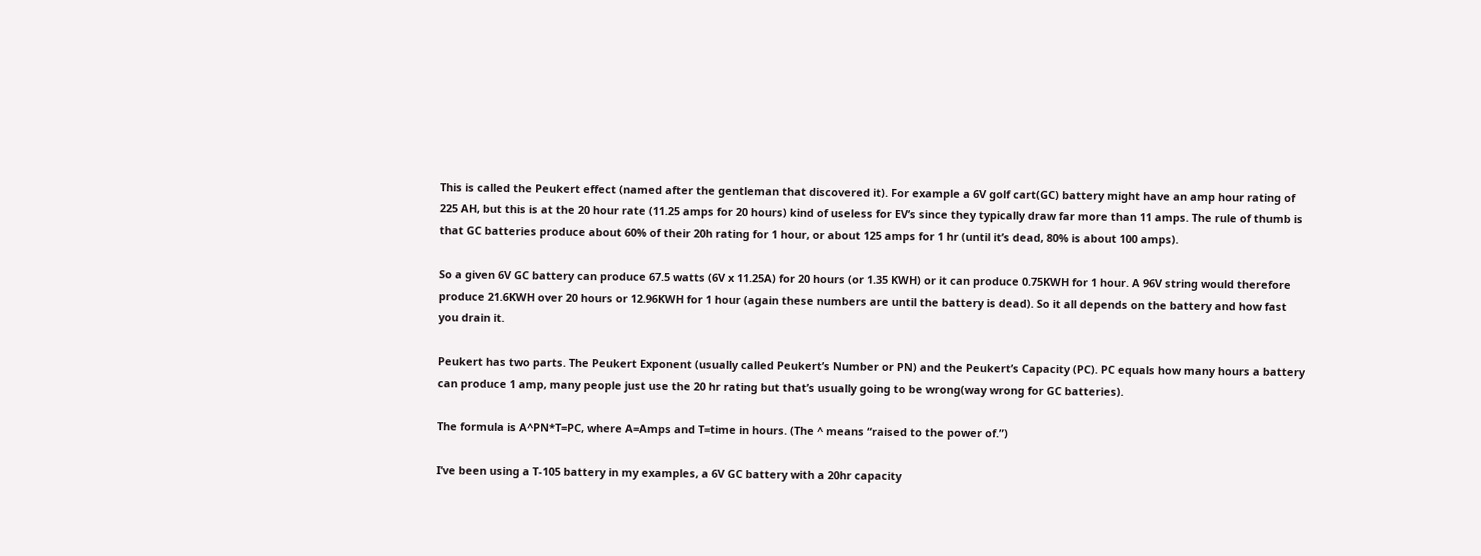This is called the Peukert effect (named after the gentleman that discovered it). For example a 6V golf cart(GC) battery might have an amp hour rating of 225 AH, but this is at the 20 hour rate (11.25 amps for 20 hours) kind of useless for EV’s since they typically draw far more than 11 amps. The rule of thumb is that GC batteries produce about 60% of their 20h rating for 1 hour, or about 125 amps for 1 hr (until it’s dead, 80% is about 100 amps).

So a given 6V GC battery can produce 67.5 watts (6V x 11.25A) for 20 hours (or 1.35 KWH) or it can produce 0.75KWH for 1 hour. A 96V string would therefore produce 21.6KWH over 20 hours or 12.96KWH for 1 hour (again these numbers are until the battery is dead). So it all depends on the battery and how fast you drain it.

Peukert has two parts. The Peukert Exponent (usually called Peukert’s Number or PN) and the Peukert’s Capacity (PC). PC equals how many hours a battery can produce 1 amp, many people just use the 20 hr rating but that’s usually going to be wrong(way wrong for GC batteries).

The formula is A^PN*T=PC, where A=Amps and T=time in hours. (The ^ means “raised to the power of.”)

I’ve been using a T-105 battery in my examples, a 6V GC battery with a 20hr capacity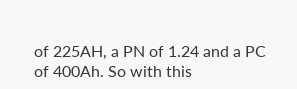of 225AH, a PN of 1.24 and a PC of 400Ah. So with this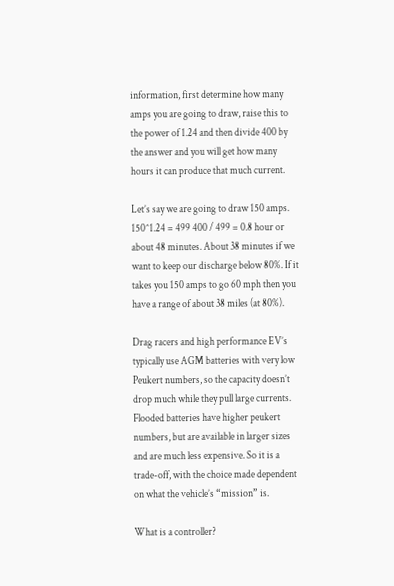information, first determine how many amps you are going to draw, raise this to the power of 1.24 and then divide 400 by the answer and you will get how many hours it can produce that much current.

Let’s say we are going to draw 150 amps. 150^1.24 = 499 400 / 499 = 0.8 hour or about 48 minutes. About 38 minutes if we want to keep our discharge below 80%. If it takes you 150 amps to go 60 mph then you have a range of about 38 miles (at 80%).

Drag racers and high performance EV’s typically use AGM batteries with very low Peukert numbers, so the capacity doesn’t drop much while they pull large currents. Flooded batteries have higher peukert numbers, but are available in larger sizes and are much less expensive. So it is a trade-off, with the choice made dependent on what the vehicle’s “mission” is.

What is a controller?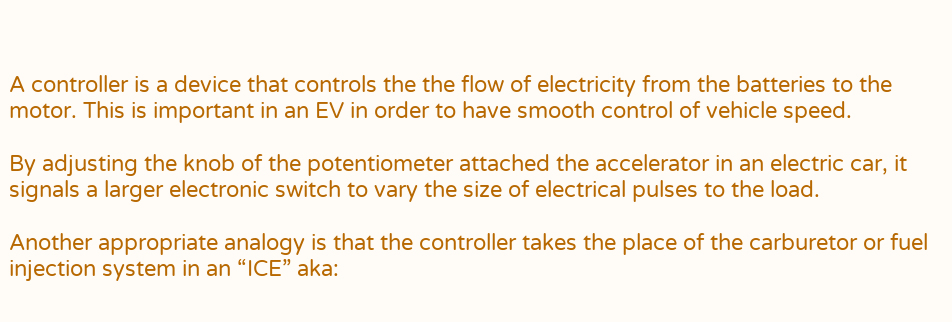A controller is a device that controls the the flow of electricity from the batteries to the motor. This is important in an EV in order to have smooth control of vehicle speed.

By adjusting the knob of the potentiometer attached the accelerator in an electric car, it signals a larger electronic switch to vary the size of electrical pulses to the load.

Another appropriate analogy is that the controller takes the place of the carburetor or fuel injection system in an “ICE” aka: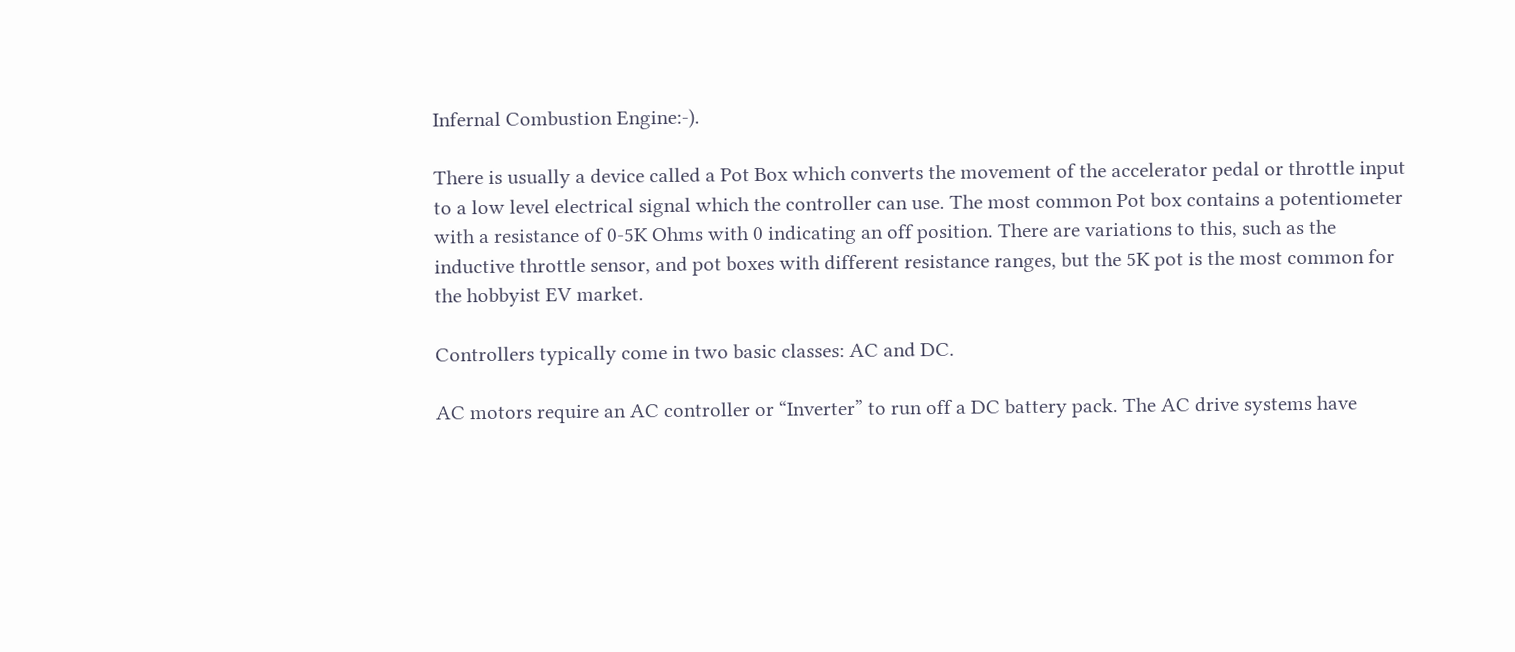Infernal Combustion Engine:-).

There is usually a device called a Pot Box which converts the movement of the accelerator pedal or throttle input to a low level electrical signal which the controller can use. The most common Pot box contains a potentiometer with a resistance of 0-5K Ohms with 0 indicating an off position. There are variations to this, such as the inductive throttle sensor, and pot boxes with different resistance ranges, but the 5K pot is the most common for the hobbyist EV market.

Controllers typically come in two basic classes: AC and DC.

AC motors require an AC controller or “Inverter” to run off a DC battery pack. The AC drive systems have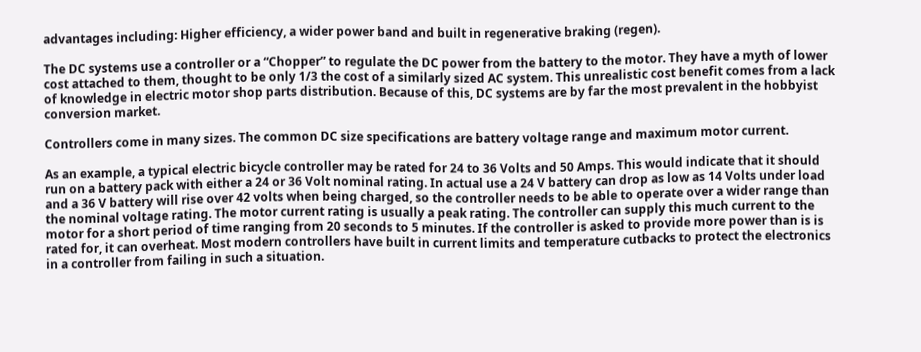advantages including: Higher efficiency, a wider power band and built in regenerative braking (regen).

The DC systems use a controller or a “Chopper” to regulate the DC power from the battery to the motor. They have a myth of lower cost attached to them, thought to be only 1/3 the cost of a similarly sized AC system. This unrealistic cost benefit comes from a lack of knowledge in electric motor shop parts distribution. Because of this, DC systems are by far the most prevalent in the hobbyist conversion market.

Controllers come in many sizes. The common DC size specifications are battery voltage range and maximum motor current.

As an example, a typical electric bicycle controller may be rated for 24 to 36 Volts and 50 Amps. This would indicate that it should run on a battery pack with either a 24 or 36 Volt nominal rating. In actual use a 24 V battery can drop as low as 14 Volts under load and a 36 V battery will rise over 42 volts when being charged, so the controller needs to be able to operate over a wider range than the nominal voltage rating. The motor current rating is usually a peak rating. The controller can supply this much current to the motor for a short period of time ranging from 20 seconds to 5 minutes. If the controller is asked to provide more power than is is rated for, it can overheat. Most modern controllers have built in current limits and temperature cutbacks to protect the electronics in a controller from failing in such a situation.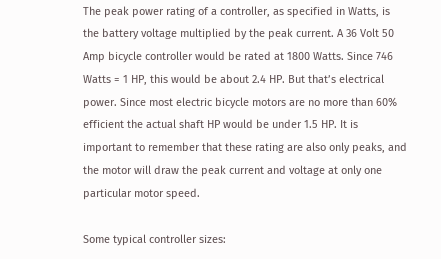The peak power rating of a controller, as specified in Watts, is the battery voltage multiplied by the peak current. A 36 Volt 50 Amp bicycle controller would be rated at 1800 Watts. Since 746 Watts = 1 HP, this would be about 2.4 HP. But that’s electrical power. Since most electric bicycle motors are no more than 60% efficient the actual shaft HP would be under 1.5 HP. It is important to remember that these rating are also only peaks, and the motor will draw the peak current and voltage at only one particular motor speed.

Some typical controller sizes: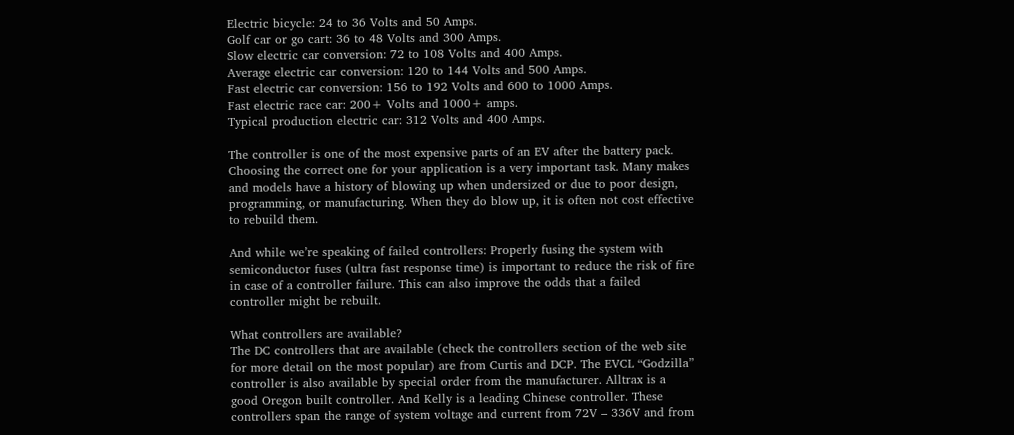Electric bicycle: 24 to 36 Volts and 50 Amps.
Golf car or go cart: 36 to 48 Volts and 300 Amps.
Slow electric car conversion: 72 to 108 Volts and 400 Amps.
Average electric car conversion: 120 to 144 Volts and 500 Amps.
Fast electric car conversion: 156 to 192 Volts and 600 to 1000 Amps.
Fast electric race car: 200+ Volts and 1000+ amps.
Typical production electric car: 312 Volts and 400 Amps.

The controller is one of the most expensive parts of an EV after the battery pack. Choosing the correct one for your application is a very important task. Many makes and models have a history of blowing up when undersized or due to poor design, programming, or manufacturing. When they do blow up, it is often not cost effective to rebuild them.

And while we’re speaking of failed controllers: Properly fusing the system with semiconductor fuses (ultra fast response time) is important to reduce the risk of fire in case of a controller failure. This can also improve the odds that a failed controller might be rebuilt.

What controllers are available?
The DC controllers that are available (check the controllers section of the web site for more detail on the most popular) are from Curtis and DCP. The EVCL “Godzilla” controller is also available by special order from the manufacturer. Alltrax is a good Oregon built controller. And Kelly is a leading Chinese controller. These controllers span the range of system voltage and current from 72V – 336V and from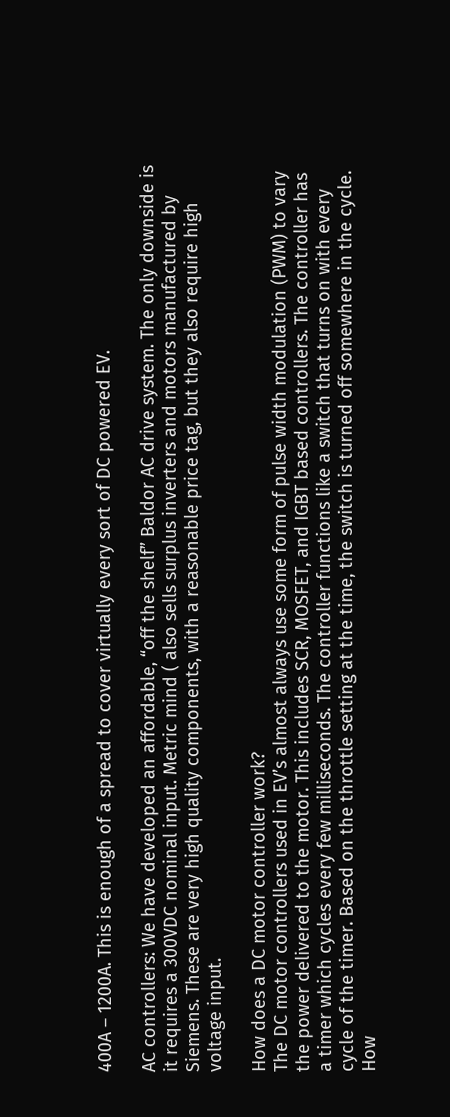400A – 1200A. This is enough of a spread to cover virtually every sort of DC powered EV.

AC controllers: We have developed an affordable, “off the shelf” Baldor AC drive system. The only downside is it requires a 300VDC nominal input. Metric mind ( also sells surplus inverters and motors manufactured by Siemens. These are very high quality components, with a reasonable price tag, but they also require high voltage input.

How does a DC motor controller work?
The DC motor controllers used in EV’s almost always use some form of pulse width modulation (PWM) to vary the power delivered to the motor. This includes SCR, MOSFET, and IGBT based controllers. The controller has a timer which cycles every few milliseconds. The controller functions like a switch that turns on with every cycle of the timer. Based on the throttle setting at the time, the switch is turned off somewhere in the cycle. How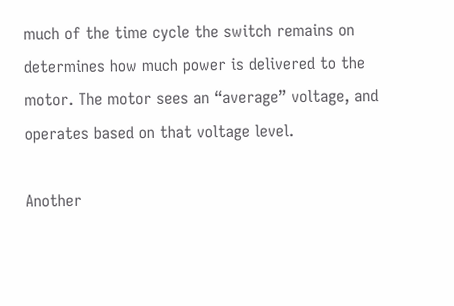much of the time cycle the switch remains on determines how much power is delivered to the motor. The motor sees an “average” voltage, and operates based on that voltage level.

Another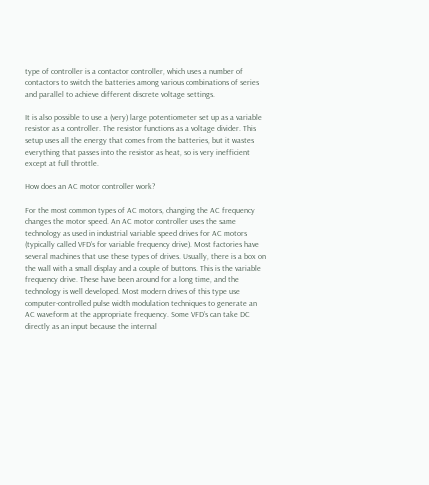type of controller is a contactor controller, which uses a number of contactors to switch the batteries among various combinations of series and parallel to achieve different discrete voltage settings.

It is also possible to use a (very) large potentiometer set up as a variable resistor as a controller. The resistor functions as a voltage divider. This setup uses all the energy that comes from the batteries, but it wastes everything that passes into the resistor as heat, so is very inefficient except at full throttle.

How does an AC motor controller work?

For the most common types of AC motors, changing the AC frequency changes the motor speed. An AC motor controller uses the same technology as used in industrial variable speed drives for AC motors (typically called VFD’s for variable frequency drive). Most factories have several machines that use these types of drives. Usually, there is a box on the wall with a small display and a couple of buttons. This is the variable frequency drive. These have been around for a long time, and the technology is well developed. Most modern drives of this type use computer-controlled pulse width modulation techniques to generate an AC waveform at the appropriate frequency. Some VFD’s can take DC directly as an input because the internal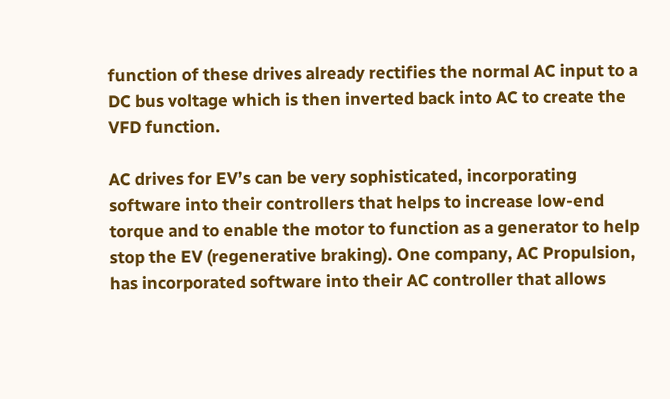function of these drives already rectifies the normal AC input to a DC bus voltage which is then inverted back into AC to create the VFD function.

AC drives for EV’s can be very sophisticated, incorporating software into their controllers that helps to increase low-end torque and to enable the motor to function as a generator to help stop the EV (regenerative braking). One company, AC Propulsion, has incorporated software into their AC controller that allows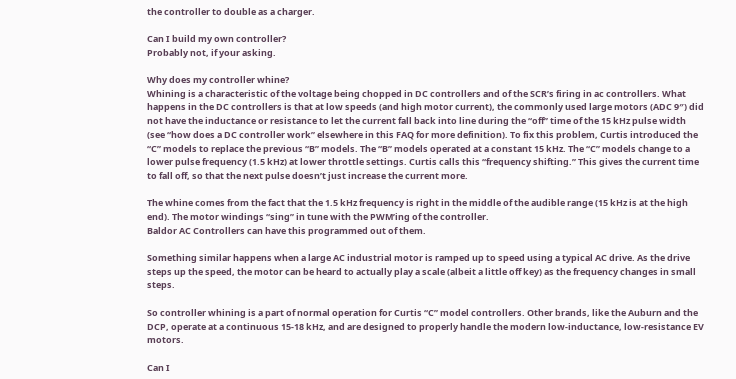the controller to double as a charger.

Can I build my own controller?
Probably not, if your asking.

Why does my controller whine?
Whining is a characteristic of the voltage being chopped in DC controllers and of the SCR’s firing in ac controllers. What happens in the DC controllers is that at low speeds (and high motor current), the commonly used large motors (ADC 9″) did not have the inductance or resistance to let the current fall back into line during the “off” time of the 15 kHz pulse width (see “how does a DC controller work” elsewhere in this FAQ for more definition). To fix this problem, Curtis introduced the “C” models to replace the previous “B” models. The “B” models operated at a constant 15 kHz. The “C” models change to a lower pulse frequency (1.5 kHz) at lower throttle settings. Curtis calls this “frequency shifting.” This gives the current time to fall off, so that the next pulse doesn’t just increase the current more.

The whine comes from the fact that the 1.5 kHz frequency is right in the middle of the audible range (15 kHz is at the high end). The motor windings “sing” in tune with the PWM’ing of the controller.
Baldor AC Controllers can have this programmed out of them.

Something similar happens when a large AC industrial motor is ramped up to speed using a typical AC drive. As the drive steps up the speed, the motor can be heard to actually play a scale (albeit a little off key) as the frequency changes in small steps.

So controller whining is a part of normal operation for Curtis “C” model controllers. Other brands, like the Auburn and the DCP, operate at a continuous 15-18 kHz, and are designed to properly handle the modern low-inductance, low-resistance EV motors.

Can I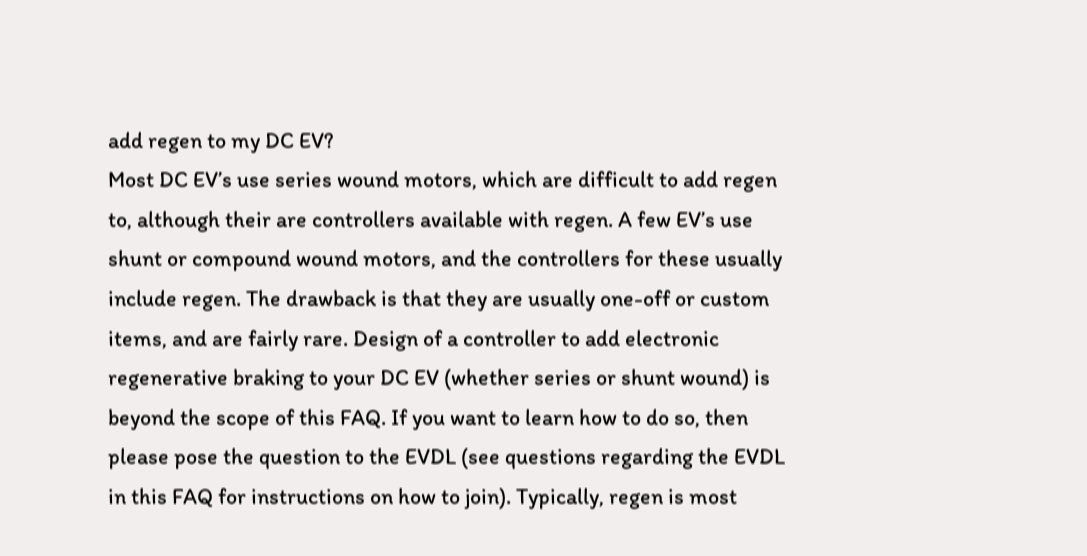add regen to my DC EV?
Most DC EV’s use series wound motors, which are difficult to add regen to, although their are controllers available with regen. A few EV’s use shunt or compound wound motors, and the controllers for these usually include regen. The drawback is that they are usually one-off or custom items, and are fairly rare. Design of a controller to add electronic regenerative braking to your DC EV (whether series or shunt wound) is beyond the scope of this FAQ. If you want to learn how to do so, then please pose the question to the EVDL (see questions regarding the EVDL in this FAQ for instructions on how to join). Typically, regen is most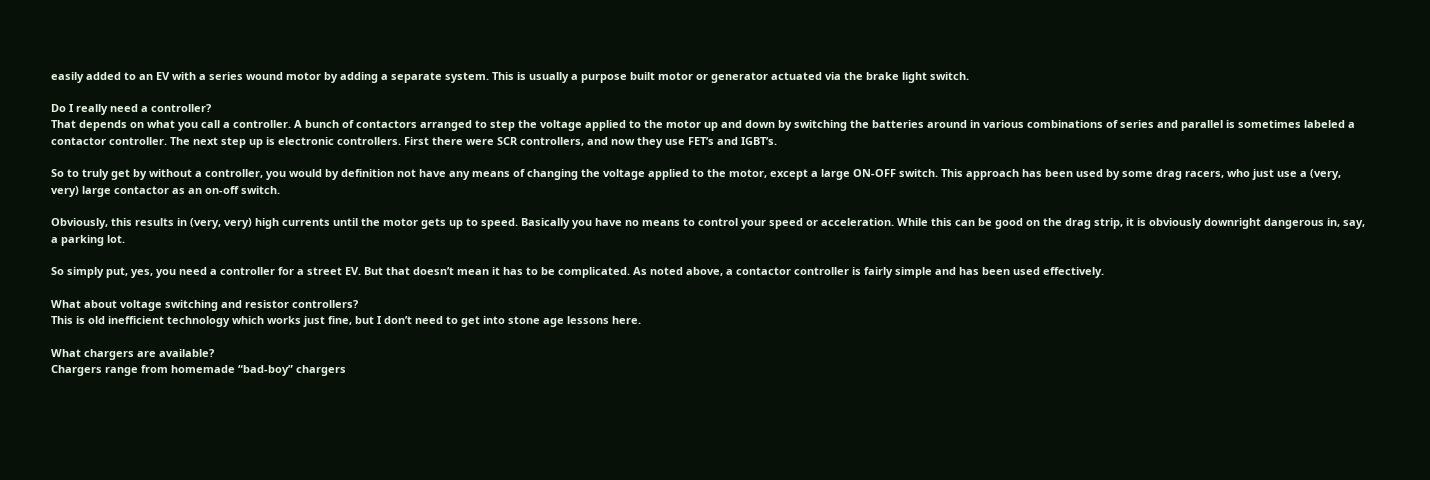easily added to an EV with a series wound motor by adding a separate system. This is usually a purpose built motor or generator actuated via the brake light switch.

Do I really need a controller?
That depends on what you call a controller. A bunch of contactors arranged to step the voltage applied to the motor up and down by switching the batteries around in various combinations of series and parallel is sometimes labeled a contactor controller. The next step up is electronic controllers. First there were SCR controllers, and now they use FET’s and IGBT’s.

So to truly get by without a controller, you would by definition not have any means of changing the voltage applied to the motor, except a large ON-OFF switch. This approach has been used by some drag racers, who just use a (very, very) large contactor as an on-off switch.

Obviously, this results in (very, very) high currents until the motor gets up to speed. Basically you have no means to control your speed or acceleration. While this can be good on the drag strip, it is obviously downright dangerous in, say, a parking lot.

So simply put, yes, you need a controller for a street EV. But that doesn’t mean it has to be complicated. As noted above, a contactor controller is fairly simple and has been used effectively.

What about voltage switching and resistor controllers?
This is old inefficient technology which works just fine, but I don’t need to get into stone age lessons here.

What chargers are available?
Chargers range from homemade “bad-boy” chargers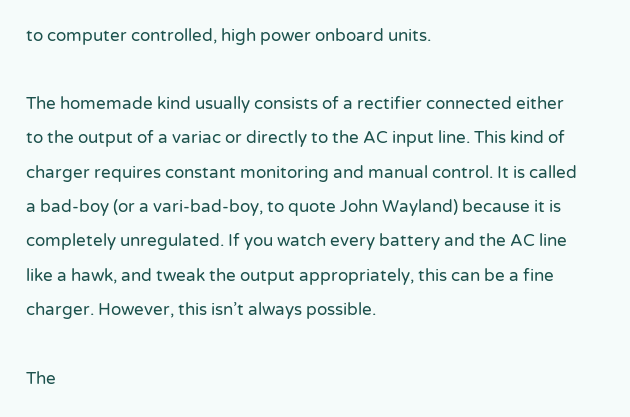to computer controlled, high power onboard units.

The homemade kind usually consists of a rectifier connected either to the output of a variac or directly to the AC input line. This kind of charger requires constant monitoring and manual control. It is called a bad-boy (or a vari-bad-boy, to quote John Wayland) because it is completely unregulated. If you watch every battery and the AC line like a hawk, and tweak the output appropriately, this can be a fine charger. However, this isn’t always possible.

The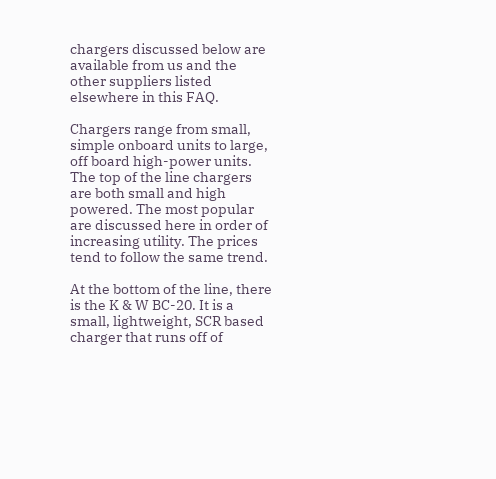chargers discussed below are available from us and the other suppliers listed elsewhere in this FAQ.

Chargers range from small, simple onboard units to large, off board high-power units. The top of the line chargers are both small and high powered. The most popular are discussed here in order of increasing utility. The prices tend to follow the same trend.

At the bottom of the line, there is the K & W BC-20. It is a small, lightweight, SCR based charger that runs off of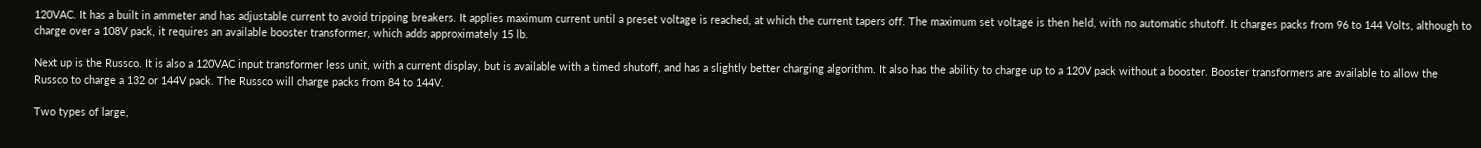120VAC. It has a built in ammeter and has adjustable current to avoid tripping breakers. It applies maximum current until a preset voltage is reached, at which the current tapers off. The maximum set voltage is then held, with no automatic shutoff. It charges packs from 96 to 144 Volts, although to charge over a 108V pack, it requires an available booster transformer, which adds approximately 15 lb.

Next up is the Russco. It is also a 120VAC input transformer less unit, with a current display, but is available with a timed shutoff, and has a slightly better charging algorithm. It also has the ability to charge up to a 120V pack without a booster. Booster transformers are available to allow the Russco to charge a 132 or 144V pack. The Russco will charge packs from 84 to 144V.

Two types of large,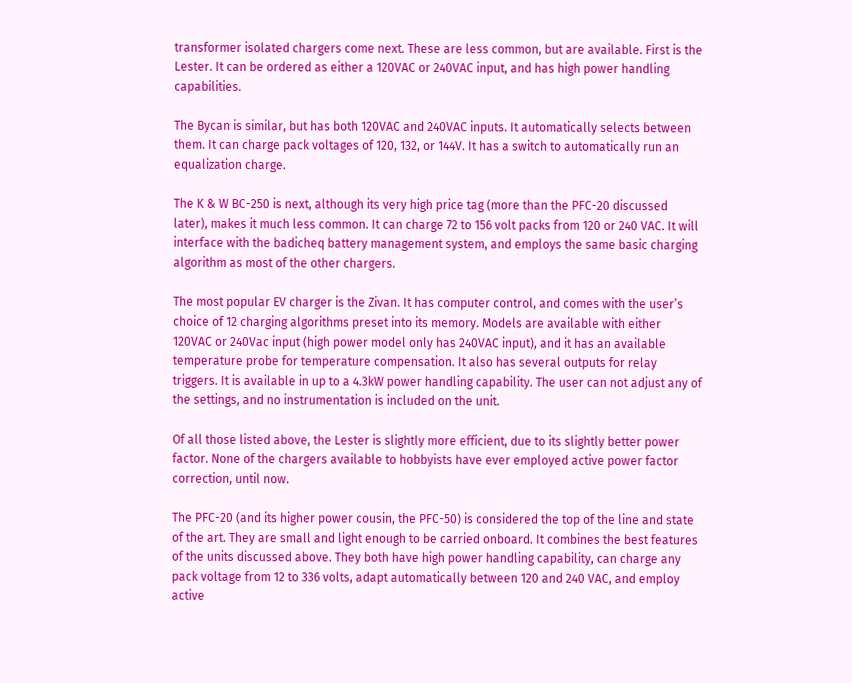transformer isolated chargers come next. These are less common, but are available. First is the Lester. It can be ordered as either a 120VAC or 240VAC input, and has high power handling capabilities.

The Bycan is similar, but has both 120VAC and 240VAC inputs. It automatically selects between them. It can charge pack voltages of 120, 132, or 144V. It has a switch to automatically run an equalization charge.

The K & W BC-250 is next, although its very high price tag (more than the PFC-20 discussed later), makes it much less common. It can charge 72 to 156 volt packs from 120 or 240 VAC. It will interface with the badicheq battery management system, and employs the same basic charging algorithm as most of the other chargers.

The most popular EV charger is the Zivan. It has computer control, and comes with the user’s choice of 12 charging algorithms preset into its memory. Models are available with either 120VAC or 240Vac input (high power model only has 240VAC input), and it has an available temperature probe for temperature compensation. It also has several outputs for relay triggers. It is available in up to a 4.3kW power handling capability. The user can not adjust any of the settings, and no instrumentation is included on the unit.

Of all those listed above, the Lester is slightly more efficient, due to its slightly better power factor. None of the chargers available to hobbyists have ever employed active power factor correction, until now.

The PFC-20 (and its higher power cousin, the PFC-50) is considered the top of the line and state of the art. They are small and light enough to be carried onboard. It combines the best features of the units discussed above. They both have high power handling capability, can charge any pack voltage from 12 to 336 volts, adapt automatically between 120 and 240 VAC, and employ active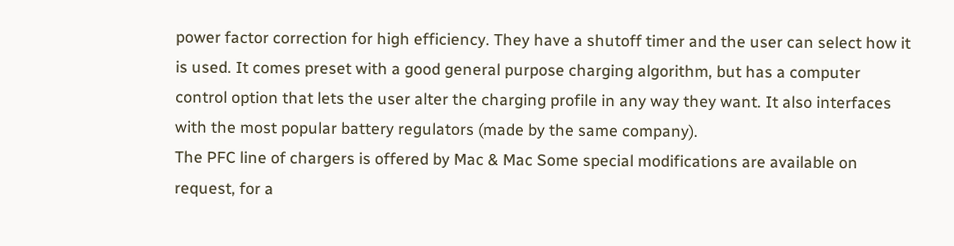power factor correction for high efficiency. They have a shutoff timer and the user can select how it is used. It comes preset with a good general purpose charging algorithm, but has a computer control option that lets the user alter the charging profile in any way they want. It also interfaces with the most popular battery regulators (made by the same company).
The PFC line of chargers is offered by Mac & Mac Some special modifications are available on request, for a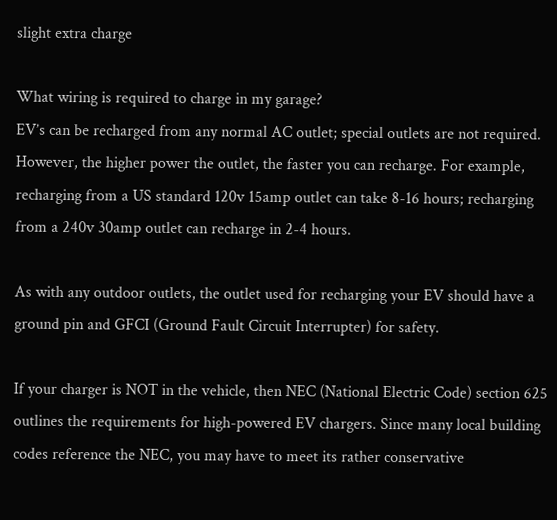slight extra charge

What wiring is required to charge in my garage?
EV’s can be recharged from any normal AC outlet; special outlets are not required. However, the higher power the outlet, the faster you can recharge. For example, recharging from a US standard 120v 15amp outlet can take 8-16 hours; recharging from a 240v 30amp outlet can recharge in 2-4 hours.

As with any outdoor outlets, the outlet used for recharging your EV should have a ground pin and GFCI (Ground Fault Circuit Interrupter) for safety.

If your charger is NOT in the vehicle, then NEC (National Electric Code) section 625 outlines the requirements for high-powered EV chargers. Since many local building codes reference the NEC, you may have to meet its rather conservative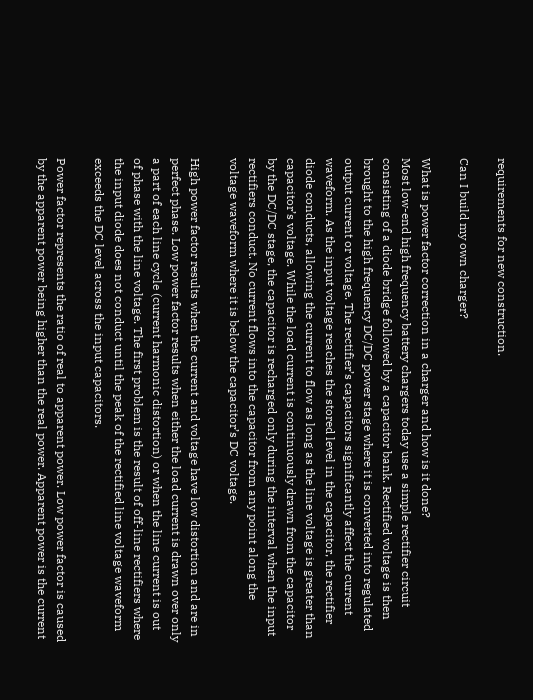requirements for new construction.

Can I build my own charger?

What is power factor correction in a charger and how is it done?
Most low-end high frequency battery chargers today use a simple rectifier circuit consisting of a diode bridge followed by a capacitor bank. Rectified voltage is then brought to the high frequency DC/DC power stage where it is converted into regulated output current or voltage. The rectifier’s capacitors significantly affect the current waveform. As the input voltage reaches the stored level in the capacitor, the rectifier diode conducts, allowing the current to flow as long as the line voltage is greater than capacitor’s voltage. While the load current is continuously drawn from the capacitor by the DC/DC stage, the capacitor is recharged only during the interval when the input rectifiers conduct. No current flows into the capacitor from any point along the voltage waveform where it is below the capacitor’s DC voltage.

High power factor results when the current and voltage have low distortion and are in perfect phase. Low power factor results when either the load current is drawn over only a part of each line cycle (current harmonic distortion) or when the line current is out of phase with the line voltage. The first problem is the result of off-line rectifiers where the input diode does not conduct until the peak of the rectified line voltage waveform exceeds the DC level across the input capacitors.

Power factor represents the ratio of real to apparent power. Low power factor is caused by the apparent power being higher than the real power. Apparent power is the current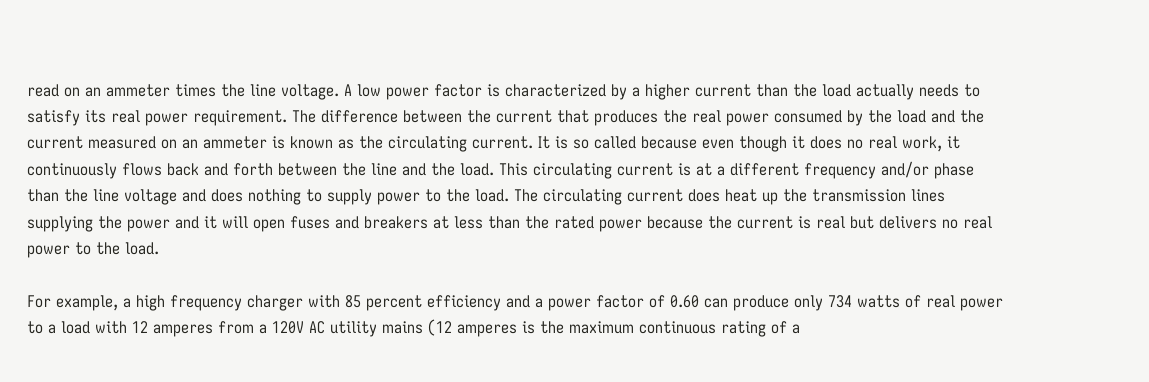read on an ammeter times the line voltage. A low power factor is characterized by a higher current than the load actually needs to satisfy its real power requirement. The difference between the current that produces the real power consumed by the load and the current measured on an ammeter is known as the circulating current. It is so called because even though it does no real work, it continuously flows back and forth between the line and the load. This circulating current is at a different frequency and/or phase than the line voltage and does nothing to supply power to the load. The circulating current does heat up the transmission lines supplying the power and it will open fuses and breakers at less than the rated power because the current is real but delivers no real power to the load.

For example, a high frequency charger with 85 percent efficiency and a power factor of 0.60 can produce only 734 watts of real power to a load with 12 amperes from a 120V AC utility mains (12 amperes is the maximum continuous rating of a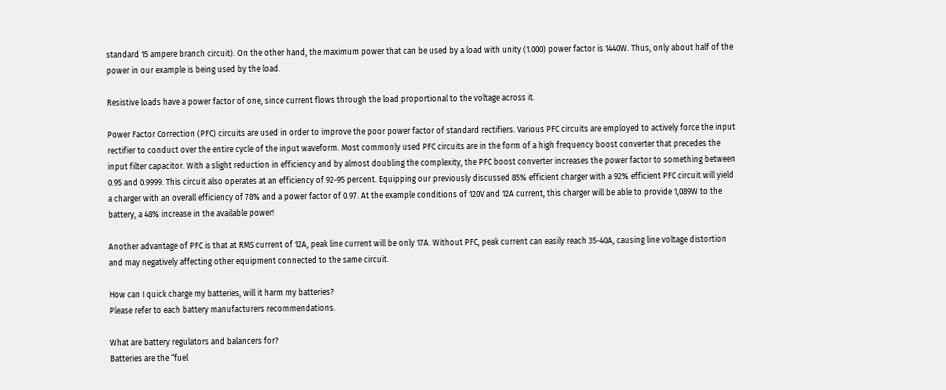standard 15 ampere branch circuit). On the other hand, the maximum power that can be used by a load with unity (1.000) power factor is 1440W. Thus, only about half of the power in our example is being used by the load.

Resistive loads have a power factor of one, since current flows through the load proportional to the voltage across it.

Power Factor Correction (PFC) circuits are used in order to improve the poor power factor of standard rectifiers. Various PFC circuits are employed to actively force the input rectifier to conduct over the entire cycle of the input waveform. Most commonly used PFC circuits are in the form of a high frequency boost converter that precedes the input filter capacitor. With a slight reduction in efficiency and by almost doubling the complexity, the PFC boost converter increases the power factor to something between 0.95 and 0.9999. This circuit also operates at an efficiency of 92-95 percent. Equipping our previously discussed 85% efficient charger with a 92% efficient PFC circuit will yield a charger with an overall efficiency of 78% and a power factor of 0.97. At the example conditions of 120V and 12A current, this charger will be able to provide 1,089W to the battery, a 48% increase in the available power!

Another advantage of PFC is that at RMS current of 12A, peak line current will be only 17A. Without PFC, peak current can easily reach 35-40A, causing line voltage distortion and may negatively affecting other equipment connected to the same circuit.

How can I quick charge my batteries, will it harm my batteries?
Please refer to each battery manufacturers recommendations.

What are battery regulators and balancers for?
Batteries are the “fuel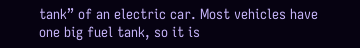tank” of an electric car. Most vehicles have one big fuel tank, so it is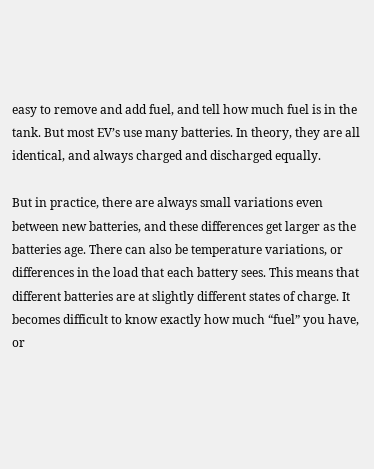easy to remove and add fuel, and tell how much fuel is in the tank. But most EV’s use many batteries. In theory, they are all identical, and always charged and discharged equally.

But in practice, there are always small variations even between new batteries, and these differences get larger as the batteries age. There can also be temperature variations, or differences in the load that each battery sees. This means that different batteries are at slightly different states of charge. It becomes difficult to know exactly how much “fuel” you have, or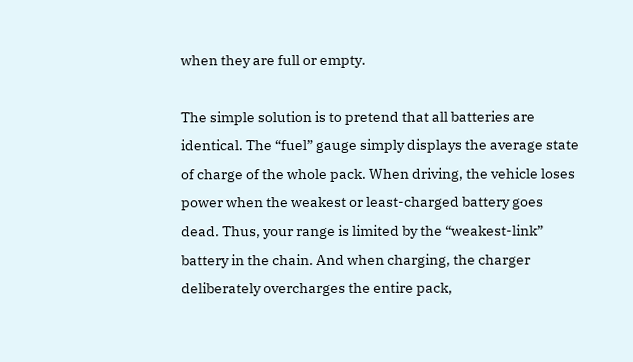when they are full or empty.

The simple solution is to pretend that all batteries are identical. The “fuel” gauge simply displays the average state of charge of the whole pack. When driving, the vehicle loses power when the weakest or least-charged battery goes dead. Thus, your range is limited by the “weakest-link” battery in the chain. And when charging, the charger deliberately overcharges the entire pack,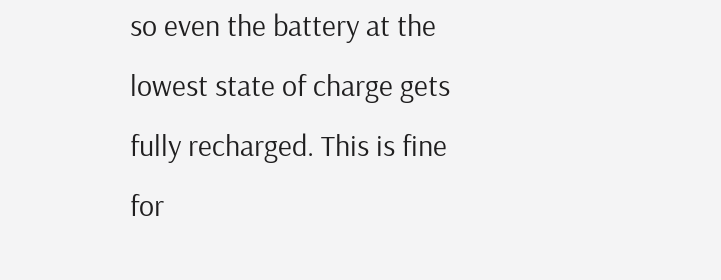so even the battery at the lowest state of charge gets fully recharged. This is fine for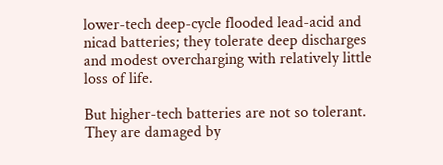lower-tech deep-cycle flooded lead-acid and nicad batteries; they tolerate deep discharges and modest overcharging with relatively little loss of life.

But higher-tech batteries are not so tolerant. They are damaged by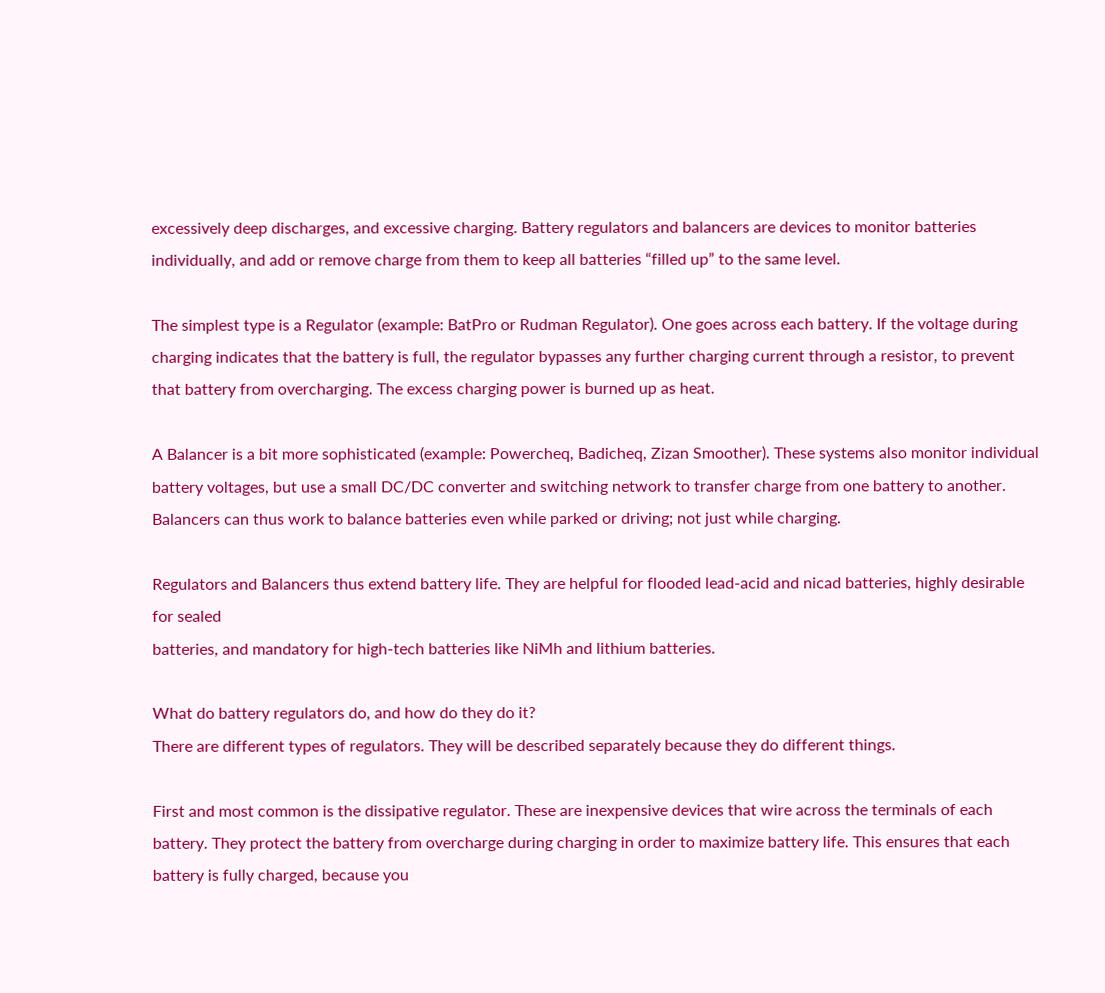excessively deep discharges, and excessive charging. Battery regulators and balancers are devices to monitor batteries individually, and add or remove charge from them to keep all batteries “filled up” to the same level.

The simplest type is a Regulator (example: BatPro or Rudman Regulator). One goes across each battery. If the voltage during charging indicates that the battery is full, the regulator bypasses any further charging current through a resistor, to prevent that battery from overcharging. The excess charging power is burned up as heat.

A Balancer is a bit more sophisticated (example: Powercheq, Badicheq, Zizan Smoother). These systems also monitor individual battery voltages, but use a small DC/DC converter and switching network to transfer charge from one battery to another. Balancers can thus work to balance batteries even while parked or driving; not just while charging.

Regulators and Balancers thus extend battery life. They are helpful for flooded lead-acid and nicad batteries, highly desirable for sealed
batteries, and mandatory for high-tech batteries like NiMh and lithium batteries.

What do battery regulators do, and how do they do it?
There are different types of regulators. They will be described separately because they do different things.

First and most common is the dissipative regulator. These are inexpensive devices that wire across the terminals of each battery. They protect the battery from overcharge during charging in order to maximize battery life. This ensures that each battery is fully charged, because you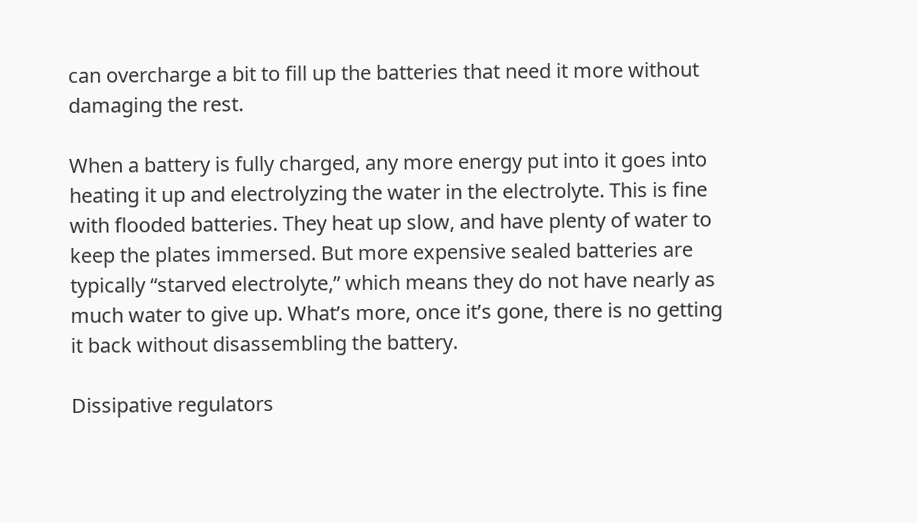can overcharge a bit to fill up the batteries that need it more without damaging the rest.

When a battery is fully charged, any more energy put into it goes into heating it up and electrolyzing the water in the electrolyte. This is fine with flooded batteries. They heat up slow, and have plenty of water to keep the plates immersed. But more expensive sealed batteries are typically “starved electrolyte,” which means they do not have nearly as much water to give up. What’s more, once it’s gone, there is no getting it back without disassembling the battery.

Dissipative regulators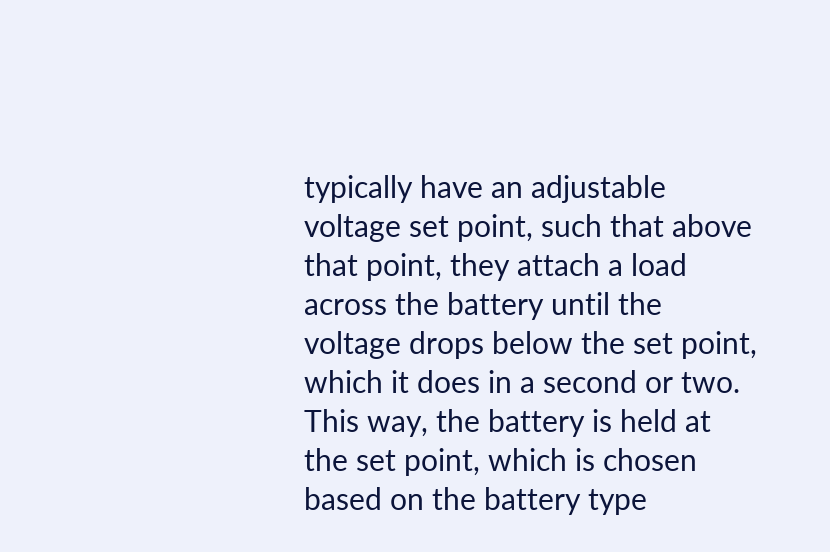typically have an adjustable voltage set point, such that above that point, they attach a load across the battery until the voltage drops below the set point, which it does in a second or two. This way, the battery is held at the set point, which is chosen based on the battery type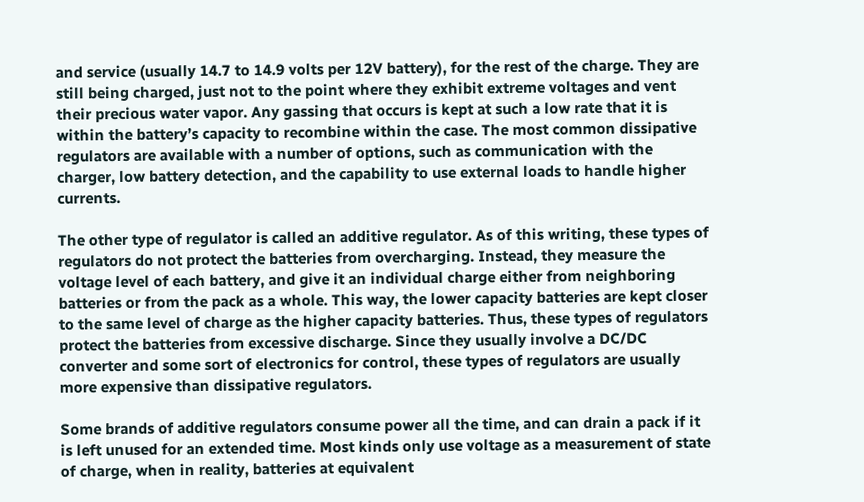and service (usually 14.7 to 14.9 volts per 12V battery), for the rest of the charge. They are still being charged, just not to the point where they exhibit extreme voltages and vent their precious water vapor. Any gassing that occurs is kept at such a low rate that it is within the battery’s capacity to recombine within the case. The most common dissipative regulators are available with a number of options, such as communication with the charger, low battery detection, and the capability to use external loads to handle higher currents.

The other type of regulator is called an additive regulator. As of this writing, these types of regulators do not protect the batteries from overcharging. Instead, they measure the voltage level of each battery, and give it an individual charge either from neighboring batteries or from the pack as a whole. This way, the lower capacity batteries are kept closer to the same level of charge as the higher capacity batteries. Thus, these types of regulators protect the batteries from excessive discharge. Since they usually involve a DC/DC converter and some sort of electronics for control, these types of regulators are usually more expensive than dissipative regulators.

Some brands of additive regulators consume power all the time, and can drain a pack if it is left unused for an extended time. Most kinds only use voltage as a measurement of state of charge, when in reality, batteries at equivalent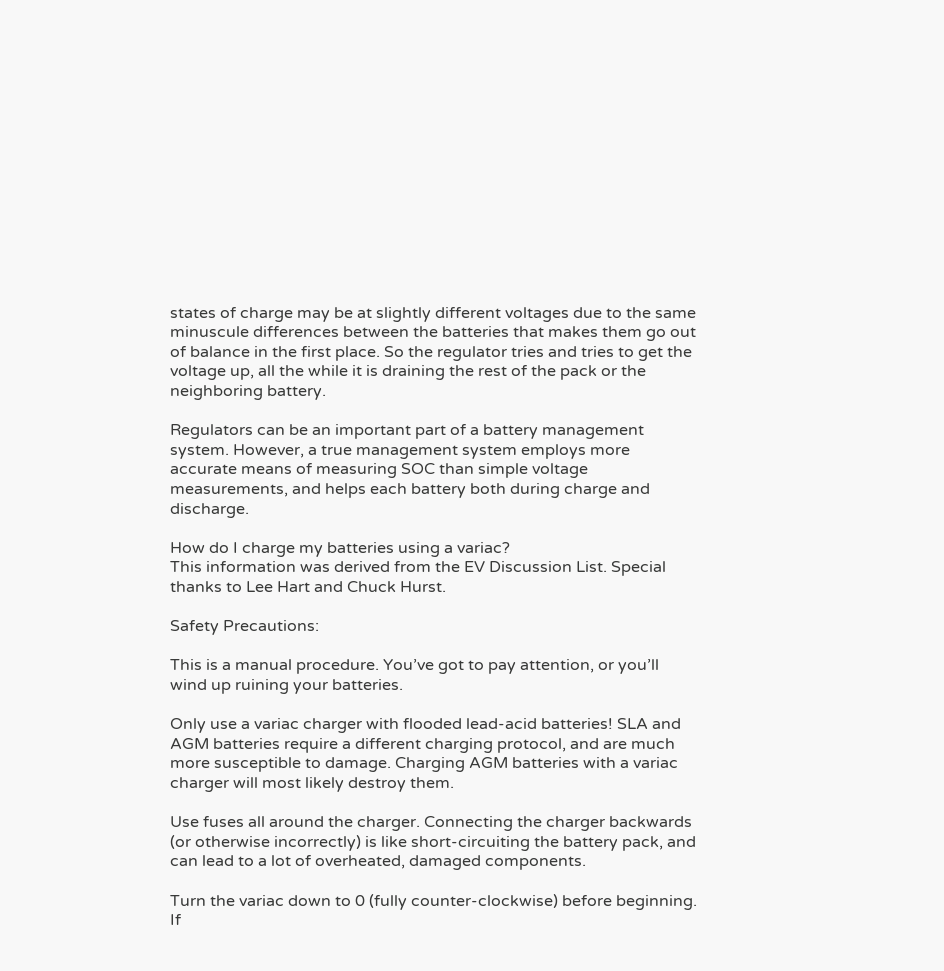states of charge may be at slightly different voltages due to the same minuscule differences between the batteries that makes them go out of balance in the first place. So the regulator tries and tries to get the voltage up, all the while it is draining the rest of the pack or the neighboring battery.

Regulators can be an important part of a battery management system. However, a true management system employs more accurate means of measuring SOC than simple voltage measurements, and helps each battery both during charge and discharge.

How do I charge my batteries using a variac?
This information was derived from the EV Discussion List. Special thanks to Lee Hart and Chuck Hurst.

Safety Precautions:

This is a manual procedure. You’ve got to pay attention, or you’ll wind up ruining your batteries.

Only use a variac charger with flooded lead-acid batteries! SLA and AGM batteries require a different charging protocol, and are much more susceptible to damage. Charging AGM batteries with a variac charger will most likely destroy them.

Use fuses all around the charger. Connecting the charger backwards (or otherwise incorrectly) is like short-circuiting the battery pack, and can lead to a lot of overheated, damaged components.

Turn the variac down to 0 (fully counter-clockwise) before beginning. If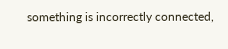something is incorrectly connected,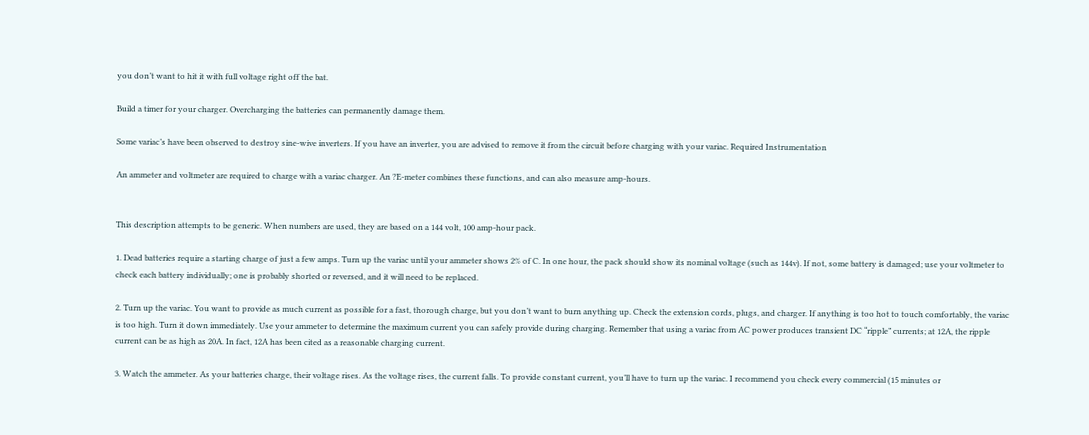you don’t want to hit it with full voltage right off the bat.

Build a timer for your charger. Overcharging the batteries can permanently damage them.

Some variac’s have been observed to destroy sine-wive inverters. If you have an inverter, you are advised to remove it from the circuit before charging with your variac. Required Instrumentation

An ammeter and voltmeter are required to charge with a variac charger. An ?E-meter combines these functions, and can also measure amp-hours.


This description attempts to be generic. When numbers are used, they are based on a 144 volt, 100 amp-hour pack.

1. Dead batteries require a starting charge of just a few amps. Turn up the variac until your ammeter shows 2% of C. In one hour, the pack should show its nominal voltage (such as 144v). If not, some battery is damaged; use your voltmeter to check each battery individually; one is probably shorted or reversed, and it will need to be replaced.

2. Turn up the variac. You want to provide as much current as possible for a fast, thorough charge, but you don’t want to burn anything up. Check the extension cords, plugs, and charger. If anything is too hot to touch comfortably, the variac is too high. Turn it down immediately. Use your ammeter to determine the maximum current you can safely provide during charging. Remember that using a variac from AC power produces transient DC “ripple” currents; at 12A, the ripple current can be as high as 20A. In fact, 12A has been cited as a reasonable charging current.

3. Watch the ammeter. As your batteries charge, their voltage rises. As the voltage rises, the current falls. To provide constant current, you’ll have to turn up the variac. I recommend you check every commercial (15 minutes or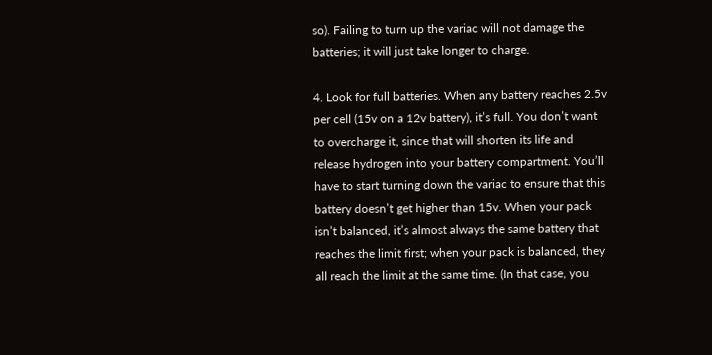so). Failing to turn up the variac will not damage the batteries; it will just take longer to charge.

4. Look for full batteries. When any battery reaches 2.5v per cell (15v on a 12v battery), it’s full. You don’t want to overcharge it, since that will shorten its life and release hydrogen into your battery compartment. You’ll have to start turning down the variac to ensure that this battery doesn’t get higher than 15v. When your pack isn’t balanced, it’s almost always the same battery that reaches the limit first; when your pack is balanced, they all reach the limit at the same time. (In that case, you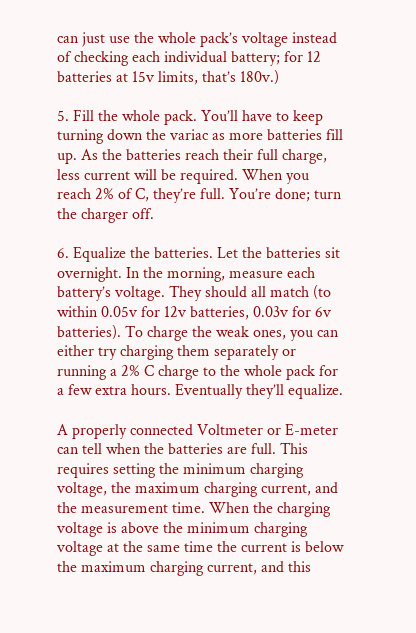can just use the whole pack’s voltage instead of checking each individual battery; for 12 batteries at 15v limits, that’s 180v.)

5. Fill the whole pack. You’ll have to keep turning down the variac as more batteries fill up. As the batteries reach their full charge, less current will be required. When you reach 2% of C, they’re full. You’re done; turn the charger off.

6. Equalize the batteries. Let the batteries sit overnight. In the morning, measure each battery’s voltage. They should all match (to within 0.05v for 12v batteries, 0.03v for 6v batteries). To charge the weak ones, you can either try charging them separately or running a 2% C charge to the whole pack for a few extra hours. Eventually they’ll equalize.

A properly connected Voltmeter or E-meter can tell when the batteries are full. This requires setting the minimum charging voltage, the maximum charging current, and the measurement time. When the charging voltage is above the minimum charging voltage at the same time the current is below the maximum charging current, and this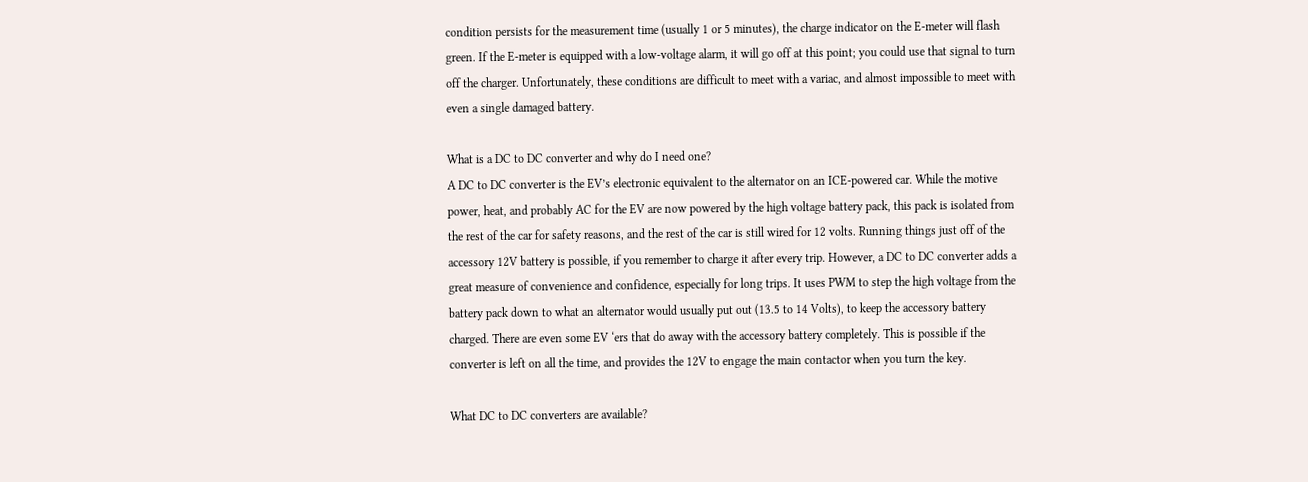condition persists for the measurement time (usually 1 or 5 minutes), the charge indicator on the E-meter will flash green. If the E-meter is equipped with a low-voltage alarm, it will go off at this point; you could use that signal to turn off the charger. Unfortunately, these conditions are difficult to meet with a variac, and almost impossible to meet with even a single damaged battery.

What is a DC to DC converter and why do I need one?
A DC to DC converter is the EV’s electronic equivalent to the alternator on an ICE-powered car. While the motive power, heat, and probably AC for the EV are now powered by the high voltage battery pack, this pack is isolated from the rest of the car for safety reasons, and the rest of the car is still wired for 12 volts. Running things just off of the accessory 12V battery is possible, if you remember to charge it after every trip. However, a DC to DC converter adds a great measure of convenience and confidence, especially for long trips. It uses PWM to step the high voltage from the battery pack down to what an alternator would usually put out (13.5 to 14 Volts), to keep the accessory battery charged. There are even some EV ‘ers that do away with the accessory battery completely. This is possible if the converter is left on all the time, and provides the 12V to engage the main contactor when you turn the key.

What DC to DC converters are available?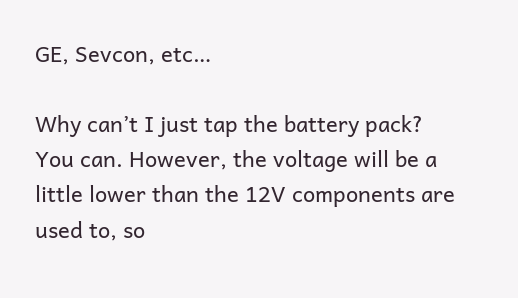GE, Sevcon, etc…

Why can’t I just tap the battery pack?
You can. However, the voltage will be a little lower than the 12V components are used to, so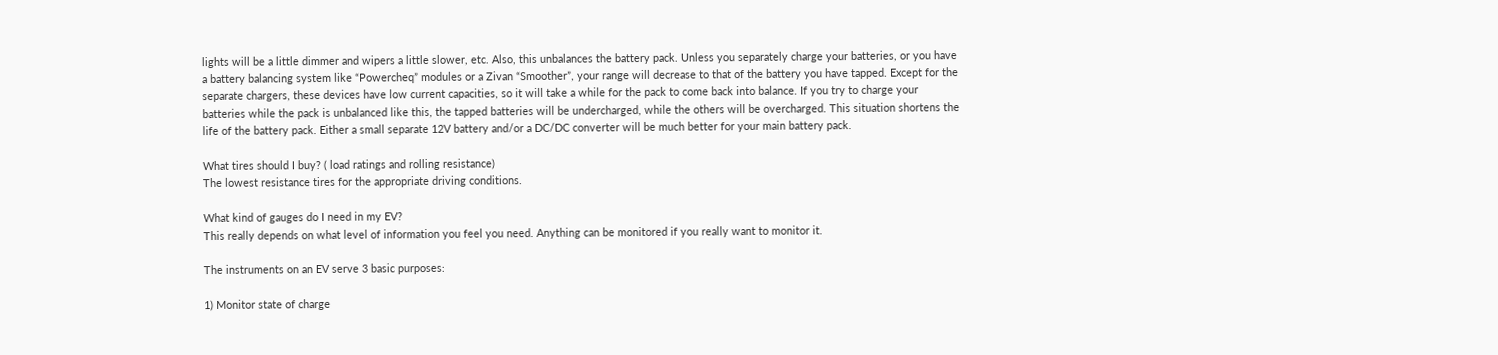lights will be a little dimmer and wipers a little slower, etc. Also, this unbalances the battery pack. Unless you separately charge your batteries, or you have a battery balancing system like “Powercheq” modules or a Zivan “Smoother”, your range will decrease to that of the battery you have tapped. Except for the separate chargers, these devices have low current capacities, so it will take a while for the pack to come back into balance. If you try to charge your batteries while the pack is unbalanced like this, the tapped batteries will be undercharged, while the others will be overcharged. This situation shortens the life of the battery pack. Either a small separate 12V battery and/or a DC/DC converter will be much better for your main battery pack.

What tires should I buy? ( load ratings and rolling resistance)
The lowest resistance tires for the appropriate driving conditions.

What kind of gauges do I need in my EV?
This really depends on what level of information you feel you need. Anything can be monitored if you really want to monitor it.

The instruments on an EV serve 3 basic purposes:

1) Monitor state of charge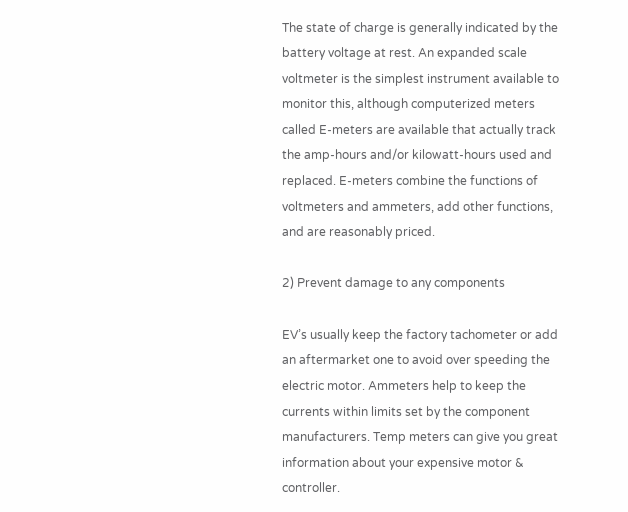The state of charge is generally indicated by the battery voltage at rest. An expanded scale voltmeter is the simplest instrument available to monitor this, although computerized meters called E-meters are available that actually track the amp-hours and/or kilowatt-hours used and replaced. E-meters combine the functions of voltmeters and ammeters, add other functions, and are reasonably priced.

2) Prevent damage to any components

EV’s usually keep the factory tachometer or add an aftermarket one to avoid over speeding the electric motor. Ammeters help to keep the currents within limits set by the component manufacturers. Temp meters can give you great information about your expensive motor & controller.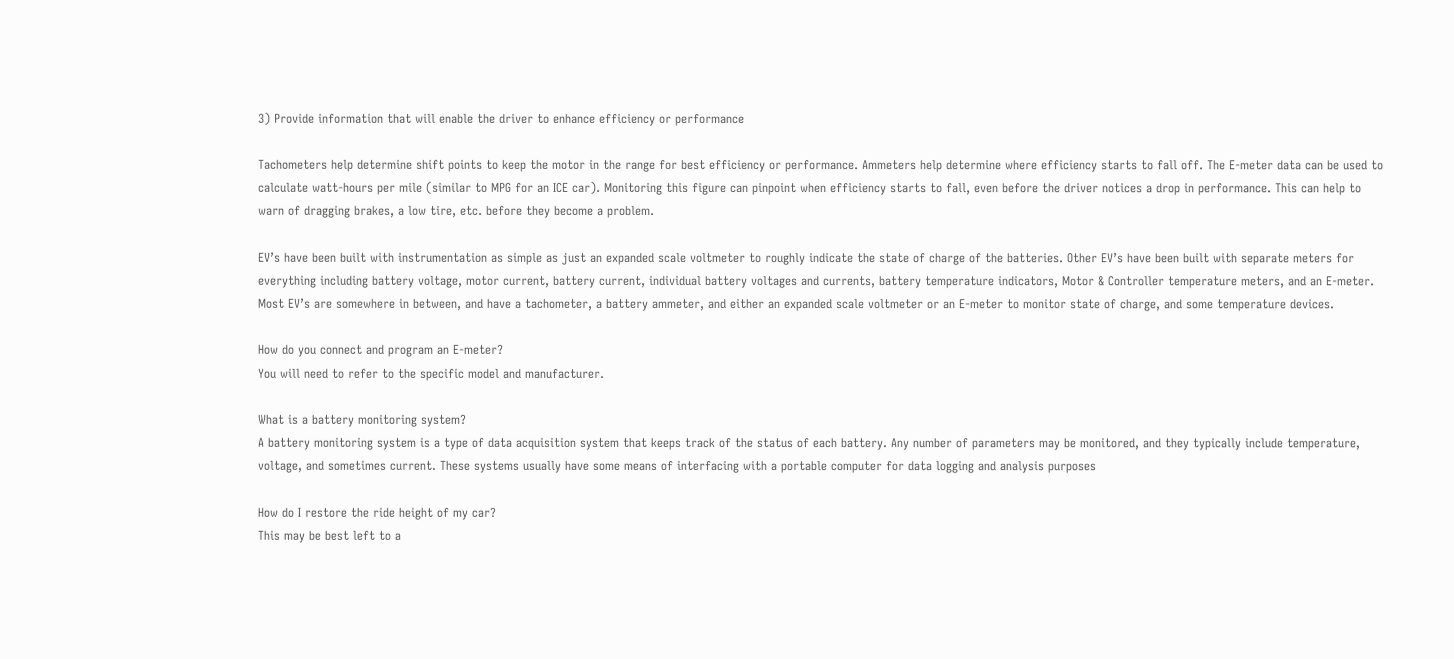3) Provide information that will enable the driver to enhance efficiency or performance

Tachometers help determine shift points to keep the motor in the range for best efficiency or performance. Ammeters help determine where efficiency starts to fall off. The E-meter data can be used to calculate watt-hours per mile (similar to MPG for an ICE car). Monitoring this figure can pinpoint when efficiency starts to fall, even before the driver notices a drop in performance. This can help to warn of dragging brakes, a low tire, etc. before they become a problem.

EV’s have been built with instrumentation as simple as just an expanded scale voltmeter to roughly indicate the state of charge of the batteries. Other EV’s have been built with separate meters for everything including battery voltage, motor current, battery current, individual battery voltages and currents, battery temperature indicators, Motor & Controller temperature meters, and an E-meter. Most EV’s are somewhere in between, and have a tachometer, a battery ammeter, and either an expanded scale voltmeter or an E-meter to monitor state of charge, and some temperature devices.

How do you connect and program an E-meter?
You will need to refer to the specific model and manufacturer.

What is a battery monitoring system?
A battery monitoring system is a type of data acquisition system that keeps track of the status of each battery. Any number of parameters may be monitored, and they typically include temperature, voltage, and sometimes current. These systems usually have some means of interfacing with a portable computer for data logging and analysis purposes

How do I restore the ride height of my car?
This may be best left to a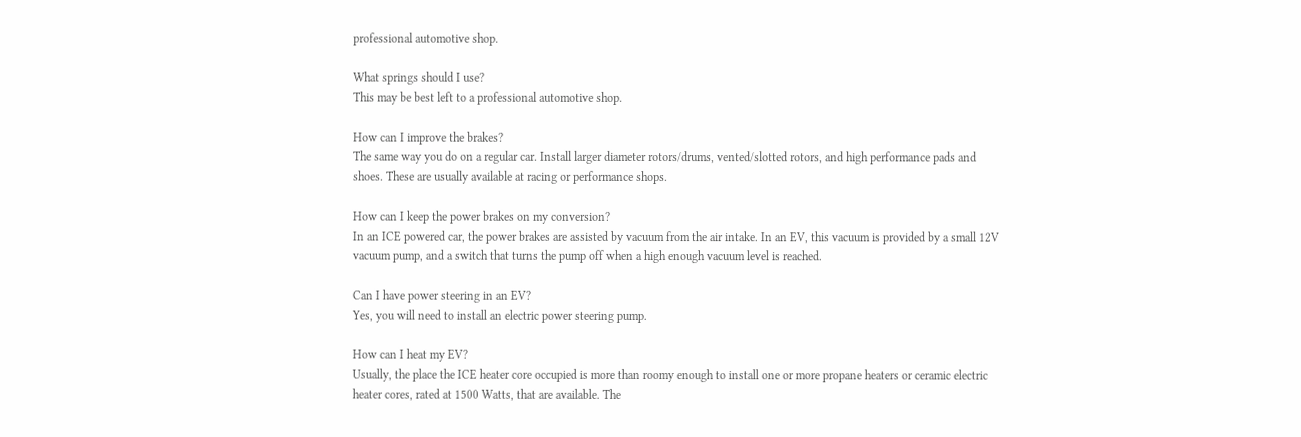professional automotive shop.

What springs should I use?
This may be best left to a professional automotive shop.

How can I improve the brakes?
The same way you do on a regular car. Install larger diameter rotors/drums, vented/slotted rotors, and high performance pads and shoes. These are usually available at racing or performance shops.

How can I keep the power brakes on my conversion?
In an ICE powered car, the power brakes are assisted by vacuum from the air intake. In an EV, this vacuum is provided by a small 12V vacuum pump, and a switch that turns the pump off when a high enough vacuum level is reached.

Can I have power steering in an EV?
Yes, you will need to install an electric power steering pump.

How can I heat my EV?
Usually, the place the ICE heater core occupied is more than roomy enough to install one or more propane heaters or ceramic electric heater cores, rated at 1500 Watts, that are available. The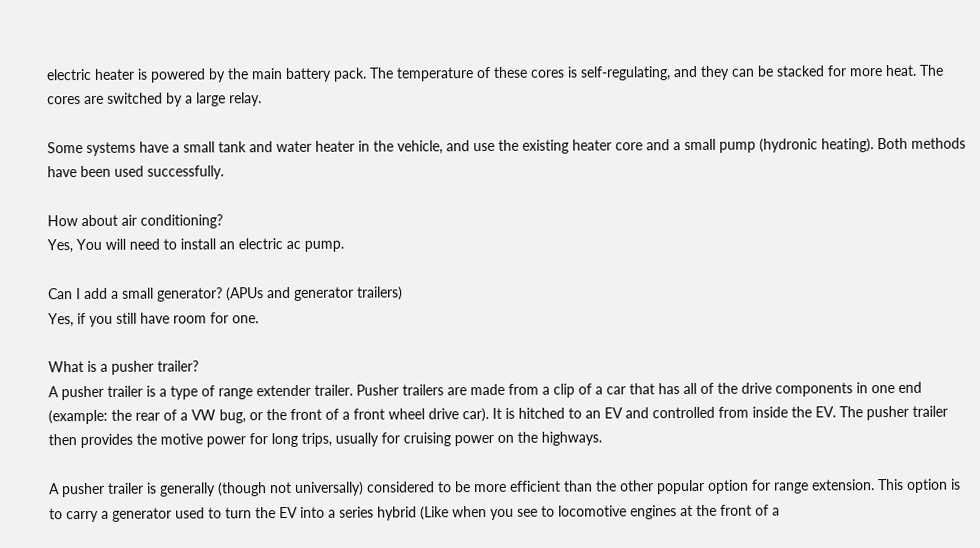electric heater is powered by the main battery pack. The temperature of these cores is self-regulating, and they can be stacked for more heat. The cores are switched by a large relay.

Some systems have a small tank and water heater in the vehicle, and use the existing heater core and a small pump (hydronic heating). Both methods have been used successfully.

How about air conditioning?
Yes, You will need to install an electric ac pump.

Can I add a small generator? (APUs and generator trailers)
Yes, if you still have room for one.

What is a pusher trailer?
A pusher trailer is a type of range extender trailer. Pusher trailers are made from a clip of a car that has all of the drive components in one end (example: the rear of a VW bug, or the front of a front wheel drive car). It is hitched to an EV and controlled from inside the EV. The pusher trailer then provides the motive power for long trips, usually for cruising power on the highways.

A pusher trailer is generally (though not universally) considered to be more efficient than the other popular option for range extension. This option is to carry a generator used to turn the EV into a series hybrid (Like when you see to locomotive engines at the front of a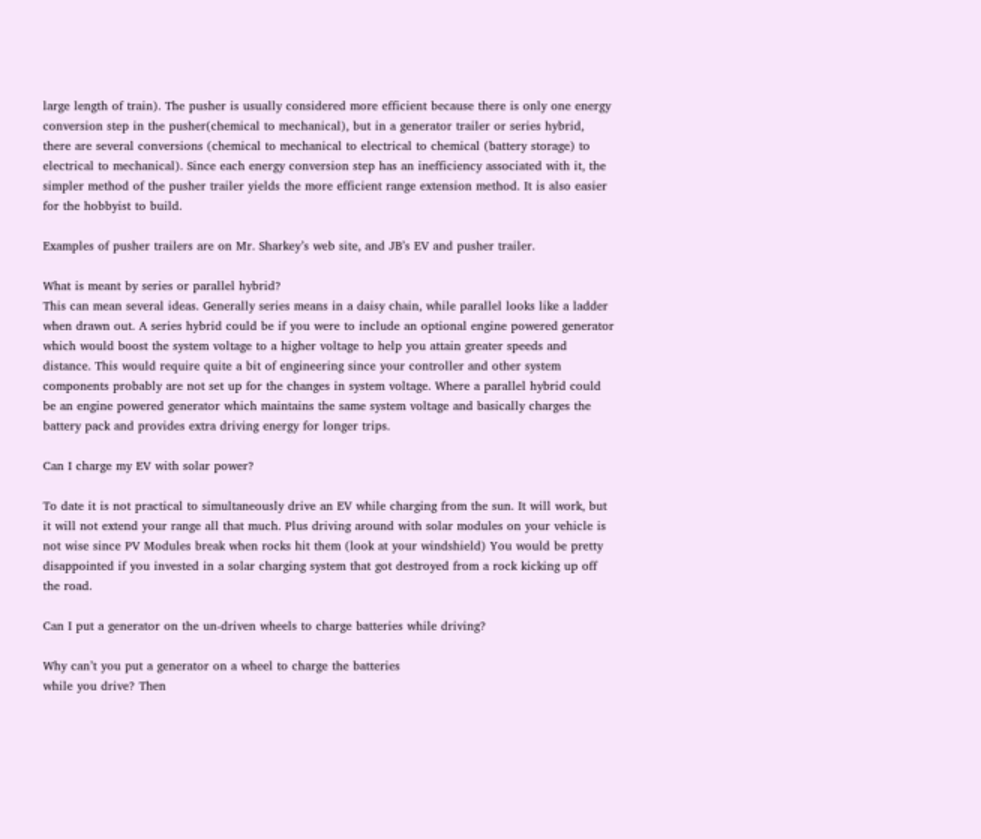large length of train). The pusher is usually considered more efficient because there is only one energy conversion step in the pusher(chemical to mechanical), but in a generator trailer or series hybrid, there are several conversions (chemical to mechanical to electrical to chemical (battery storage) to electrical to mechanical). Since each energy conversion step has an inefficiency associated with it, the simpler method of the pusher trailer yields the more efficient range extension method. It is also easier for the hobbyist to build.

Examples of pusher trailers are on Mr. Sharkey’s web site, and JB’s EV and pusher trailer.

What is meant by series or parallel hybrid?
This can mean several ideas. Generally series means in a daisy chain, while parallel looks like a ladder when drawn out. A series hybrid could be if you were to include an optional engine powered generator which would boost the system voltage to a higher voltage to help you attain greater speeds and distance. This would require quite a bit of engineering since your controller and other system components probably are not set up for the changes in system voltage. Where a parallel hybrid could be an engine powered generator which maintains the same system voltage and basically charges the battery pack and provides extra driving energy for longer trips.

Can I charge my EV with solar power?

To date it is not practical to simultaneously drive an EV while charging from the sun. It will work, but it will not extend your range all that much. Plus driving around with solar modules on your vehicle is not wise since PV Modules break when rocks hit them (look at your windshield) You would be pretty disappointed if you invested in a solar charging system that got destroyed from a rock kicking up off the road.

Can I put a generator on the un-driven wheels to charge batteries while driving?

Why can’t you put a generator on a wheel to charge the batteries
while you drive? Then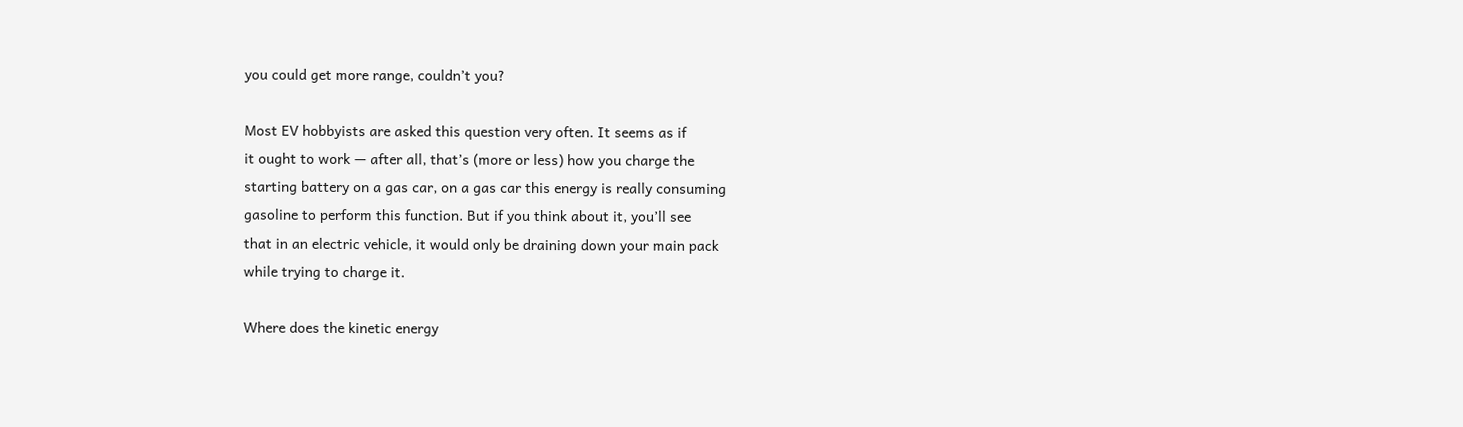you could get more range, couldn’t you?

Most EV hobbyists are asked this question very often. It seems as if
it ought to work — after all, that’s (more or less) how you charge the
starting battery on a gas car, on a gas car this energy is really consuming
gasoline to perform this function. But if you think about it, you’ll see
that in an electric vehicle, it would only be draining down your main pack
while trying to charge it.

Where does the kinetic energy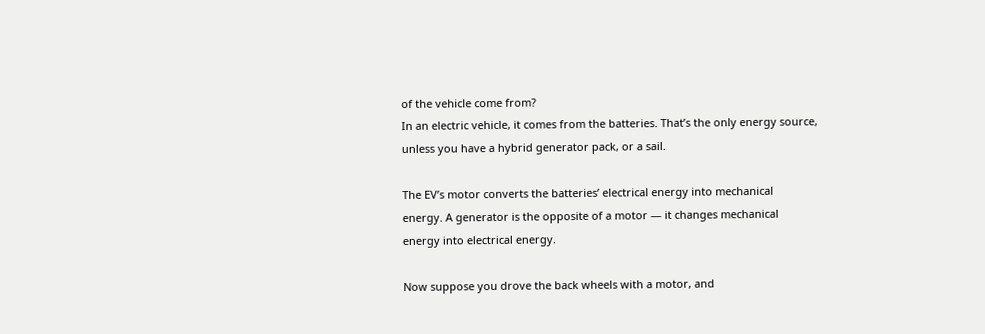of the vehicle come from?
In an electric vehicle, it comes from the batteries. That’s the only energy source,
unless you have a hybrid generator pack, or a sail.

The EV’s motor converts the batteries’ electrical energy into mechanical
energy. A generator is the opposite of a motor — it changes mechanical
energy into electrical energy.

Now suppose you drove the back wheels with a motor, and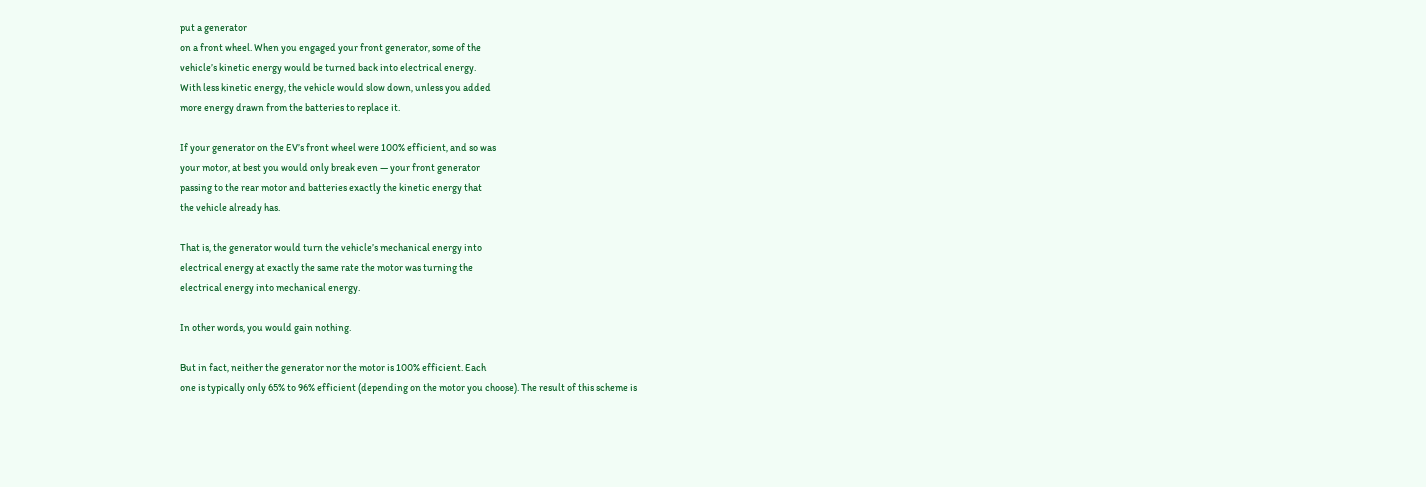put a generator
on a front wheel. When you engaged your front generator, some of the
vehicle’s kinetic energy would be turned back into electrical energy.
With less kinetic energy, the vehicle would slow down, unless you added
more energy drawn from the batteries to replace it.

If your generator on the EV’s front wheel were 100% efficient, and so was
your motor, at best you would only break even — your front generator
passing to the rear motor and batteries exactly the kinetic energy that
the vehicle already has.

That is, the generator would turn the vehicle’s mechanical energy into
electrical energy at exactly the same rate the motor was turning the
electrical energy into mechanical energy.

In other words, you would gain nothing.

But in fact, neither the generator nor the motor is 100% efficient. Each
one is typically only 65% to 96% efficient (depending on the motor you choose). The result of this scheme is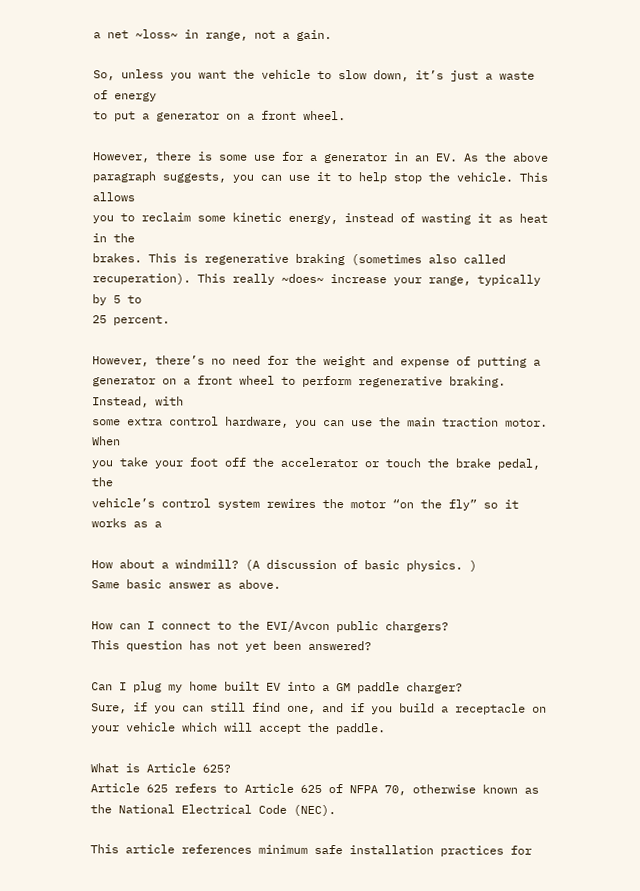a net ~loss~ in range, not a gain.

So, unless you want the vehicle to slow down, it’s just a waste of energy
to put a generator on a front wheel.

However, there is some use for a generator in an EV. As the above
paragraph suggests, you can use it to help stop the vehicle. This allows
you to reclaim some kinetic energy, instead of wasting it as heat in the
brakes. This is regenerative braking (sometimes also called
recuperation). This really ~does~ increase your range, typically by 5 to
25 percent.

However, there’s no need for the weight and expense of putting a
generator on a front wheel to perform regenerative braking. Instead, with
some extra control hardware, you can use the main traction motor. When
you take your foot off the accelerator or touch the brake pedal, the
vehicle’s control system rewires the motor “on the fly” so it works as a

How about a windmill? (A discussion of basic physics. )
Same basic answer as above.

How can I connect to the EVI/Avcon public chargers?
This question has not yet been answered?

Can I plug my home built EV into a GM paddle charger?
Sure, if you can still find one, and if you build a receptacle on your vehicle which will accept the paddle.

What is Article 625?
Article 625 refers to Article 625 of NFPA 70, otherwise known as the National Electrical Code (NEC).

This article references minimum safe installation practices for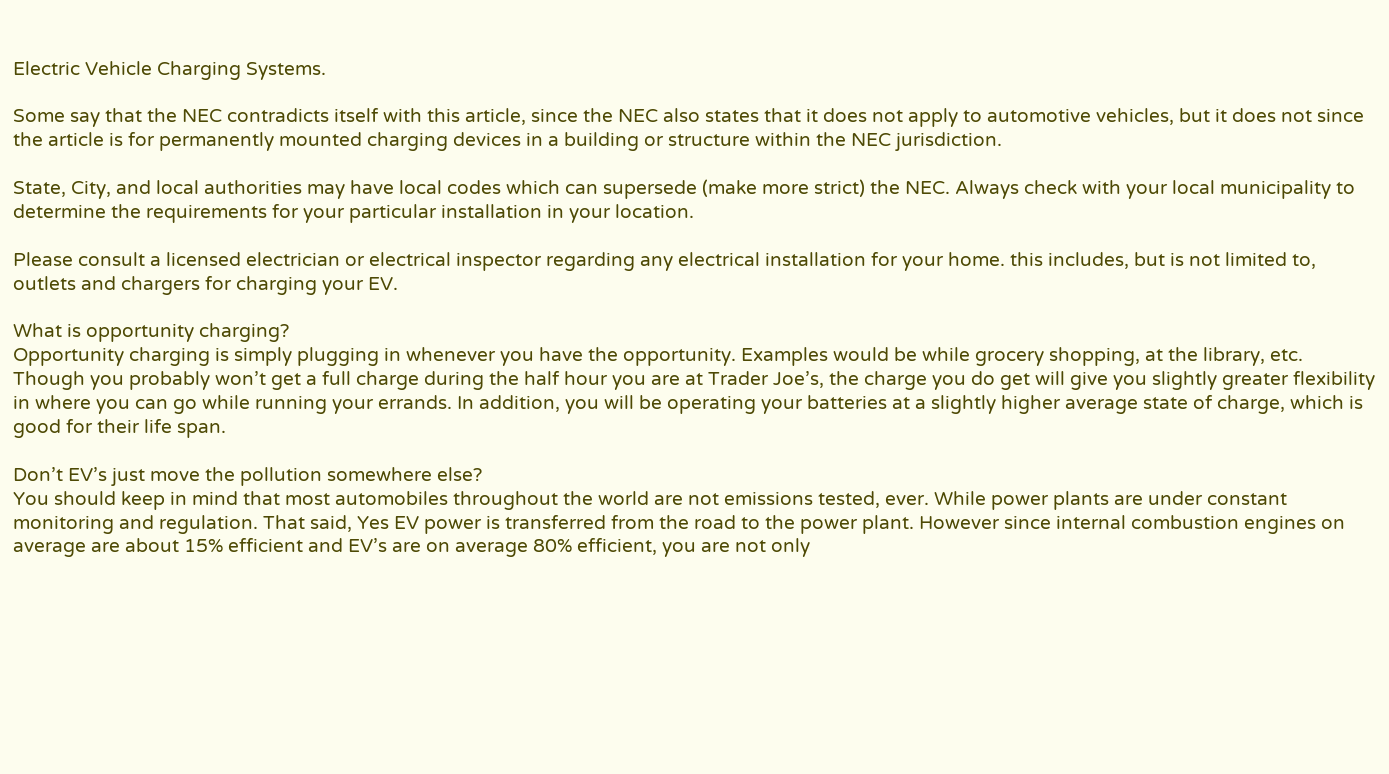Electric Vehicle Charging Systems.

Some say that the NEC contradicts itself with this article, since the NEC also states that it does not apply to automotive vehicles, but it does not since the article is for permanently mounted charging devices in a building or structure within the NEC jurisdiction.

State, City, and local authorities may have local codes which can supersede (make more strict) the NEC. Always check with your local municipality to determine the requirements for your particular installation in your location.

Please consult a licensed electrician or electrical inspector regarding any electrical installation for your home. this includes, but is not limited to, outlets and chargers for charging your EV.

What is opportunity charging?
Opportunity charging is simply plugging in whenever you have the opportunity. Examples would be while grocery shopping, at the library, etc. Though you probably won’t get a full charge during the half hour you are at Trader Joe’s, the charge you do get will give you slightly greater flexibility in where you can go while running your errands. In addition, you will be operating your batteries at a slightly higher average state of charge, which is good for their life span.

Don’t EV’s just move the pollution somewhere else?
You should keep in mind that most automobiles throughout the world are not emissions tested, ever. While power plants are under constant monitoring and regulation. That said, Yes EV power is transferred from the road to the power plant. However since internal combustion engines on average are about 15% efficient and EV’s are on average 80% efficient, you are not only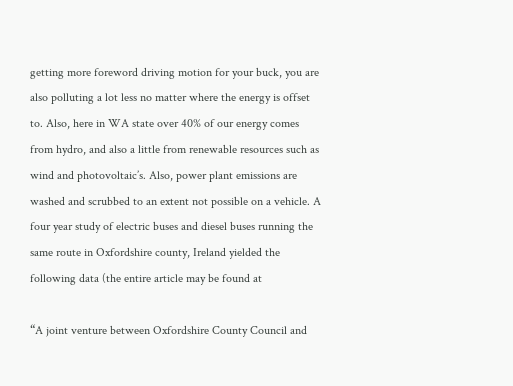getting more foreword driving motion for your buck, you are also polluting a lot less no matter where the energy is offset to. Also, here in WA state over 40% of our energy comes from hydro, and also a little from renewable resources such as wind and photovoltaic’s. Also, power plant emissions are washed and scrubbed to an extent not possible on a vehicle. A four year study of electric buses and diesel buses running the same route in Oxfordshire county, Ireland yielded the following data (the entire article may be found at

“A joint venture between Oxfordshire County Council and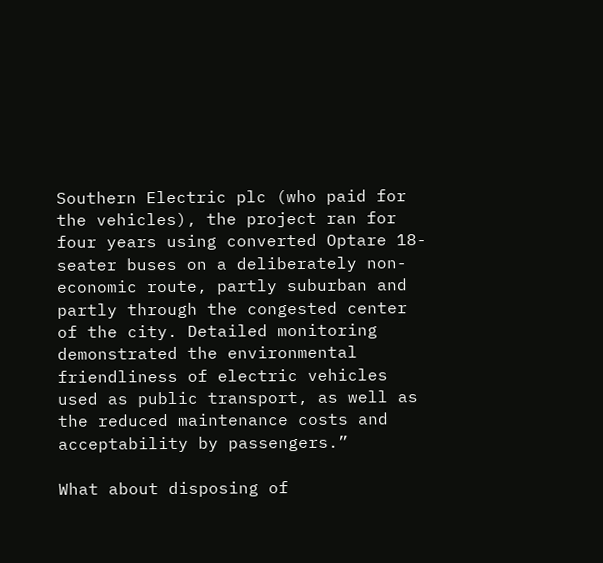Southern Electric plc (who paid for the vehicles), the project ran for four years using converted Optare 18-seater buses on a deliberately non-economic route, partly suburban and partly through the congested center of the city. Detailed monitoring demonstrated the environmental friendliness of electric vehicles used as public transport, as well as the reduced maintenance costs and acceptability by passengers.”

What about disposing of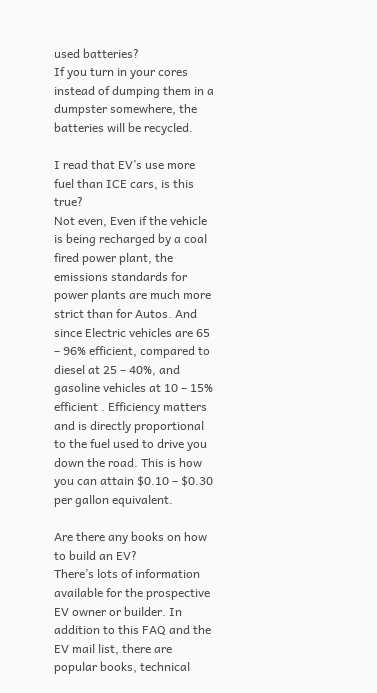used batteries?
If you turn in your cores instead of dumping them in a dumpster somewhere, the batteries will be recycled.

I read that EV’s use more fuel than ICE cars, is this true?
Not even, Even if the vehicle is being recharged by a coal fired power plant, the emissions standards for power plants are much more strict than for Autos. And since Electric vehicles are 65 – 96% efficient, compared to diesel at 25 – 40%, and gasoline vehicles at 10 – 15% efficient . Efficiency matters and is directly proportional to the fuel used to drive you down the road. This is how you can attain $0.10 – $0.30 per gallon equivalent.

Are there any books on how to build an EV?
There’s lots of information available for the prospective EV owner or builder. In addition to this FAQ and the EV mail list, there are popular books, technical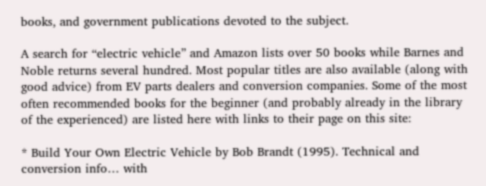books, and government publications devoted to the subject.

A search for “electric vehicle” and Amazon lists over 50 books while Barnes and Noble returns several hundred. Most popular titles are also available (along with good advice) from EV parts dealers and conversion companies. Some of the most often recommended books for the beginner (and probably already in the library of the experienced) are listed here with links to their page on this site:

* Build Your Own Electric Vehicle by Bob Brandt (1995). Technical and conversion info… with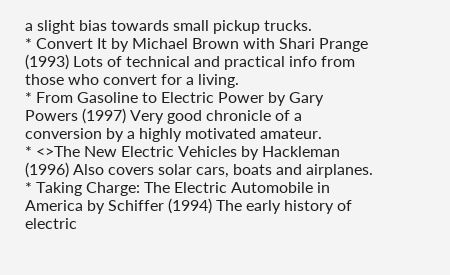a slight bias towards small pickup trucks.
* Convert It by Michael Brown with Shari Prange (1993) Lots of technical and practical info from those who convert for a living.
* From Gasoline to Electric Power by Gary Powers (1997) Very good chronicle of a conversion by a highly motivated amateur.
* <>The New Electric Vehicles by Hackleman (1996) Also covers solar cars, boats and airplanes.
* Taking Charge: The Electric Automobile in America by Schiffer (1994) The early history of electric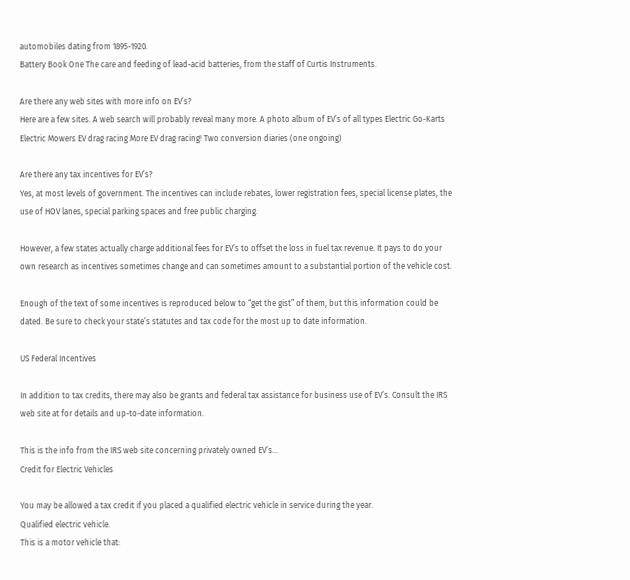automobiles dating from 1895-1920.
Battery Book One The care and feeding of lead-acid batteries, from the staff of Curtis Instruments.

Are there any web sites with more info on EV’s?
Here are a few sites. A web search will probably reveal many more. A photo album of EV’s of all types Electric Go-Karts Electric Mowers EV drag racing More EV drag racing! Two conversion diaries (one ongoing)

Are there any tax incentives for EV’s?
Yes, at most levels of government. The incentives can include rebates, lower registration fees, special license plates, the use of HOV lanes, special parking spaces and free public charging.

However, a few states actually charge additional fees for EV’s to offset the loss in fuel tax revenue. It pays to do your own research as incentives sometimes change and can sometimes amount to a substantial portion of the vehicle cost.

Enough of the text of some incentives is reproduced below to “get the gist” of them, but this information could be dated. Be sure to check your state’s statutes and tax code for the most up to date information.

US Federal Incentives

In addition to tax credits, there may also be grants and federal tax assistance for business use of EV’s. Consult the IRS web site at for details and up-to-date information.

This is the info from the IRS web site concerning privately owned EV’s…
Credit for Electric Vehicles

You may be allowed a tax credit if you placed a qualified electric vehicle in service during the year.
Qualified electric vehicle.
This is a motor vehicle that: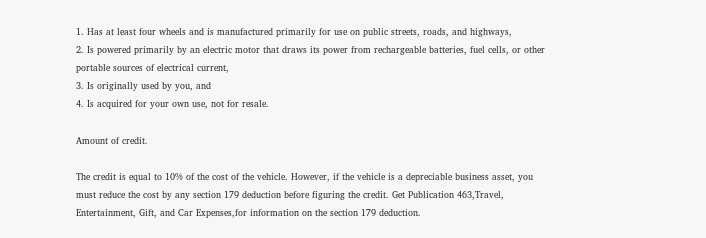1. Has at least four wheels and is manufactured primarily for use on public streets, roads, and highways,
2. Is powered primarily by an electric motor that draws its power from rechargeable batteries, fuel cells, or other portable sources of electrical current,
3. Is originally used by you, and
4. Is acquired for your own use, not for resale.

Amount of credit.

The credit is equal to 10% of the cost of the vehicle. However, if the vehicle is a depreciable business asset, you must reduce the cost by any section 179 deduction before figuring the credit. Get Publication 463,Travel, Entertainment, Gift, and Car Expenses,for information on the section 179 deduction.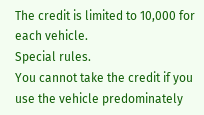The credit is limited to 10,000 for each vehicle.
Special rules.
You cannot take the credit if you use the vehicle predominately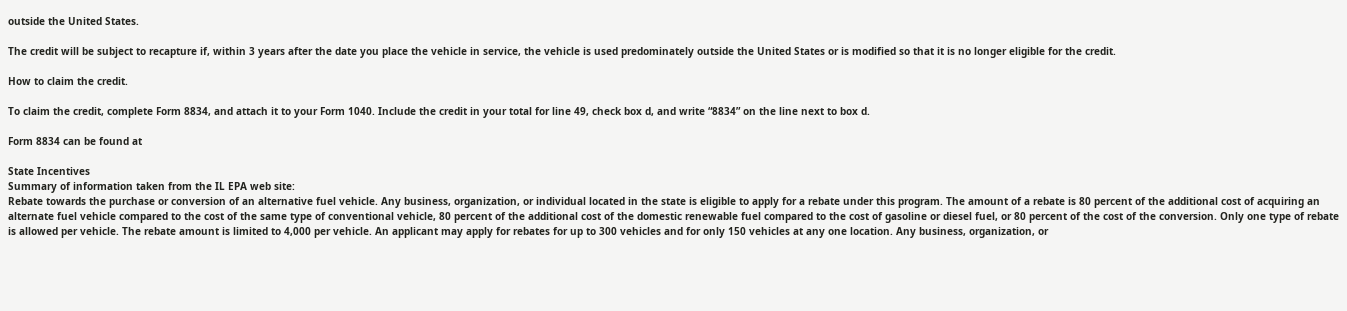outside the United States.

The credit will be subject to recapture if, within 3 years after the date you place the vehicle in service, the vehicle is used predominately outside the United States or is modified so that it is no longer eligible for the credit.

How to claim the credit.

To claim the credit, complete Form 8834, and attach it to your Form 1040. Include the credit in your total for line 49, check box d, and write “8834” on the line next to box d.

Form 8834 can be found at

State Incentives
Summary of information taken from the IL EPA web site:
Rebate towards the purchase or conversion of an alternative fuel vehicle. Any business, organization, or individual located in the state is eligible to apply for a rebate under this program. The amount of a rebate is 80 percent of the additional cost of acquiring an alternate fuel vehicle compared to the cost of the same type of conventional vehicle, 80 percent of the additional cost of the domestic renewable fuel compared to the cost of gasoline or diesel fuel, or 80 percent of the cost of the conversion. Only one type of rebate is allowed per vehicle. The rebate amount is limited to 4,000 per vehicle. An applicant may apply for rebates for up to 300 vehicles and for only 150 vehicles at any one location. Any business, organization, or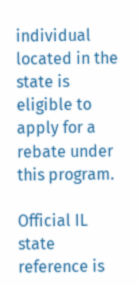individual located in the state is eligible to apply for a rebate under this program.

Official IL state reference is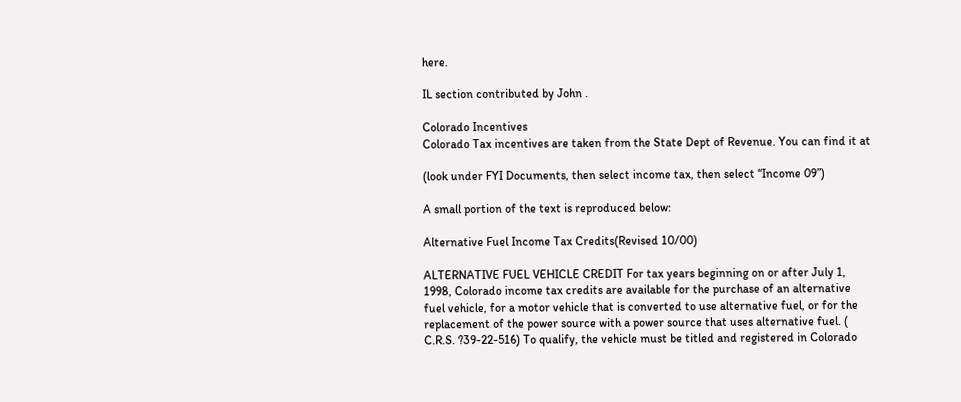here.

IL section contributed by John .

Colorado Incentives
Colorado Tax incentives are taken from the State Dept of Revenue. You can find it at

(look under FYI Documents, then select income tax, then select “Income 09”)

A small portion of the text is reproduced below:

Alternative Fuel Income Tax Credits(Revised 10/00)

ALTERNATIVE FUEL VEHICLE CREDIT For tax years beginning on or after July 1, 1998, Colorado income tax credits are available for the purchase of an alternative fuel vehicle, for a motor vehicle that is converted to use alternative fuel, or for the replacement of the power source with a power source that uses alternative fuel. ( C.R.S. ?39-22-516) To qualify, the vehicle must be titled and registered in Colorado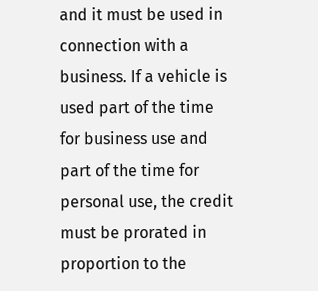and it must be used in connection with a business. If a vehicle is used part of the time for business use and part of the time for personal use, the credit must be prorated in proportion to the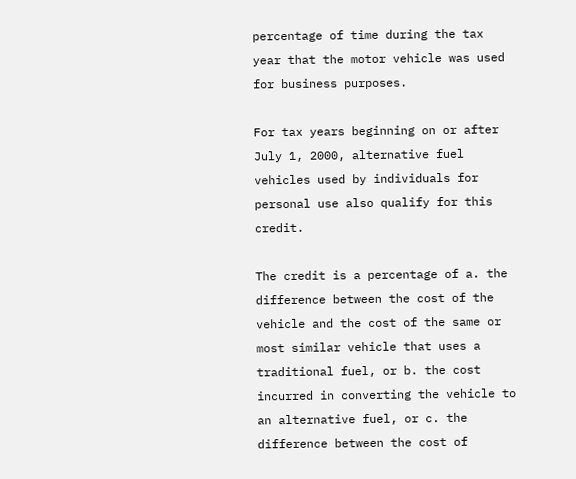percentage of time during the tax year that the motor vehicle was used for business purposes.

For tax years beginning on or after July 1, 2000, alternative fuel vehicles used by individuals for personal use also qualify for this credit.

The credit is a percentage of a. the difference between the cost of the vehicle and the cost of the same or most similar vehicle that uses a traditional fuel, or b. the cost incurred in converting the vehicle to an alternative fuel, or c. the difference between the cost of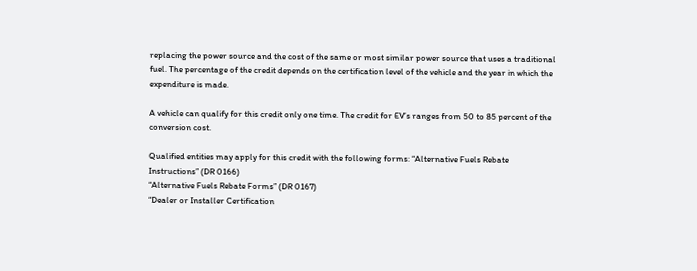replacing the power source and the cost of the same or most similar power source that uses a traditional fuel. The percentage of the credit depends on the certification level of the vehicle and the year in which the expenditure is made.

A vehicle can qualify for this credit only one time. The credit for EV’s ranges from 50 to 85 percent of the conversion cost.

Qualified entities may apply for this credit with the following forms: “Alternative Fuels Rebate Instructions” (DR 0166)
“Alternative Fuels Rebate Forms” (DR 0167)
“Dealer or Installer Certification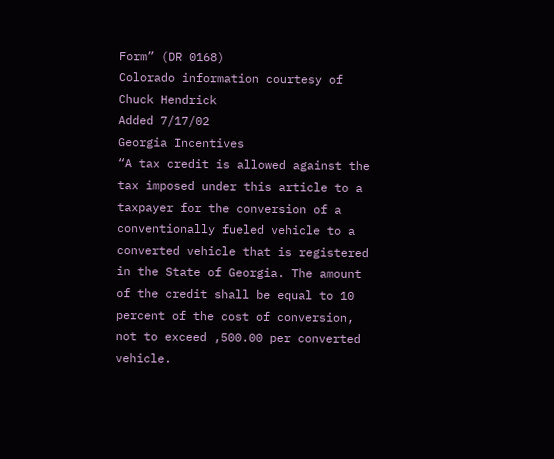Form” (DR 0168)
Colorado information courtesy of Chuck Hendrick
Added 7/17/02
Georgia Incentives
“A tax credit is allowed against the tax imposed under this article to a taxpayer for the conversion of a conventionally fueled vehicle to a converted vehicle that is registered in the State of Georgia. The amount of the credit shall be equal to 10 percent of the cost of conversion, not to exceed ,500.00 per converted vehicle.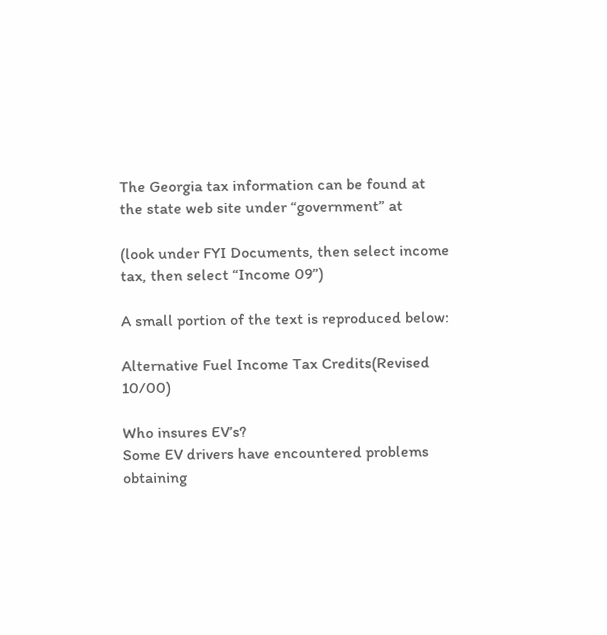The Georgia tax information can be found at the state web site under “government” at

(look under FYI Documents, then select income tax, then select “Income 09”)

A small portion of the text is reproduced below:

Alternative Fuel Income Tax Credits(Revised 10/00)

Who insures EV’s?
Some EV drivers have encountered problems obtaining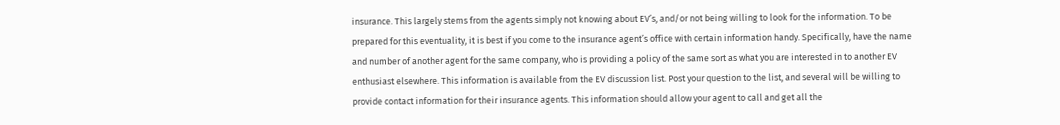insurance. This largely stems from the agents simply not knowing about EV’s, and/or not being willing to look for the information. To be prepared for this eventuality, it is best if you come to the insurance agent’s office with certain information handy. Specifically, have the name and number of another agent for the same company, who is providing a policy of the same sort as what you are interested in to another EV enthusiast elsewhere. This information is available from the EV discussion list. Post your question to the list, and several will be willing to provide contact information for their insurance agents. This information should allow your agent to call and get all the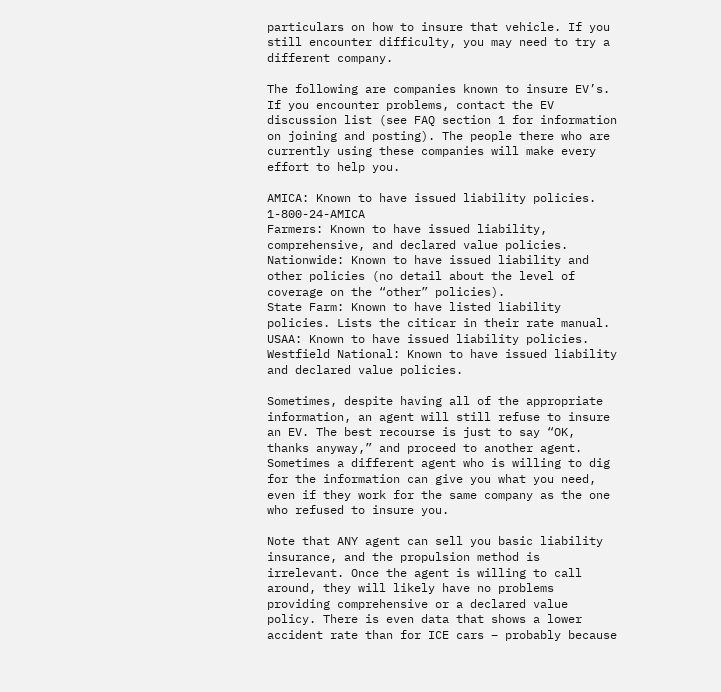particulars on how to insure that vehicle. If you still encounter difficulty, you may need to try a different company.

The following are companies known to insure EV’s. If you encounter problems, contact the EV discussion list (see FAQ section 1 for information on joining and posting). The people there who are currently using these companies will make every effort to help you.

AMICA: Known to have issued liability policies. 1-800-24-AMICA
Farmers: Known to have issued liability, comprehensive, and declared value policies.
Nationwide: Known to have issued liability and other policies (no detail about the level of coverage on the “other” policies).
State Farm: Known to have listed liability policies. Lists the citicar in their rate manual.
USAA: Known to have issued liability policies.
Westfield National: Known to have issued liability and declared value policies.

Sometimes, despite having all of the appropriate information, an agent will still refuse to insure an EV. The best recourse is just to say “OK, thanks anyway,” and proceed to another agent. Sometimes a different agent who is willing to dig for the information can give you what you need, even if they work for the same company as the one who refused to insure you.

Note that ANY agent can sell you basic liability insurance, and the propulsion method is irrelevant. Once the agent is willing to call around, they will likely have no problems providing comprehensive or a declared value policy. There is even data that shows a lower accident rate than for ICE cars – probably because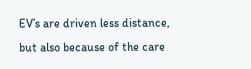EV’s are driven less distance, but also because of the care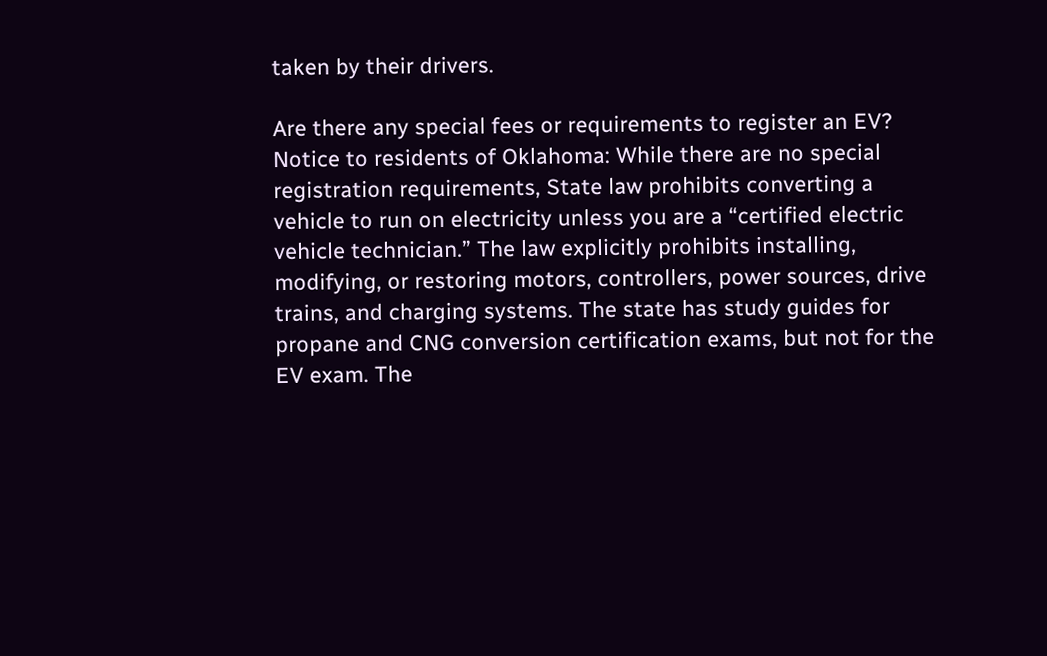taken by their drivers.

Are there any special fees or requirements to register an EV?
Notice to residents of Oklahoma: While there are no special registration requirements, State law prohibits converting a vehicle to run on electricity unless you are a “certified electric vehicle technician.” The law explicitly prohibits installing, modifying, or restoring motors, controllers, power sources, drive trains, and charging systems. The state has study guides for propane and CNG conversion certification exams, but not for the EV exam. The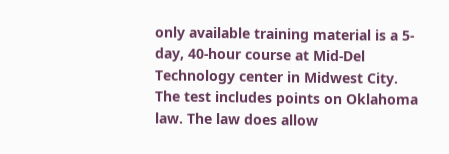only available training material is a 5-day, 40-hour course at Mid-Del Technology center in Midwest City. The test includes points on Oklahoma law. The law does allow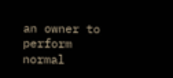an owner to perform normal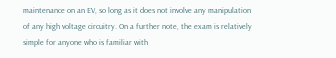maintenance on an EV, so long as it does not involve any manipulation of any high voltage circuitry. On a further note, the exam is relatively simple for anyone who is familiar with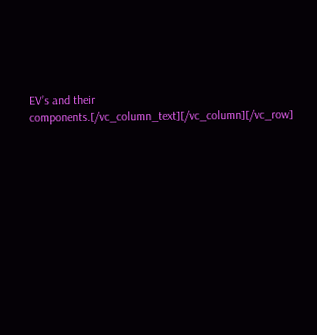EV’s and their components.[/vc_column_text][/vc_column][/vc_row]